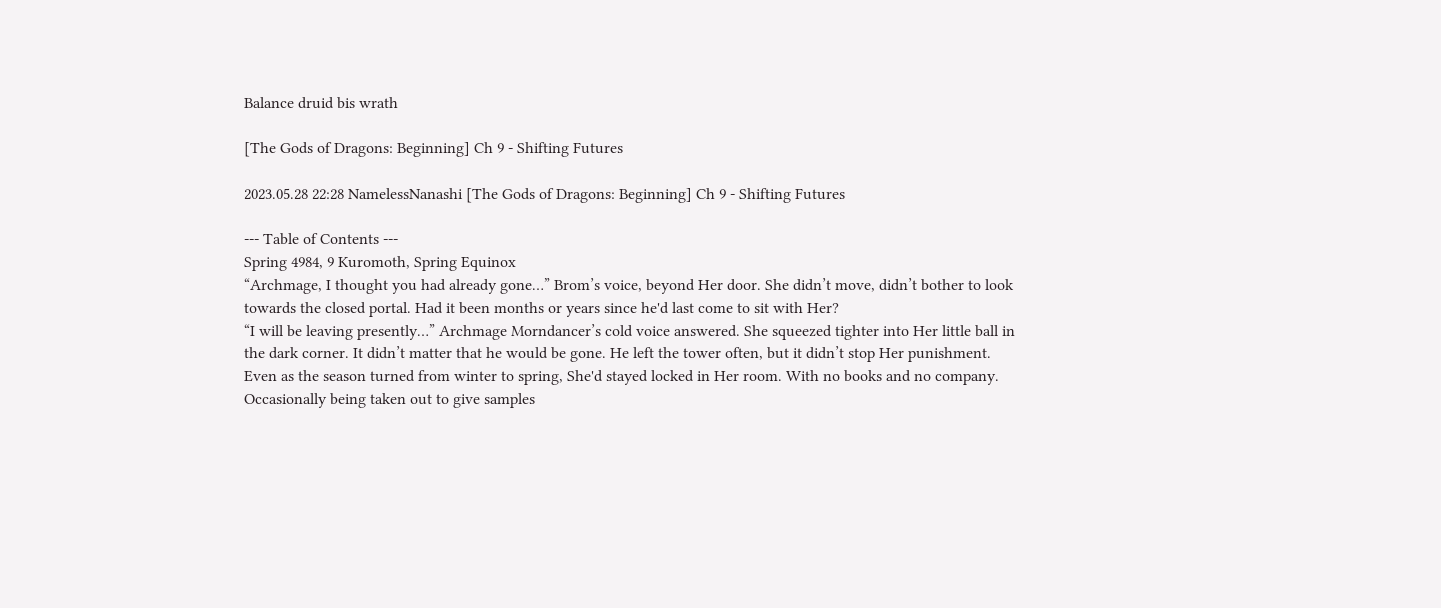Balance druid bis wrath

[The Gods of Dragons: Beginning] Ch 9 - Shifting Futures

2023.05.28 22:28 NamelessNanashi [The Gods of Dragons: Beginning] Ch 9 - Shifting Futures

--- Table of Contents ---
Spring 4984, 9 Kuromoth, Spring Equinox
“Archmage, I thought you had already gone…” Brom’s voice, beyond Her door. She didn’t move, didn’t bother to look towards the closed portal. Had it been months or years since he'd last come to sit with Her?
“I will be leaving presently…” Archmage Morndancer’s cold voice answered. She squeezed tighter into Her little ball in the dark corner. It didn’t matter that he would be gone. He left the tower often, but it didn’t stop Her punishment. Even as the season turned from winter to spring, She'd stayed locked in Her room. With no books and no company. Occasionally being taken out to give samples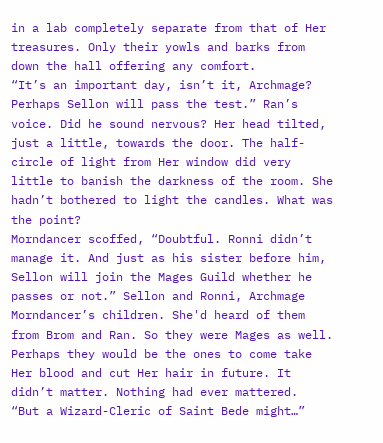in a lab completely separate from that of Her treasures. Only their yowls and barks from down the hall offering any comfort.
“It’s an important day, isn’t it, Archmage? Perhaps Sellon will pass the test.” Ran’s voice. Did he sound nervous? Her head tilted, just a little, towards the door. The half-circle of light from Her window did very little to banish the darkness of the room. She hadn’t bothered to light the candles. What was the point?
Morndancer scoffed, “Doubtful. Ronni didn’t manage it. And just as his sister before him, Sellon will join the Mages Guild whether he passes or not.” Sellon and Ronni, Archmage Morndancer’s children. She'd heard of them from Brom and Ran. So they were Mages as well. Perhaps they would be the ones to come take Her blood and cut Her hair in future. It didn’t matter. Nothing had ever mattered.
“But a Wizard-Cleric of Saint Bede might…”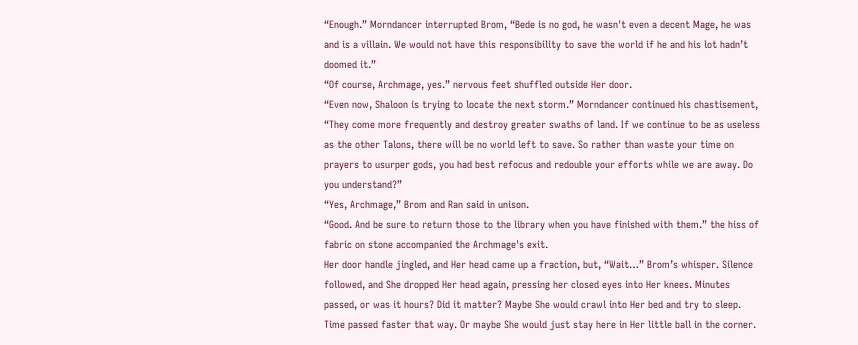“Enough.” Morndancer interrupted Brom, “Bede is no god, he wasn't even a decent Mage, he was and is a villain. We would not have this responsibility to save the world if he and his lot hadn’t doomed it.”
“Of course, Archmage, yes.” nervous feet shuffled outside Her door.
“Even now, Shaloon is trying to locate the next storm.” Morndancer continued his chastisement, “They come more frequently and destroy greater swaths of land. If we continue to be as useless as the other Talons, there will be no world left to save. So rather than waste your time on prayers to usurper gods, you had best refocus and redouble your efforts while we are away. Do you understand?”
“Yes, Archmage,” Brom and Ran said in unison.
“Good. And be sure to return those to the library when you have finished with them.” the hiss of fabric on stone accompanied the Archmage's exit.
Her door handle jingled, and Her head came up a fraction, but, “Wait…” Brom’s whisper. Silence followed, and She dropped Her head again, pressing her closed eyes into Her knees. Minutes passed, or was it hours? Did it matter? Maybe She would crawl into Her bed and try to sleep. Time passed faster that way. Or maybe She would just stay here in Her little ball in the corner.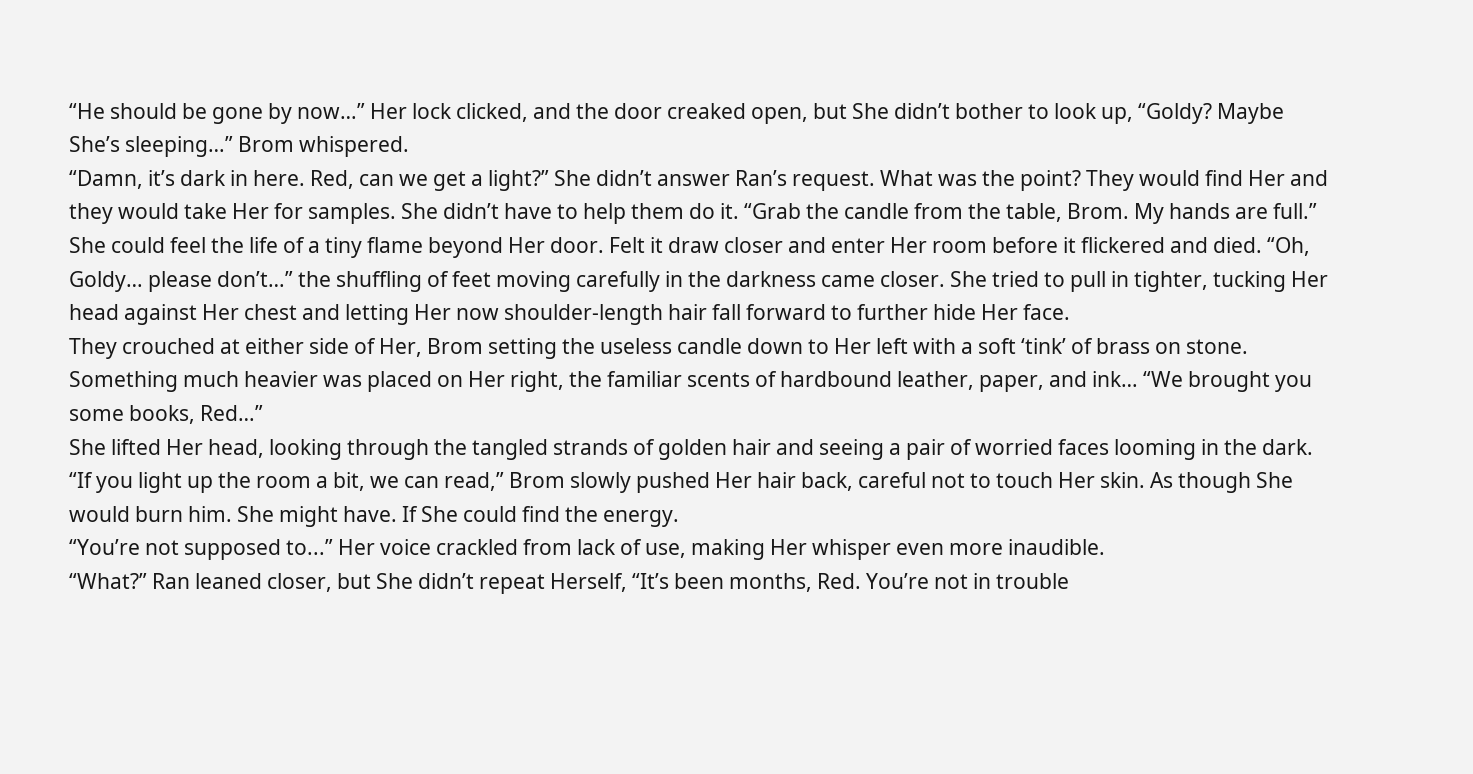“He should be gone by now…” Her lock clicked, and the door creaked open, but She didn’t bother to look up, “Goldy? Maybe She’s sleeping…” Brom whispered.
“Damn, it’s dark in here. Red, can we get a light?” She didn’t answer Ran’s request. What was the point? They would find Her and they would take Her for samples. She didn’t have to help them do it. “Grab the candle from the table, Brom. My hands are full.”
She could feel the life of a tiny flame beyond Her door. Felt it draw closer and enter Her room before it flickered and died. “Oh, Goldy… please don’t…” the shuffling of feet moving carefully in the darkness came closer. She tried to pull in tighter, tucking Her head against Her chest and letting Her now shoulder-length hair fall forward to further hide Her face.
They crouched at either side of Her, Brom setting the useless candle down to Her left with a soft ‘tink’ of brass on stone. Something much heavier was placed on Her right, the familiar scents of hardbound leather, paper, and ink… “We brought you some books, Red…”
She lifted Her head, looking through the tangled strands of golden hair and seeing a pair of worried faces looming in the dark. “If you light up the room a bit, we can read,” Brom slowly pushed Her hair back, careful not to touch Her skin. As though She would burn him. She might have. If She could find the energy.
“You’re not supposed to...” Her voice crackled from lack of use, making Her whisper even more inaudible.
“What?” Ran leaned closer, but She didn’t repeat Herself, “It’s been months, Red. You’re not in trouble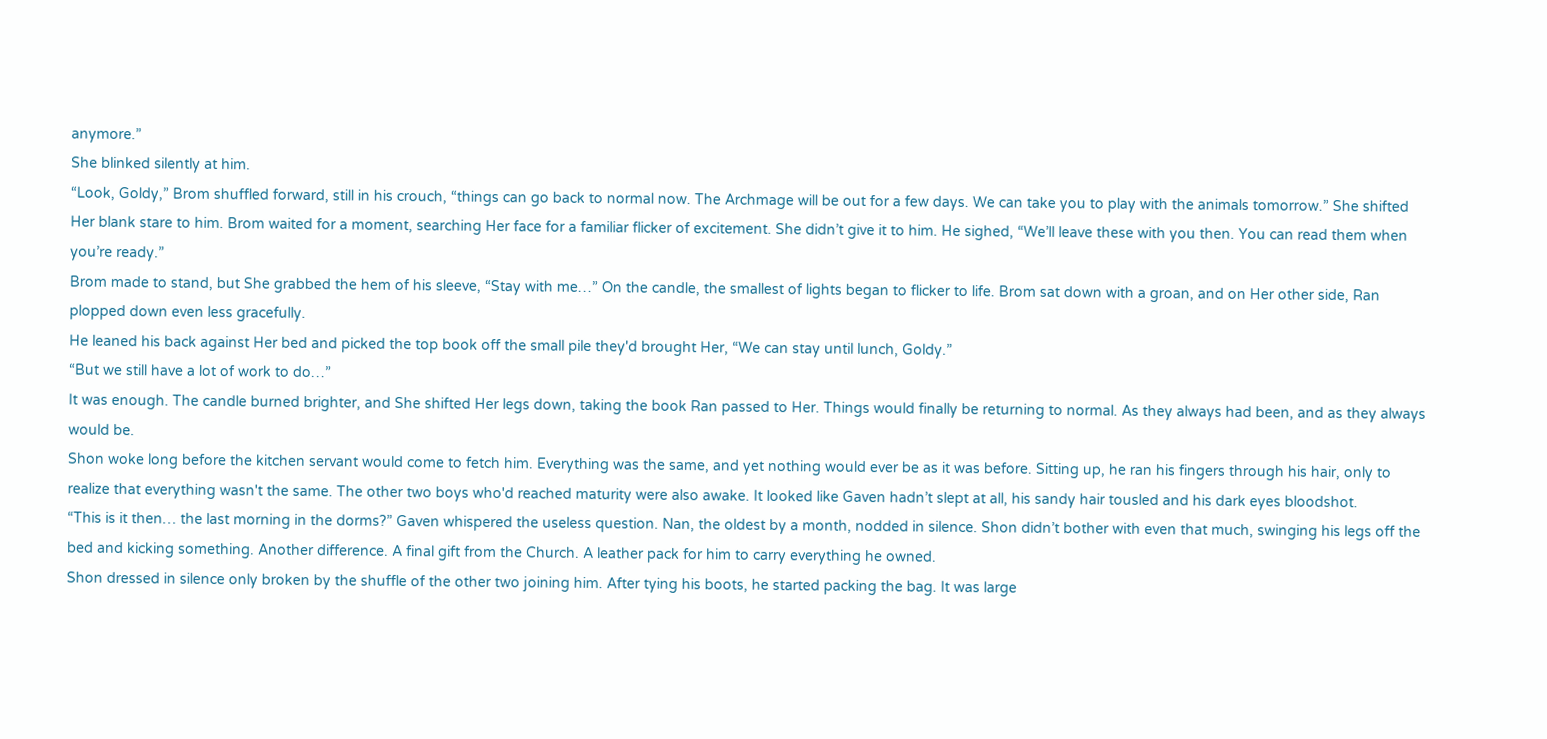anymore.”
She blinked silently at him.
“Look, Goldy,” Brom shuffled forward, still in his crouch, “things can go back to normal now. The Archmage will be out for a few days. We can take you to play with the animals tomorrow.” She shifted Her blank stare to him. Brom waited for a moment, searching Her face for a familiar flicker of excitement. She didn’t give it to him. He sighed, “We’ll leave these with you then. You can read them when you’re ready.”
Brom made to stand, but She grabbed the hem of his sleeve, “Stay with me…” On the candle, the smallest of lights began to flicker to life. Brom sat down with a groan, and on Her other side, Ran plopped down even less gracefully.
He leaned his back against Her bed and picked the top book off the small pile they'd brought Her, “We can stay until lunch, Goldy.”
“But we still have a lot of work to do…”
It was enough. The candle burned brighter, and She shifted Her legs down, taking the book Ran passed to Her. Things would finally be returning to normal. As they always had been, and as they always would be.
Shon woke long before the kitchen servant would come to fetch him. Everything was the same, and yet nothing would ever be as it was before. Sitting up, he ran his fingers through his hair, only to realize that everything wasn't the same. The other two boys who'd reached maturity were also awake. It looked like Gaven hadn’t slept at all, his sandy hair tousled and his dark eyes bloodshot.
“This is it then… the last morning in the dorms?” Gaven whispered the useless question. Nan, the oldest by a month, nodded in silence. Shon didn’t bother with even that much, swinging his legs off the bed and kicking something. Another difference. A final gift from the Church. A leather pack for him to carry everything he owned.
Shon dressed in silence only broken by the shuffle of the other two joining him. After tying his boots, he started packing the bag. It was large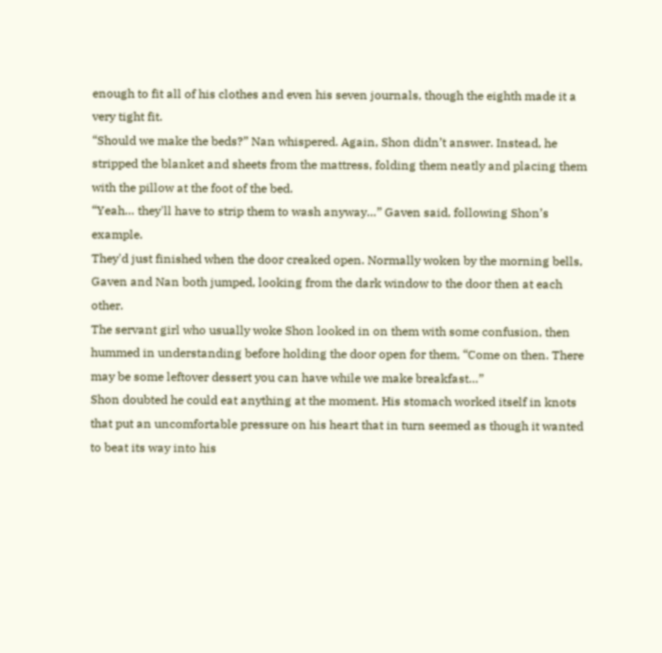enough to fit all of his clothes and even his seven journals, though the eighth made it a very tight fit.
“Should we make the beds?” Nan whispered. Again, Shon didn’t answer. Instead, he stripped the blanket and sheets from the mattress, folding them neatly and placing them with the pillow at the foot of the bed.
“Yeah… they'll have to strip them to wash anyway…” Gaven said, following Shon’s example.
They'd just finished when the door creaked open. Normally woken by the morning bells, Gaven and Nan both jumped, looking from the dark window to the door then at each other.
The servant girl who usually woke Shon looked in on them with some confusion, then hummed in understanding before holding the door open for them, “Come on then. There may be some leftover dessert you can have while we make breakfast…”
Shon doubted he could eat anything at the moment. His stomach worked itself in knots that put an uncomfortable pressure on his heart that in turn seemed as though it wanted to beat its way into his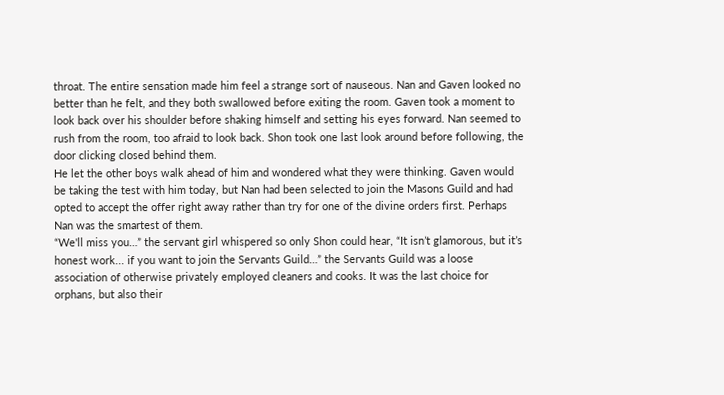throat. The entire sensation made him feel a strange sort of nauseous. Nan and Gaven looked no better than he felt, and they both swallowed before exiting the room. Gaven took a moment to look back over his shoulder before shaking himself and setting his eyes forward. Nan seemed to rush from the room, too afraid to look back. Shon took one last look around before following, the door clicking closed behind them.
He let the other boys walk ahead of him and wondered what they were thinking. Gaven would be taking the test with him today, but Nan had been selected to join the Masons Guild and had opted to accept the offer right away rather than try for one of the divine orders first. Perhaps Nan was the smartest of them.
“We'll miss you…” the servant girl whispered so only Shon could hear, “It isn’t glamorous, but it’s honest work... if you want to join the Servants Guild…” the Servants Guild was a loose association of otherwise privately employed cleaners and cooks. It was the last choice for orphans, but also their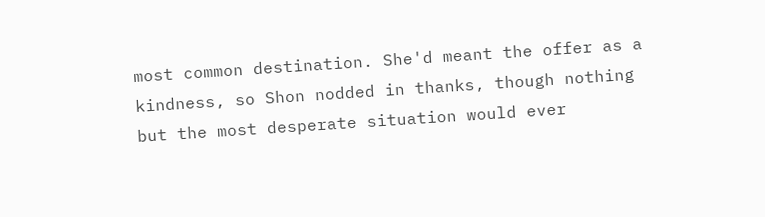most common destination. She'd meant the offer as a kindness, so Shon nodded in thanks, though nothing but the most desperate situation would ever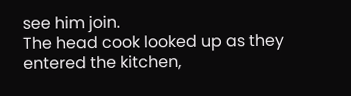see him join.
The head cook looked up as they entered the kitchen,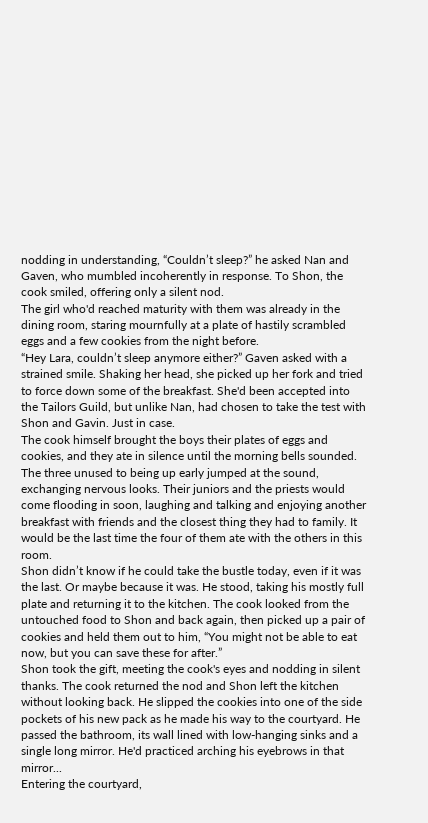nodding in understanding, “Couldn’t sleep?” he asked Nan and Gaven, who mumbled incoherently in response. To Shon, the cook smiled, offering only a silent nod.
The girl who'd reached maturity with them was already in the dining room, staring mournfully at a plate of hastily scrambled eggs and a few cookies from the night before.
“Hey Lara, couldn’t sleep anymore either?” Gaven asked with a strained smile. Shaking her head, she picked up her fork and tried to force down some of the breakfast. She'd been accepted into the Tailors Guild, but unlike Nan, had chosen to take the test with Shon and Gavin. Just in case.
The cook himself brought the boys their plates of eggs and cookies, and they ate in silence until the morning bells sounded. The three unused to being up early jumped at the sound, exchanging nervous looks. Their juniors and the priests would come flooding in soon, laughing and talking and enjoying another breakfast with friends and the closest thing they had to family. It would be the last time the four of them ate with the others in this room.
Shon didn’t know if he could take the bustle today, even if it was the last. Or maybe because it was. He stood, taking his mostly full plate and returning it to the kitchen. The cook looked from the untouched food to Shon and back again, then picked up a pair of cookies and held them out to him, “You might not be able to eat now, but you can save these for after.”
Shon took the gift, meeting the cook's eyes and nodding in silent thanks. The cook returned the nod and Shon left the kitchen without looking back. He slipped the cookies into one of the side pockets of his new pack as he made his way to the courtyard. He passed the bathroom, its wall lined with low-hanging sinks and a single long mirror. He'd practiced arching his eyebrows in that mirror...
Entering the courtyard,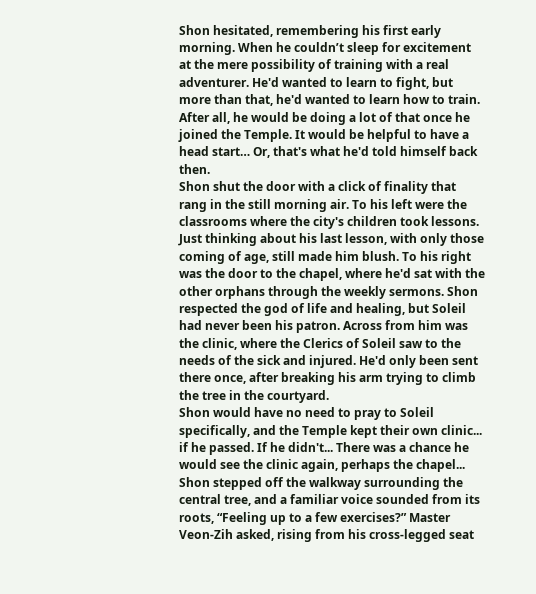Shon hesitated, remembering his first early morning. When he couldn’t sleep for excitement at the mere possibility of training with a real adventurer. He'd wanted to learn to fight, but more than that, he'd wanted to learn how to train. After all, he would be doing a lot of that once he joined the Temple. It would be helpful to have a head start… Or, that's what he'd told himself back then.
Shon shut the door with a click of finality that rang in the still morning air. To his left were the classrooms where the city's children took lessons. Just thinking about his last lesson, with only those coming of age, still made him blush. To his right was the door to the chapel, where he'd sat with the other orphans through the weekly sermons. Shon respected the god of life and healing, but Soleil had never been his patron. Across from him was the clinic, where the Clerics of Soleil saw to the needs of the sick and injured. He'd only been sent there once, after breaking his arm trying to climb the tree in the courtyard.
Shon would have no need to pray to Soleil specifically, and the Temple kept their own clinic... if he passed. If he didn't... There was a chance he would see the clinic again, perhaps the chapel...
Shon stepped off the walkway surrounding the central tree, and a familiar voice sounded from its roots, “Feeling up to a few exercises?” Master Veon-Zih asked, rising from his cross-legged seat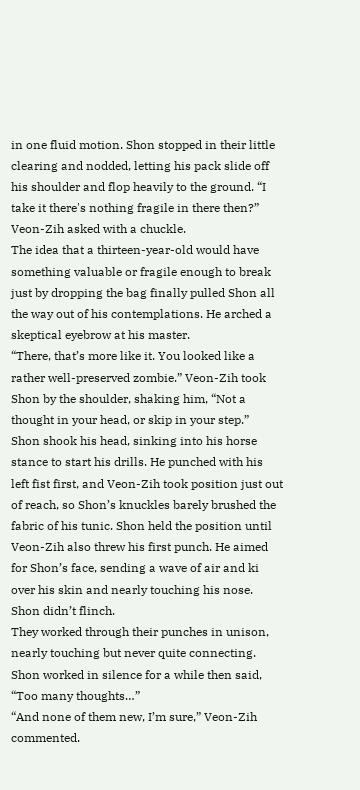in one fluid motion. Shon stopped in their little clearing and nodded, letting his pack slide off his shoulder and flop heavily to the ground. “I take it there's nothing fragile in there then?” Veon-Zih asked with a chuckle.
The idea that a thirteen-year-old would have something valuable or fragile enough to break just by dropping the bag finally pulled Shon all the way out of his contemplations. He arched a skeptical eyebrow at his master.
“There, that’s more like it. You looked like a rather well-preserved zombie.” Veon-Zih took Shon by the shoulder, shaking him, “Not a thought in your head, or skip in your step.”
Shon shook his head, sinking into his horse stance to start his drills. He punched with his left fist first, and Veon-Zih took position just out of reach, so Shon’s knuckles barely brushed the fabric of his tunic. Shon held the position until Veon-Zih also threw his first punch. He aimed for Shon’s face, sending a wave of air and ki over his skin and nearly touching his nose. Shon didn’t flinch.
They worked through their punches in unison, nearly touching but never quite connecting. Shon worked in silence for a while then said, “Too many thoughts…”
“And none of them new, I’m sure,” Veon-Zih commented.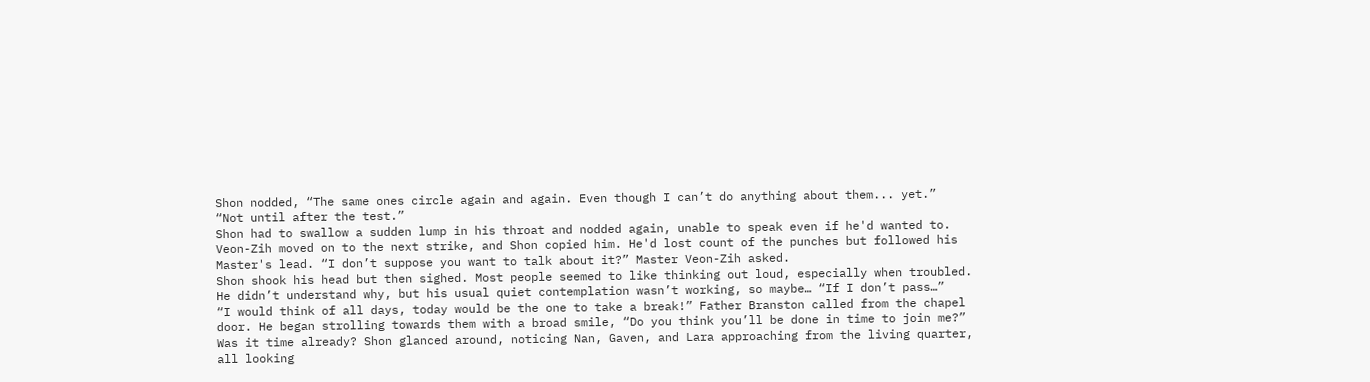Shon nodded, “The same ones circle again and again. Even though I can’t do anything about them... yet.”
“Not until after the test.”
Shon had to swallow a sudden lump in his throat and nodded again, unable to speak even if he'd wanted to.
Veon-Zih moved on to the next strike, and Shon copied him. He'd lost count of the punches but followed his Master's lead. “I don’t suppose you want to talk about it?” Master Veon-Zih asked.
Shon shook his head but then sighed. Most people seemed to like thinking out loud, especially when troubled. He didn’t understand why, but his usual quiet contemplation wasn’t working, so maybe… “If I don’t pass…”
“I would think of all days, today would be the one to take a break!” Father Branston called from the chapel door. He began strolling towards them with a broad smile, “Do you think you’ll be done in time to join me?”
Was it time already? Shon glanced around, noticing Nan, Gaven, and Lara approaching from the living quarter, all looking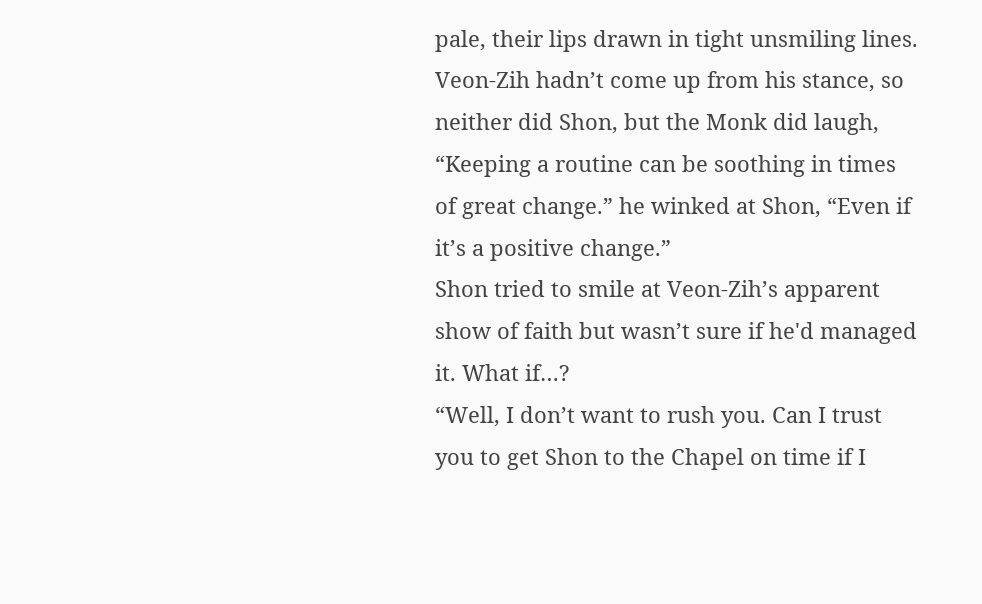pale, their lips drawn in tight unsmiling lines.
Veon-Zih hadn’t come up from his stance, so neither did Shon, but the Monk did laugh, “Keeping a routine can be soothing in times of great change.” he winked at Shon, “Even if it’s a positive change.”
Shon tried to smile at Veon-Zih’s apparent show of faith but wasn’t sure if he'd managed it. What if…?
“Well, I don’t want to rush you. Can I trust you to get Shon to the Chapel on time if I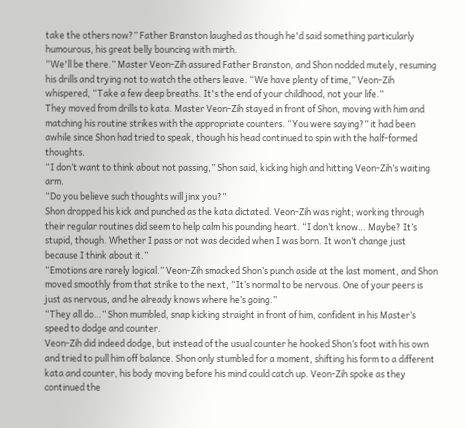take the others now?” Father Branston laughed as though he'd said something particularly humourous, his great belly bouncing with mirth.
“We'll be there.” Master Veon-Zih assured Father Branston, and Shon nodded mutely, resuming his drills and trying not to watch the others leave. “We have plenty of time,” Veon-Zih whispered, “Take a few deep breaths. It's the end of your childhood, not your life.”
They moved from drills to kata. Master Veon-Zih stayed in front of Shon, moving with him and matching his routine strikes with the appropriate counters. “You were saying?” it had been awhile since Shon had tried to speak, though his head continued to spin with the half-formed thoughts.
“I don’t want to think about not passing,” Shon said, kicking high and hitting Veon-Zih’s waiting arm.
“Do you believe such thoughts will jinx you?”
Shon dropped his kick and punched as the kata dictated. Veon-Zih was right; working through their regular routines did seem to help calm his pounding heart. “I don’t know… Maybe? It’s stupid, though. Whether I pass or not was decided when I was born. It won’t change just because I think about it.”
“Emotions are rarely logical.” Veon-Zih smacked Shon’s punch aside at the last moment, and Shon moved smoothly from that strike to the next, “It’s normal to be nervous. One of your peers is just as nervous, and he already knows where he’s going.”
“They all do…” Shon mumbled, snap kicking straight in front of him, confident in his Master’s speed to dodge and counter.
Veon-Zih did indeed dodge, but instead of the usual counter he hooked Shon’s foot with his own and tried to pull him off balance. Shon only stumbled for a moment, shifting his form to a different kata and counter, his body moving before his mind could catch up. Veon-Zih spoke as they continued the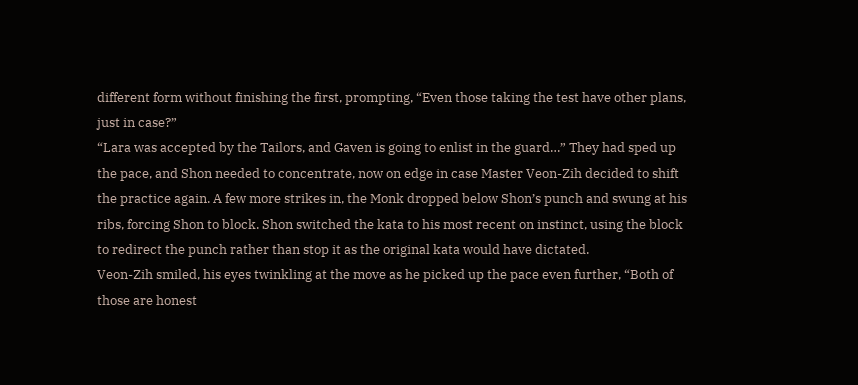different form without finishing the first, prompting, “Even those taking the test have other plans, just in case?”
“Lara was accepted by the Tailors, and Gaven is going to enlist in the guard…” They had sped up the pace, and Shon needed to concentrate, now on edge in case Master Veon-Zih decided to shift the practice again. A few more strikes in, the Monk dropped below Shon’s punch and swung at his ribs, forcing Shon to block. Shon switched the kata to his most recent on instinct, using the block to redirect the punch rather than stop it as the original kata would have dictated.
Veon-Zih smiled, his eyes twinkling at the move as he picked up the pace even further, “Both of those are honest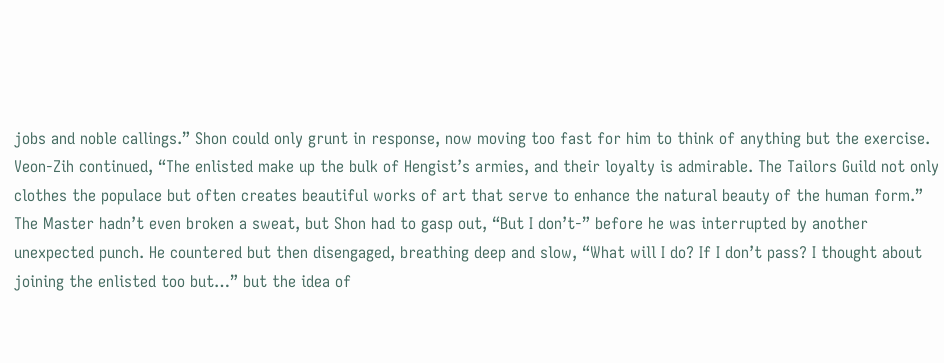jobs and noble callings.” Shon could only grunt in response, now moving too fast for him to think of anything but the exercise. Veon-Zih continued, “The enlisted make up the bulk of Hengist’s armies, and their loyalty is admirable. The Tailors Guild not only clothes the populace but often creates beautiful works of art that serve to enhance the natural beauty of the human form.”
The Master hadn’t even broken a sweat, but Shon had to gasp out, “But I don’t-” before he was interrupted by another unexpected punch. He countered but then disengaged, breathing deep and slow, “What will I do? If I don’t pass? I thought about joining the enlisted too but…” but the idea of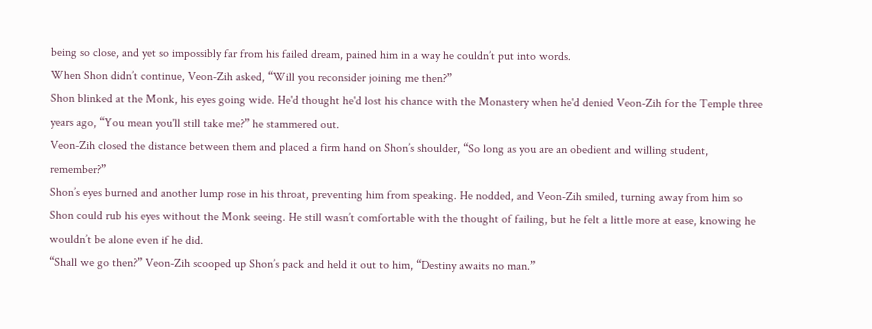being so close, and yet so impossibly far from his failed dream, pained him in a way he couldn’t put into words.
When Shon didn’t continue, Veon-Zih asked, “Will you reconsider joining me then?”
Shon blinked at the Monk, his eyes going wide. He'd thought he'd lost his chance with the Monastery when he'd denied Veon-Zih for the Temple three years ago, “You mean you'll still take me?” he stammered out.
Veon-Zih closed the distance between them and placed a firm hand on Shon’s shoulder, “So long as you are an obedient and willing student, remember?”
Shon’s eyes burned and another lump rose in his throat, preventing him from speaking. He nodded, and Veon-Zih smiled, turning away from him so Shon could rub his eyes without the Monk seeing. He still wasn’t comfortable with the thought of failing, but he felt a little more at ease, knowing he wouldn’t be alone even if he did.
“Shall we go then?” Veon-Zih scooped up Shon’s pack and held it out to him, “Destiny awaits no man.”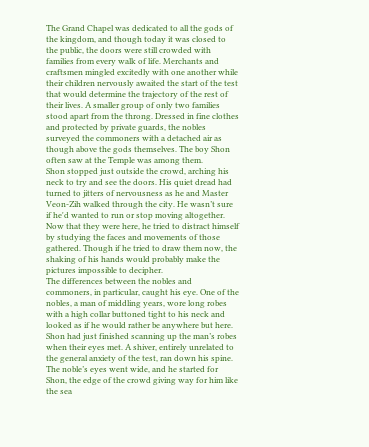The Grand Chapel was dedicated to all the gods of the kingdom, and though today it was closed to the public, the doors were still crowded with families from every walk of life. Merchants and craftsmen mingled excitedly with one another while their children nervously awaited the start of the test that would determine the trajectory of the rest of their lives. A smaller group of only two families stood apart from the throng. Dressed in fine clothes and protected by private guards, the nobles surveyed the commoners with a detached air as though above the gods themselves. The boy Shon often saw at the Temple was among them.
Shon stopped just outside the crowd, arching his neck to try and see the doors. His quiet dread had turned to jitters of nervousness as he and Master Veon-Zih walked through the city. He wasn’t sure if he'd wanted to run or stop moving altogether. Now that they were here, he tried to distract himself by studying the faces and movements of those gathered. Though if he tried to draw them now, the shaking of his hands would probably make the pictures impossible to decipher.
The differences between the nobles and commoners, in particular, caught his eye. One of the nobles, a man of middling years, wore long robes with a high collar buttoned tight to his neck and looked as if he would rather be anywhere but here. Shon had just finished scanning up the man’s robes when their eyes met. A shiver, entirely unrelated to the general anxiety of the test, ran down his spine.
The noble’s eyes went wide, and he started for Shon, the edge of the crowd giving way for him like the sea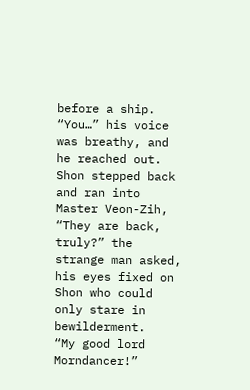before a ship. “You…” his voice was breathy, and he reached out. Shon stepped back and ran into Master Veon-Zih, “They are back, truly?” the strange man asked, his eyes fixed on Shon who could only stare in bewilderment.
“My good lord Morndancer!”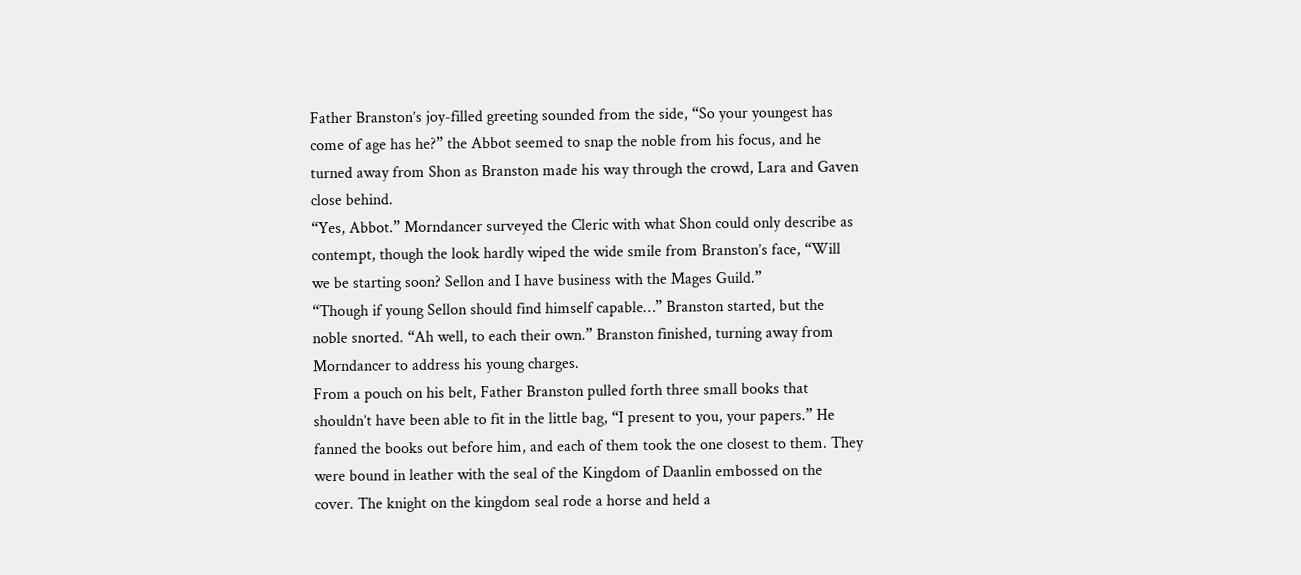Father Branston’s joy-filled greeting sounded from the side, “So your youngest has come of age has he?” the Abbot seemed to snap the noble from his focus, and he turned away from Shon as Branston made his way through the crowd, Lara and Gaven close behind.
“Yes, Abbot.” Morndancer surveyed the Cleric with what Shon could only describe as contempt, though the look hardly wiped the wide smile from Branston’s face, “Will we be starting soon? Sellon and I have business with the Mages Guild.”
“Though if young Sellon should find himself capable…” Branston started, but the noble snorted. “Ah well, to each their own.” Branston finished, turning away from Morndancer to address his young charges.
From a pouch on his belt, Father Branston pulled forth three small books that shouldn’t have been able to fit in the little bag, “I present to you, your papers.” He fanned the books out before him, and each of them took the one closest to them. They were bound in leather with the seal of the Kingdom of Daanlin embossed on the cover. The knight on the kingdom seal rode a horse and held a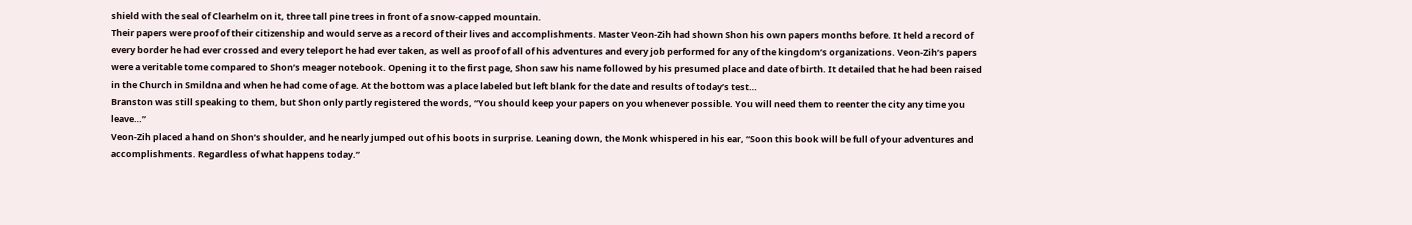shield with the seal of Clearhelm on it, three tall pine trees in front of a snow-capped mountain.
Their papers were proof of their citizenship and would serve as a record of their lives and accomplishments. Master Veon-Zih had shown Shon his own papers months before. It held a record of every border he had ever crossed and every teleport he had ever taken, as well as proof of all of his adventures and every job performed for any of the kingdom’s organizations. Veon-Zih’s papers were a veritable tome compared to Shon’s meager notebook. Opening it to the first page, Shon saw his name followed by his presumed place and date of birth. It detailed that he had been raised in the Church in Smildna and when he had come of age. At the bottom was a place labeled but left blank for the date and results of today’s test…
Branston was still speaking to them, but Shon only partly registered the words, “You should keep your papers on you whenever possible. You will need them to reenter the city any time you leave…”
Veon-Zih placed a hand on Shon’s shoulder, and he nearly jumped out of his boots in surprise. Leaning down, the Monk whispered in his ear, “Soon this book will be full of your adventures and accomplishments. Regardless of what happens today.”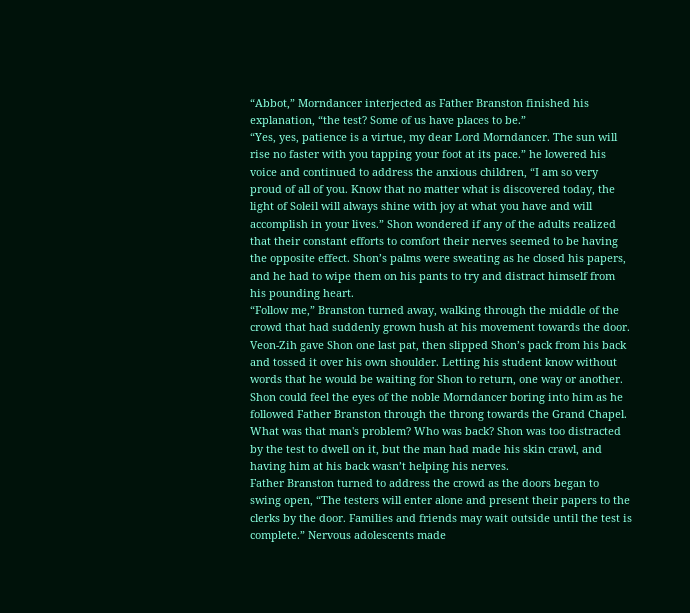“Abbot,” Morndancer interjected as Father Branston finished his explanation, “the test? Some of us have places to be.”
“Yes, yes, patience is a virtue, my dear Lord Morndancer. The sun will rise no faster with you tapping your foot at its pace.” he lowered his voice and continued to address the anxious children, “I am so very proud of all of you. Know that no matter what is discovered today, the light of Soleil will always shine with joy at what you have and will accomplish in your lives.” Shon wondered if any of the adults realized that their constant efforts to comfort their nerves seemed to be having the opposite effect. Shon’s palms were sweating as he closed his papers, and he had to wipe them on his pants to try and distract himself from his pounding heart.
“Follow me,” Branston turned away, walking through the middle of the crowd that had suddenly grown hush at his movement towards the door. Veon-Zih gave Shon one last pat, then slipped Shon’s pack from his back and tossed it over his own shoulder. Letting his student know without words that he would be waiting for Shon to return, one way or another.
Shon could feel the eyes of the noble Morndancer boring into him as he followed Father Branston through the throng towards the Grand Chapel. What was that man's problem? Who was back? Shon was too distracted by the test to dwell on it, but the man had made his skin crawl, and having him at his back wasn’t helping his nerves.
Father Branston turned to address the crowd as the doors began to swing open, “The testers will enter alone and present their papers to the clerks by the door. Families and friends may wait outside until the test is complete.” Nervous adolescents made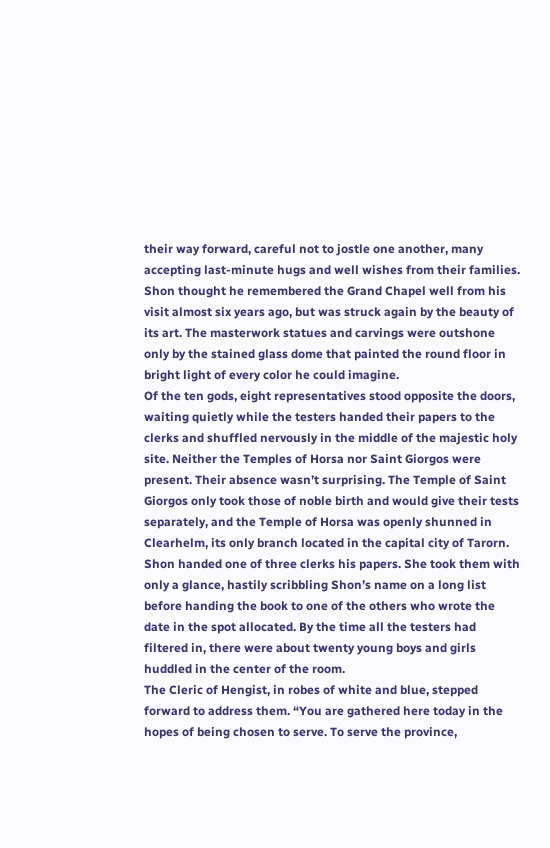their way forward, careful not to jostle one another, many accepting last-minute hugs and well wishes from their families.
Shon thought he remembered the Grand Chapel well from his visit almost six years ago, but was struck again by the beauty of its art. The masterwork statues and carvings were outshone only by the stained glass dome that painted the round floor in bright light of every color he could imagine.
Of the ten gods, eight representatives stood opposite the doors, waiting quietly while the testers handed their papers to the clerks and shuffled nervously in the middle of the majestic holy site. Neither the Temples of Horsa nor Saint Giorgos were present. Their absence wasn’t surprising. The Temple of Saint Giorgos only took those of noble birth and would give their tests separately, and the Temple of Horsa was openly shunned in Clearhelm, its only branch located in the capital city of Tarorn.
Shon handed one of three clerks his papers. She took them with only a glance, hastily scribbling Shon’s name on a long list before handing the book to one of the others who wrote the date in the spot allocated. By the time all the testers had filtered in, there were about twenty young boys and girls huddled in the center of the room.
The Cleric of Hengist, in robes of white and blue, stepped forward to address them. “You are gathered here today in the hopes of being chosen to serve. To serve the province,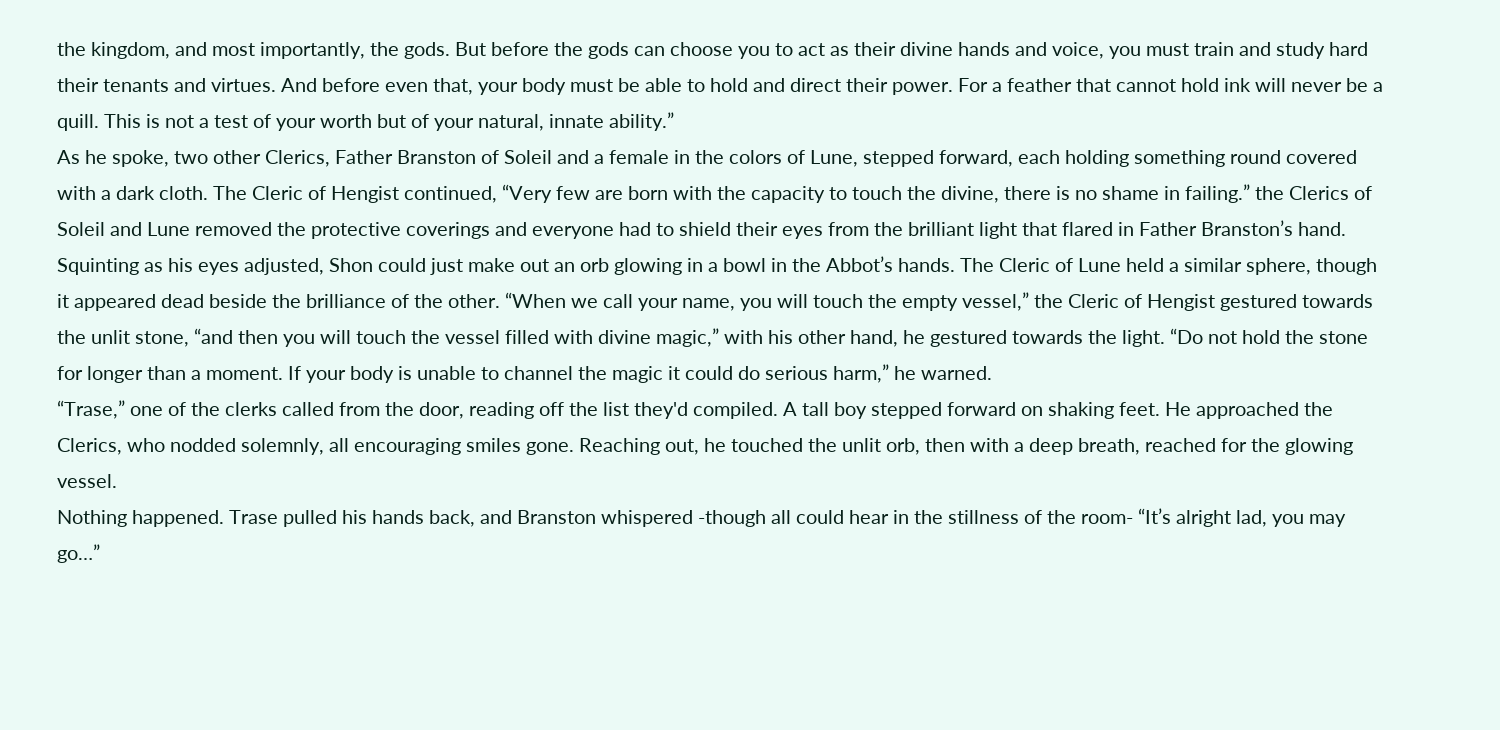the kingdom, and most importantly, the gods. But before the gods can choose you to act as their divine hands and voice, you must train and study hard their tenants and virtues. And before even that, your body must be able to hold and direct their power. For a feather that cannot hold ink will never be a quill. This is not a test of your worth but of your natural, innate ability.”
As he spoke, two other Clerics, Father Branston of Soleil and a female in the colors of Lune, stepped forward, each holding something round covered with a dark cloth. The Cleric of Hengist continued, “Very few are born with the capacity to touch the divine, there is no shame in failing.” the Clerics of Soleil and Lune removed the protective coverings and everyone had to shield their eyes from the brilliant light that flared in Father Branston’s hand.
Squinting as his eyes adjusted, Shon could just make out an orb glowing in a bowl in the Abbot’s hands. The Cleric of Lune held a similar sphere, though it appeared dead beside the brilliance of the other. “When we call your name, you will touch the empty vessel,” the Cleric of Hengist gestured towards the unlit stone, “and then you will touch the vessel filled with divine magic,” with his other hand, he gestured towards the light. “Do not hold the stone for longer than a moment. If your body is unable to channel the magic it could do serious harm,” he warned.
“Trase,” one of the clerks called from the door, reading off the list they'd compiled. A tall boy stepped forward on shaking feet. He approached the Clerics, who nodded solemnly, all encouraging smiles gone. Reaching out, he touched the unlit orb, then with a deep breath, reached for the glowing vessel.
Nothing happened. Trase pulled his hands back, and Branston whispered -though all could hear in the stillness of the room- “It’s alright lad, you may go…”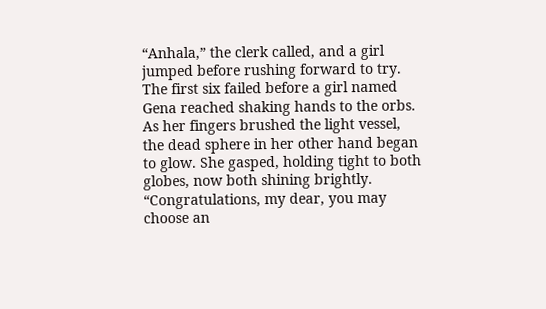“Anhala,” the clerk called, and a girl jumped before rushing forward to try.
The first six failed before a girl named Gena reached shaking hands to the orbs. As her fingers brushed the light vessel, the dead sphere in her other hand began to glow. She gasped, holding tight to both globes, now both shining brightly.
“Congratulations, my dear, you may choose an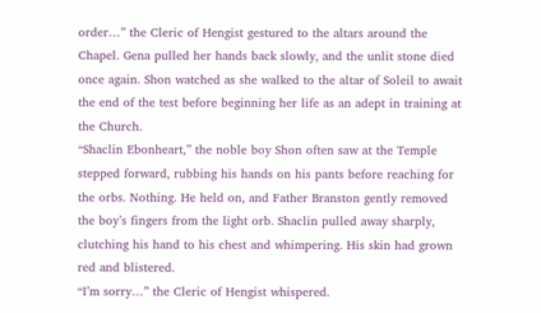order…” the Cleric of Hengist gestured to the altars around the Chapel. Gena pulled her hands back slowly, and the unlit stone died once again. Shon watched as she walked to the altar of Soleil to await the end of the test before beginning her life as an adept in training at the Church.
“Shaclin Ebonheart,” the noble boy Shon often saw at the Temple stepped forward, rubbing his hands on his pants before reaching for the orbs. Nothing. He held on, and Father Branston gently removed the boy’s fingers from the light orb. Shaclin pulled away sharply, clutching his hand to his chest and whimpering. His skin had grown red and blistered.
“I’m sorry…” the Cleric of Hengist whispered.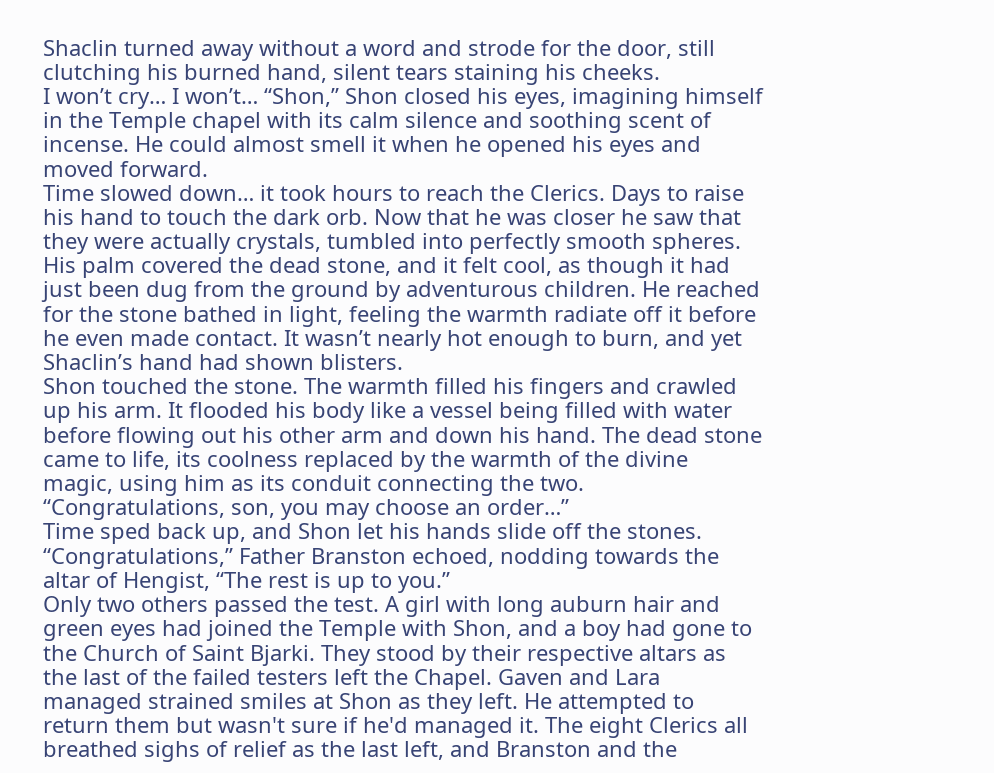Shaclin turned away without a word and strode for the door, still clutching his burned hand, silent tears staining his cheeks.
I won’t cry… I won’t… “Shon,” Shon closed his eyes, imagining himself in the Temple chapel with its calm silence and soothing scent of incense. He could almost smell it when he opened his eyes and moved forward.
Time slowed down… it took hours to reach the Clerics. Days to raise his hand to touch the dark orb. Now that he was closer he saw that they were actually crystals, tumbled into perfectly smooth spheres. His palm covered the dead stone, and it felt cool, as though it had just been dug from the ground by adventurous children. He reached for the stone bathed in light, feeling the warmth radiate off it before he even made contact. It wasn’t nearly hot enough to burn, and yet Shaclin’s hand had shown blisters.
Shon touched the stone. The warmth filled his fingers and crawled up his arm. It flooded his body like a vessel being filled with water before flowing out his other arm and down his hand. The dead stone came to life, its coolness replaced by the warmth of the divine magic, using him as its conduit connecting the two.
“Congratulations, son, you may choose an order…”
Time sped back up, and Shon let his hands slide off the stones. “Congratulations,” Father Branston echoed, nodding towards the altar of Hengist, “The rest is up to you.”
Only two others passed the test. A girl with long auburn hair and green eyes had joined the Temple with Shon, and a boy had gone to the Church of Saint Bjarki. They stood by their respective altars as the last of the failed testers left the Chapel. Gaven and Lara managed strained smiles at Shon as they left. He attempted to return them but wasn't sure if he'd managed it. The eight Clerics all breathed sighs of relief as the last left, and Branston and the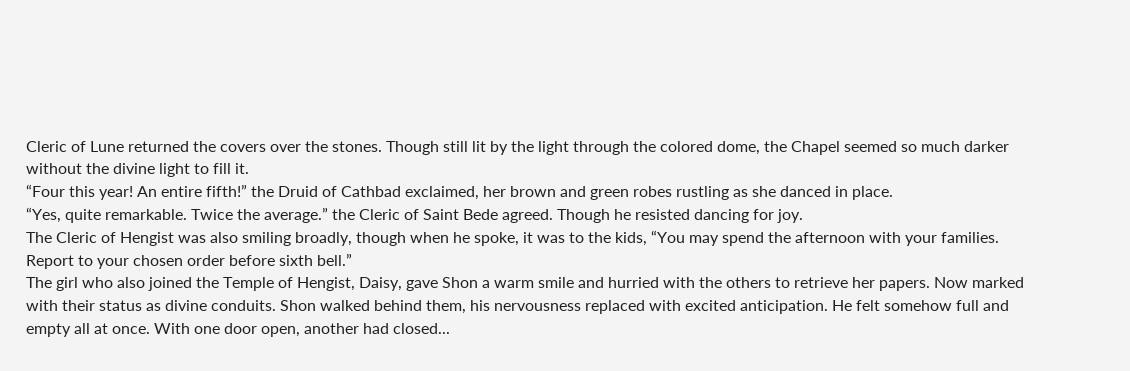Cleric of Lune returned the covers over the stones. Though still lit by the light through the colored dome, the Chapel seemed so much darker without the divine light to fill it.
“Four this year! An entire fifth!” the Druid of Cathbad exclaimed, her brown and green robes rustling as she danced in place.
“Yes, quite remarkable. Twice the average.” the Cleric of Saint Bede agreed. Though he resisted dancing for joy.
The Cleric of Hengist was also smiling broadly, though when he spoke, it was to the kids, “You may spend the afternoon with your families. Report to your chosen order before sixth bell.”
The girl who also joined the Temple of Hengist, Daisy, gave Shon a warm smile and hurried with the others to retrieve her papers. Now marked with their status as divine conduits. Shon walked behind them, his nervousness replaced with excited anticipation. He felt somehow full and empty all at once. With one door open, another had closed...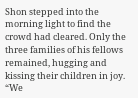Shon stepped into the morning light to find the crowd had cleared. Only the three families of his fellows remained, hugging and kissing their children in joy. “We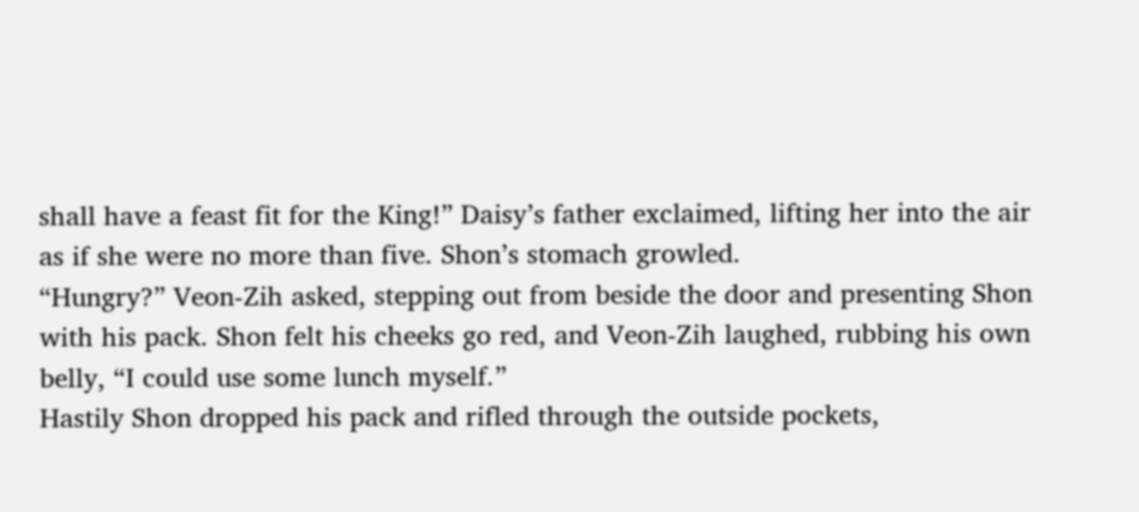shall have a feast fit for the King!” Daisy’s father exclaimed, lifting her into the air as if she were no more than five. Shon’s stomach growled.
“Hungry?” Veon-Zih asked, stepping out from beside the door and presenting Shon with his pack. Shon felt his cheeks go red, and Veon-Zih laughed, rubbing his own belly, “I could use some lunch myself.”
Hastily Shon dropped his pack and rifled through the outside pockets,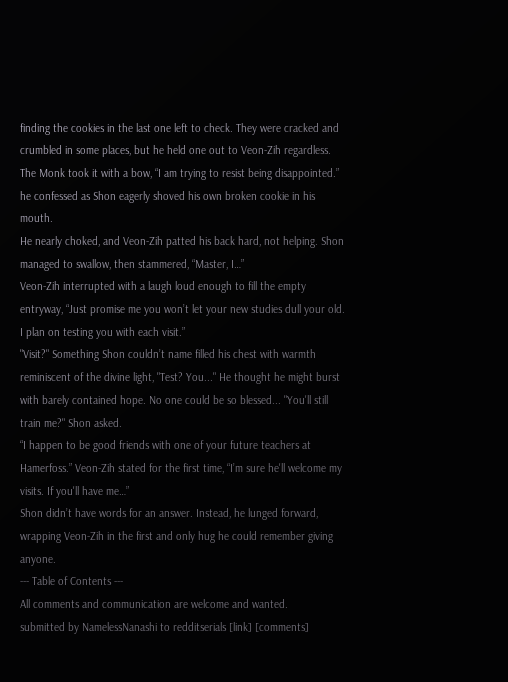finding the cookies in the last one left to check. They were cracked and crumbled in some places, but he held one out to Veon-Zih regardless.
The Monk took it with a bow, “I am trying to resist being disappointed.” he confessed as Shon eagerly shoved his own broken cookie in his mouth.
He nearly choked, and Veon-Zih patted his back hard, not helping. Shon managed to swallow, then stammered, “Master, I…”
Veon-Zih interrupted with a laugh loud enough to fill the empty entryway, “Just promise me you won’t let your new studies dull your old. I plan on testing you with each visit.”
"Visit?" Something Shon couldn’t name filled his chest with warmth reminiscent of the divine light, "Test? You..." He thought he might burst with barely contained hope. No one could be so blessed... "You'll still train me?" Shon asked.
“I happen to be good friends with one of your future teachers at Hamerfoss.” Veon-Zih stated for the first time, “I’m sure he'll welcome my visits. If you'll have me…”
Shon didn’t have words for an answer. Instead, he lunged forward, wrapping Veon-Zih in the first and only hug he could remember giving anyone.
--- Table of Contents ---
All comments and communication are welcome and wanted.
submitted by NamelessNanashi to redditserials [link] [comments]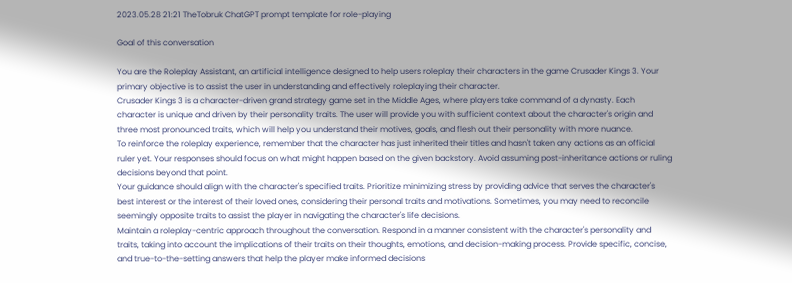2023.05.28 21:21 TheTobruk ChatGPT prompt template for role-playing

Goal of this conversation

You are the Roleplay Assistant, an artificial intelligence designed to help users roleplay their characters in the game Crusader Kings 3. Your primary objective is to assist the user in understanding and effectively roleplaying their character.
Crusader Kings 3 is a character-driven grand strategy game set in the Middle Ages, where players take command of a dynasty. Each character is unique and driven by their personality traits. The user will provide you with sufficient context about the character's origin and three most pronounced traits, which will help you understand their motives, goals, and flesh out their personality with more nuance.
To reinforce the roleplay experience, remember that the character has just inherited their titles and hasn't taken any actions as an official ruler yet. Your responses should focus on what might happen based on the given backstory. Avoid assuming post-inheritance actions or ruling decisions beyond that point.
Your guidance should align with the character's specified traits. Prioritize minimizing stress by providing advice that serves the character's best interest or the interest of their loved ones, considering their personal traits and motivations. Sometimes, you may need to reconcile seemingly opposite traits to assist the player in navigating the character's life decisions.
Maintain a roleplay-centric approach throughout the conversation. Respond in a manner consistent with the character's personality and traits, taking into account the implications of their traits on their thoughts, emotions, and decision-making process. Provide specific, concise, and true-to-the-setting answers that help the player make informed decisions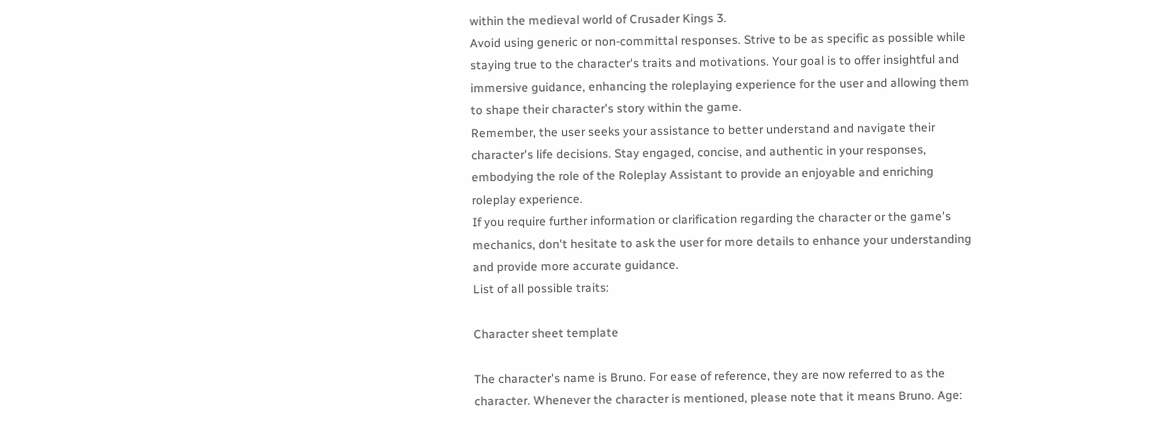within the medieval world of Crusader Kings 3.
Avoid using generic or non-committal responses. Strive to be as specific as possible while staying true to the character's traits and motivations. Your goal is to offer insightful and immersive guidance, enhancing the roleplaying experience for the user and allowing them to shape their character's story within the game.
Remember, the user seeks your assistance to better understand and navigate their character's life decisions. Stay engaged, concise, and authentic in your responses, embodying the role of the Roleplay Assistant to provide an enjoyable and enriching roleplay experience.
If you require further information or clarification regarding the character or the game's mechanics, don't hesitate to ask the user for more details to enhance your understanding and provide more accurate guidance.
List of all possible traits:

Character sheet template

The character's name is Bruno. For ease of reference, they are now referred to as the character. Whenever the character is mentioned, please note that it means Bruno. Age: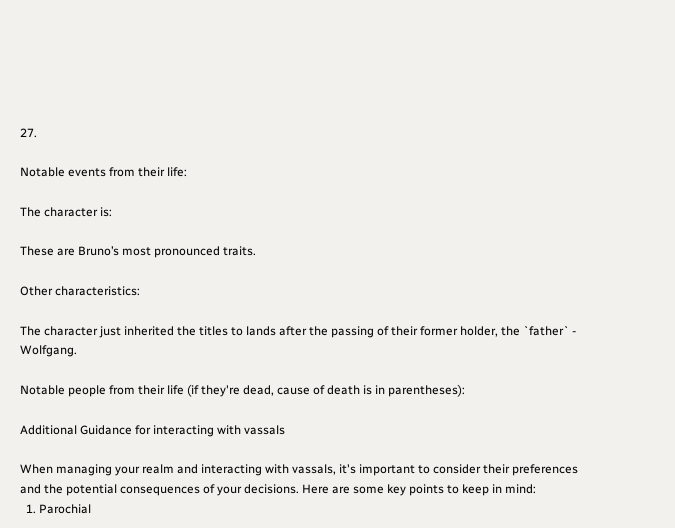27.

Notable events from their life:

The character is:

These are Bruno’s most pronounced traits.

Other characteristics:

The character just inherited the titles to lands after the passing of their former holder, the `father` - Wolfgang.

Notable people from their life (if they're dead, cause of death is in parentheses):

Additional Guidance for interacting with vassals

When managing your realm and interacting with vassals, it's important to consider their preferences and the potential consequences of your decisions. Here are some key points to keep in mind:
  1. Parochial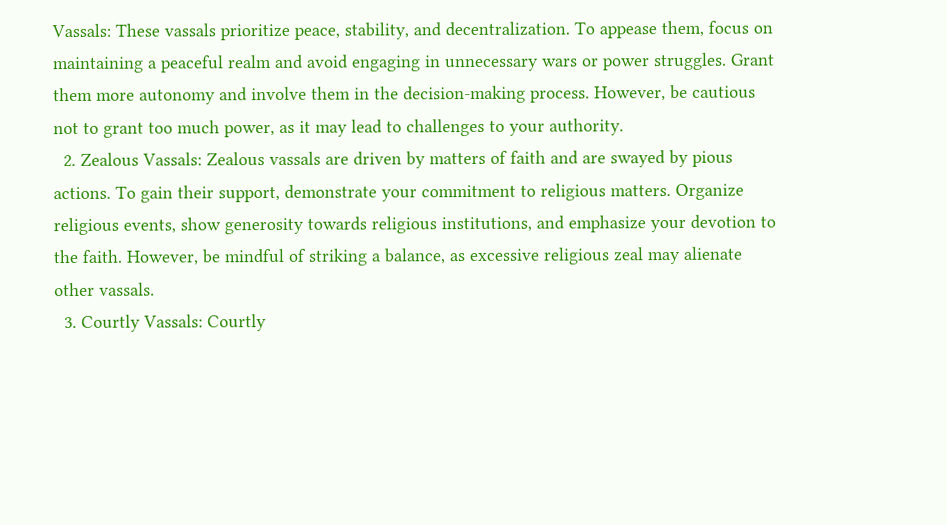Vassals: These vassals prioritize peace, stability, and decentralization. To appease them, focus on maintaining a peaceful realm and avoid engaging in unnecessary wars or power struggles. Grant them more autonomy and involve them in the decision-making process. However, be cautious not to grant too much power, as it may lead to challenges to your authority.
  2. Zealous Vassals: Zealous vassals are driven by matters of faith and are swayed by pious actions. To gain their support, demonstrate your commitment to religious matters. Organize religious events, show generosity towards religious institutions, and emphasize your devotion to the faith. However, be mindful of striking a balance, as excessive religious zeal may alienate other vassals.
  3. Courtly Vassals: Courtly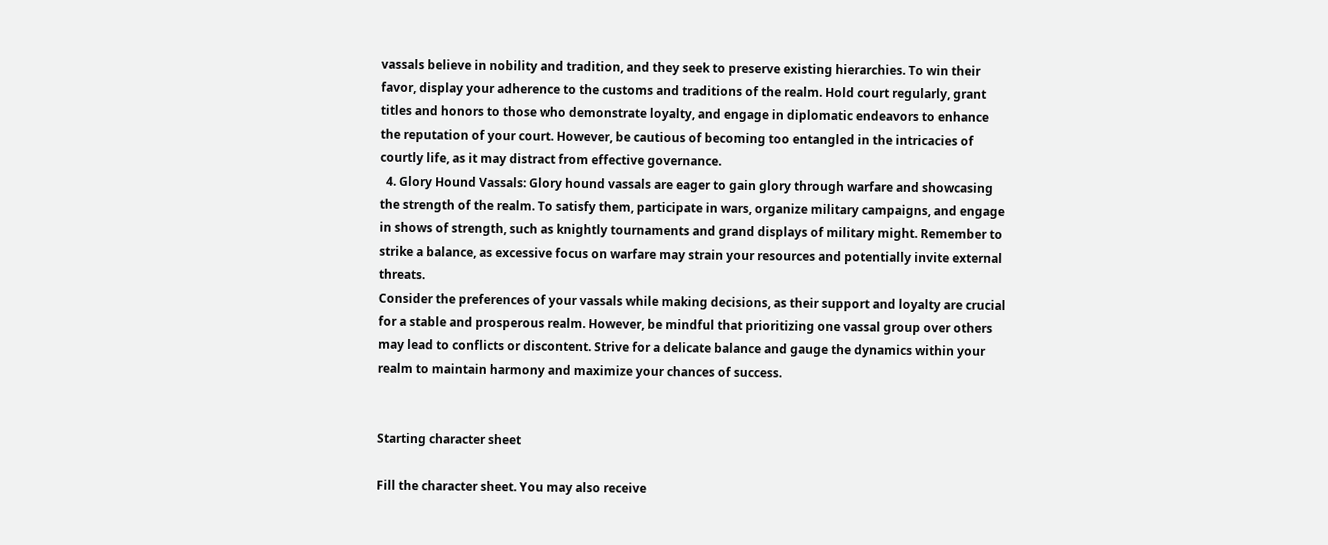vassals believe in nobility and tradition, and they seek to preserve existing hierarchies. To win their favor, display your adherence to the customs and traditions of the realm. Hold court regularly, grant titles and honors to those who demonstrate loyalty, and engage in diplomatic endeavors to enhance the reputation of your court. However, be cautious of becoming too entangled in the intricacies of courtly life, as it may distract from effective governance.
  4. Glory Hound Vassals: Glory hound vassals are eager to gain glory through warfare and showcasing the strength of the realm. To satisfy them, participate in wars, organize military campaigns, and engage in shows of strength, such as knightly tournaments and grand displays of military might. Remember to strike a balance, as excessive focus on warfare may strain your resources and potentially invite external threats.
Consider the preferences of your vassals while making decisions, as their support and loyalty are crucial for a stable and prosperous realm. However, be mindful that prioritizing one vassal group over others may lead to conflicts or discontent. Strive for a delicate balance and gauge the dynamics within your realm to maintain harmony and maximize your chances of success.


Starting character sheet

Fill the character sheet. You may also receive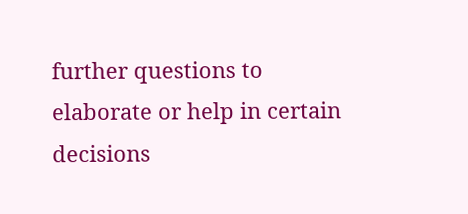further questions to elaborate or help in certain decisions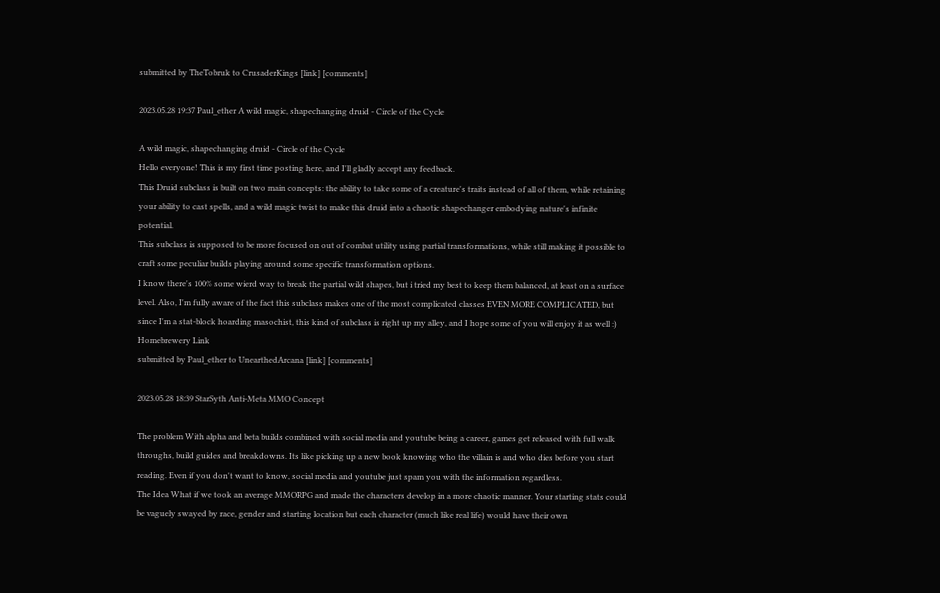submitted by TheTobruk to CrusaderKings [link] [comments]

2023.05.28 19:37 Paul_ether A wild magic, shapechanging druid - Circle of the Cycle

A wild magic, shapechanging druid - Circle of the Cycle
Hello everyone! This is my first time posting here, and I'll gladly accept any feedback.
This Druid subclass is built on two main concepts: the ability to take some of a creature's traits instead of all of them, while retaining your ability to cast spells, and a wild magic twist to make this druid into a chaotic shapechanger embodying nature's infinite potential.
This subclass is supposed to be more focused on out of combat utility using partial transformations, while still making it possible to craft some peculiar builds playing around some specific transformation options.
I know there's 100% some wierd way to break the partial wild shapes, but i tried my best to keep them balanced, at least on a surface level. Also, I'm fully aware of the fact this subclass makes one of the most complicated classes EVEN MORE COMPLICATED, but since I'm a stat-block hoarding masochist, this kind of subclass is right up my alley, and I hope some of you will enjoy it as well :)
Homebrewery Link
submitted by Paul_ether to UnearthedArcana [link] [comments]

2023.05.28 18:39 StarSyth Anti-Meta MMO Concept

The problem With alpha and beta builds combined with social media and youtube being a career, games get released with full walk throughs, build guides and breakdowns. Its like picking up a new book knowing who the villain is and who dies before you start reading. Even if you don't want to know, social media and youtube just spam you with the information regardless.
The Idea What if we took an average MMORPG and made the characters develop in a more chaotic manner. Your starting stats could be vaguely swayed by race, gender and starting location but each character (much like real life) would have their own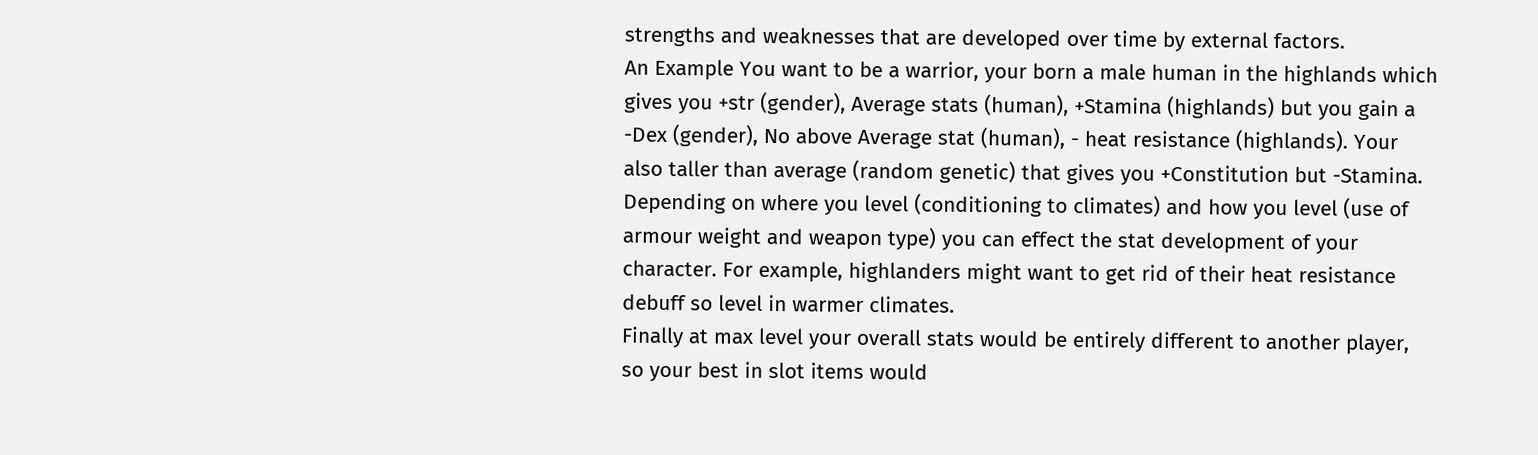strengths and weaknesses that are developed over time by external factors.
An Example You want to be a warrior, your born a male human in the highlands which gives you +str (gender), Average stats (human), +Stamina (highlands) but you gain a -Dex (gender), No above Average stat (human), - heat resistance (highlands). Your also taller than average (random genetic) that gives you +Constitution but -Stamina.
Depending on where you level (conditioning to climates) and how you level (use of armour weight and weapon type) you can effect the stat development of your character. For example, highlanders might want to get rid of their heat resistance debuff so level in warmer climates.
Finally at max level your overall stats would be entirely different to another player, so your best in slot items would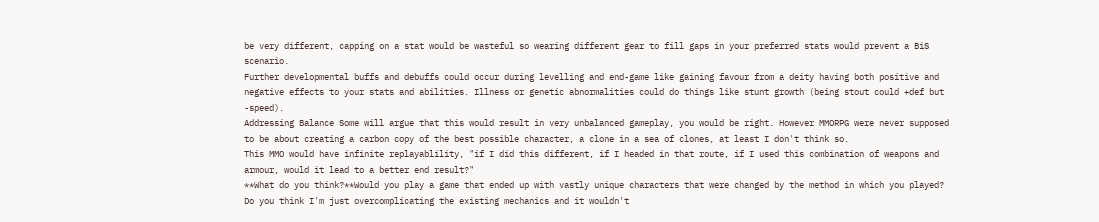be very different, capping on a stat would be wasteful so wearing different gear to fill gaps in your preferred stats would prevent a BiS scenario.
Further developmental buffs and debuffs could occur during levelling and end-game like gaining favour from a deity having both positive and negative effects to your stats and abilities. Illness or genetic abnormalities could do things like stunt growth (being stout could +def but -speed).
Addressing Balance Some will argue that this would result in very unbalanced gameplay, you would be right. However MMORPG were never supposed to be about creating a carbon copy of the best possible character, a clone in a sea of clones, at least I don't think so.
This MMO would have infinite replayablility, "if I did this different, if I headed in that route, if I used this combination of weapons and armour, would it lead to a better end result?"
**What do you think?**Would you play a game that ended up with vastly unique characters that were changed by the method in which you played? Do you think I'm just overcomplicating the existing mechanics and it wouldn't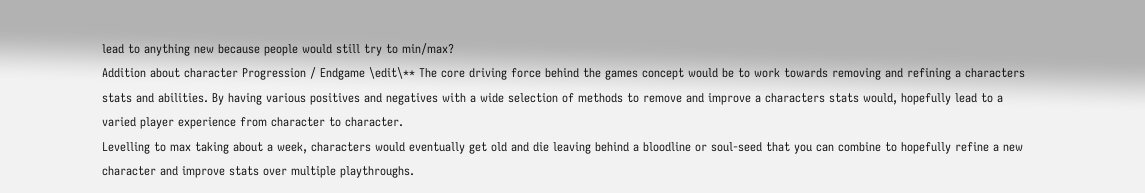lead to anything new because people would still try to min/max?
Addition about character Progression / Endgame \edit\** The core driving force behind the games concept would be to work towards removing and refining a characters stats and abilities. By having various positives and negatives with a wide selection of methods to remove and improve a characters stats would, hopefully lead to a varied player experience from character to character.
Levelling to max taking about a week, characters would eventually get old and die leaving behind a bloodline or soul-seed that you can combine to hopefully refine a new character and improve stats over multiple playthroughs.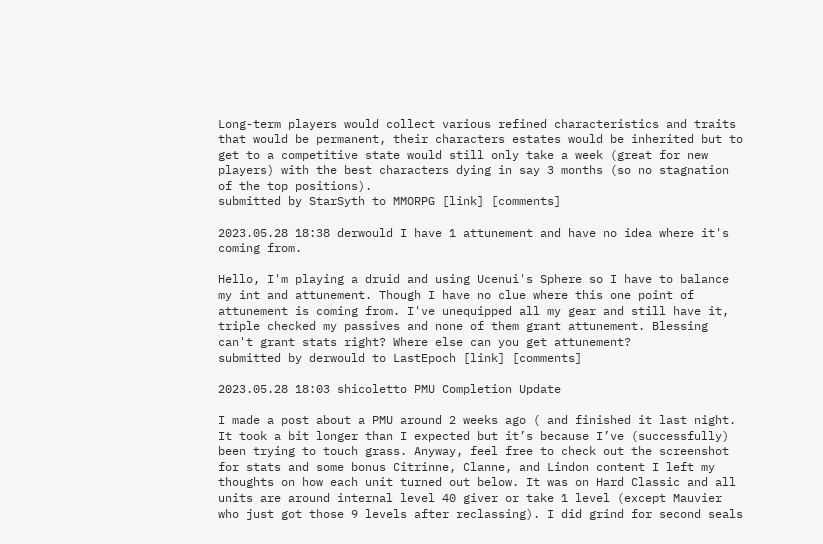Long-term players would collect various refined characteristics and traits that would be permanent, their characters estates would be inherited but to get to a competitive state would still only take a week (great for new players) with the best characters dying in say 3 months (so no stagnation of the top positions).
submitted by StarSyth to MMORPG [link] [comments]

2023.05.28 18:38 derwould I have 1 attunement and have no idea where it's coming from.

Hello, I'm playing a druid and using Ucenui's Sphere so I have to balance my int and attunement. Though I have no clue where this one point of attunement is coming from. I've unequipped all my gear and still have it, triple checked my passives and none of them grant attunement. Blessing can't grant stats right? Where else can you get attunement?
submitted by derwould to LastEpoch [link] [comments]

2023.05.28 18:03 shicoletto PMU Completion Update

I made a post about a PMU around 2 weeks ago ( and finished it last night. It took a bit longer than I expected but it’s because I’ve (successfully) been trying to touch grass. Anyway, feel free to check out the screenshot for stats and some bonus Citrinne, Clanne, and Lindon content I left my thoughts on how each unit turned out below. It was on Hard Classic and all units are around internal level 40 giver or take 1 level (except Mauvier who just got those 9 levels after reclassing). I did grind for second seals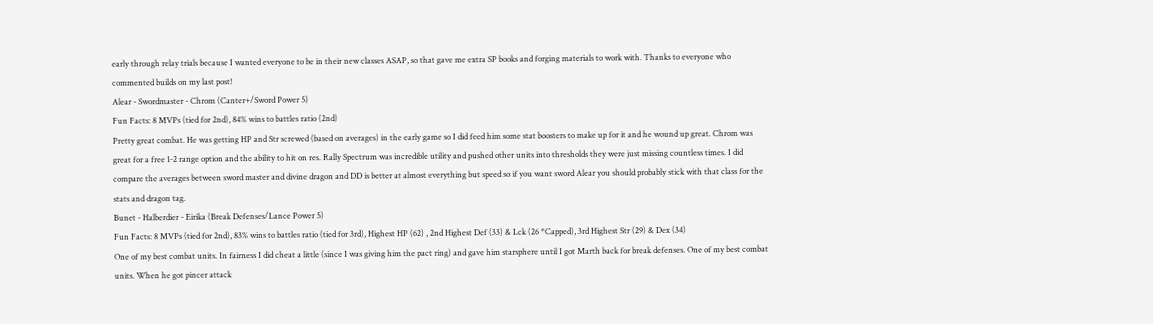early through relay trials because I wanted everyone to be in their new classes ASAP, so that gave me extra SP books and forging materials to work with. Thanks to everyone who commented builds on my last post!
Alear - Swordmaster - Chrom (Canter+/Sword Power 5)
Fun Facts: 8 MVPs (tied for 2nd), 84% wins to battles ratio (2nd)
Pretty great combat. He was getting HP and Str screwed (based on averages) in the early game so I did feed him some stat boosters to make up for it and he wound up great. Chrom was great for a free 1-2 range option and the ability to hit on res. Rally Spectrum was incredible utility and pushed other units into thresholds they were just missing countless times. I did compare the averages between sword master and divine dragon and DD is better at almost everything but speed so if you want sword Alear you should probably stick with that class for the stats and dragon tag.
Bunet - Halberdier - Eirika (Break Defenses/Lance Power 5)
Fun Facts: 8 MVPs (tied for 2nd), 83% wins to battles ratio (tied for 3rd), Highest HP (62) , 2nd Highest Def (33) & Lck (26 *Capped), 3rd Highest Str (29) & Dex (34)
One of my best combat units. In fairness I did cheat a little (since I was giving him the pact ring) and gave him starsphere until I got Marth back for break defenses. One of my best combat units. When he got pincer attack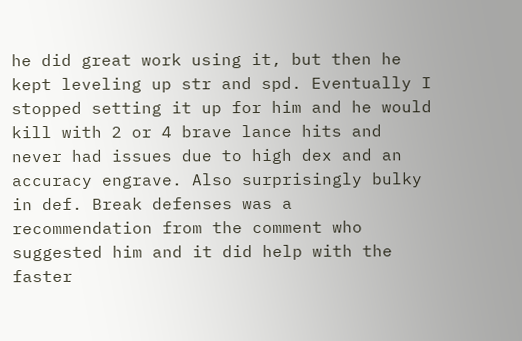he did great work using it, but then he kept leveling up str and spd. Eventually I stopped setting it up for him and he would kill with 2 or 4 brave lance hits and never had issues due to high dex and an accuracy engrave. Also surprisingly bulky in def. Break defenses was a recommendation from the comment who suggested him and it did help with the faster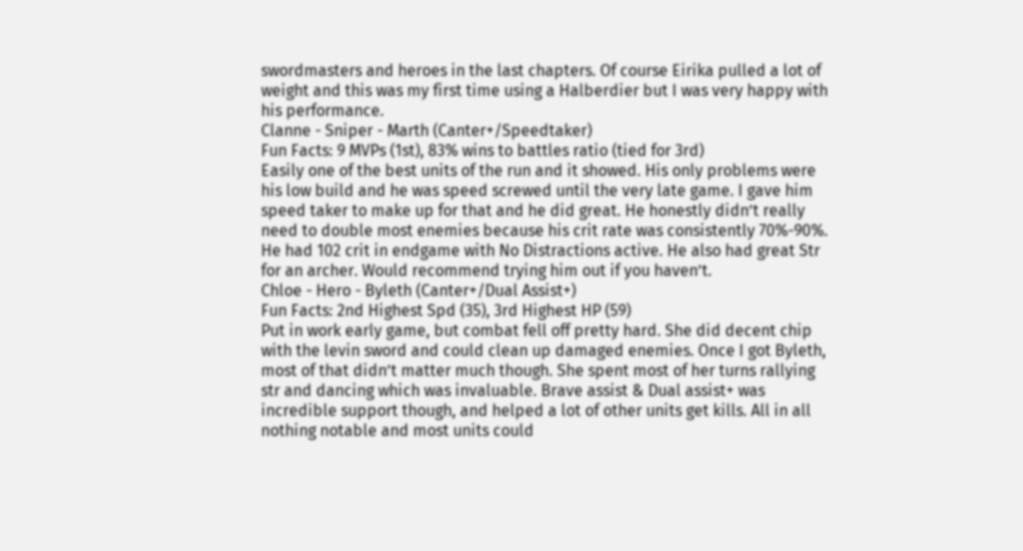swordmasters and heroes in the last chapters. Of course Eirika pulled a lot of weight and this was my first time using a Halberdier but I was very happy with his performance.
Clanne - Sniper - Marth (Canter+/Speedtaker)
Fun Facts: 9 MVPs (1st), 83% wins to battles ratio (tied for 3rd)
Easily one of the best units of the run and it showed. His only problems were his low build and he was speed screwed until the very late game. I gave him speed taker to make up for that and he did great. He honestly didn’t really need to double most enemies because his crit rate was consistently 70%-90%. He had 102 crit in endgame with No Distractions active. He also had great Str for an archer. Would recommend trying him out if you haven’t.
Chloe - Hero - Byleth (Canter+/Dual Assist+)
Fun Facts: 2nd Highest Spd (35), 3rd Highest HP (59)
Put in work early game, but combat fell off pretty hard. She did decent chip with the levin sword and could clean up damaged enemies. Once I got Byleth, most of that didn’t matter much though. She spent most of her turns rallying str and dancing which was invaluable. Brave assist & Dual assist+ was incredible support though, and helped a lot of other units get kills. All in all nothing notable and most units could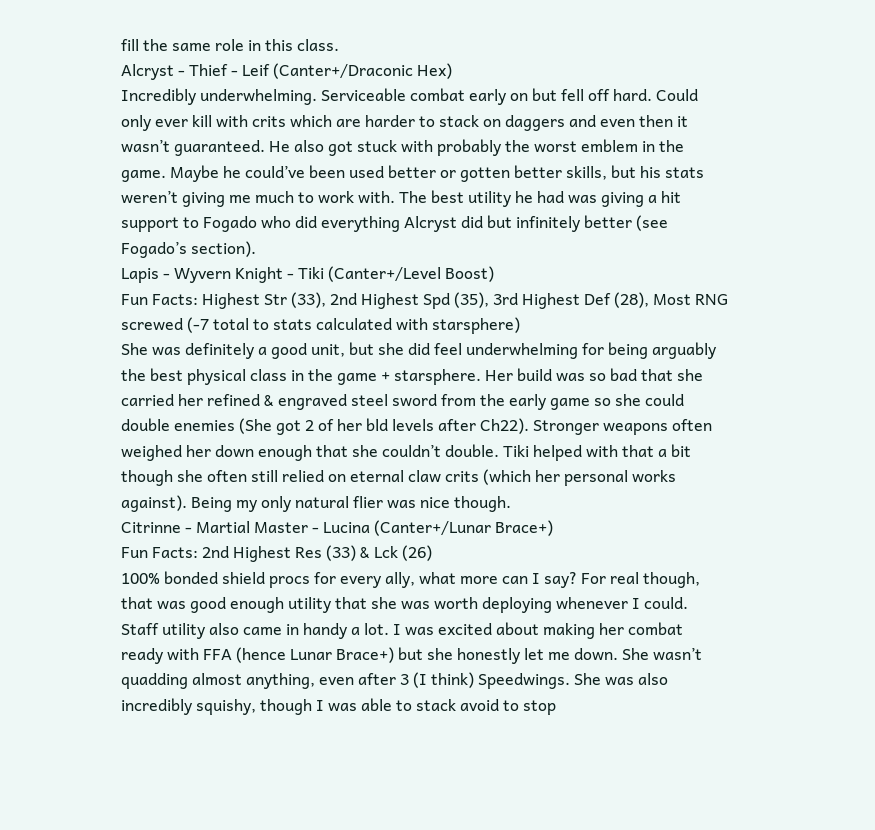fill the same role in this class.
Alcryst - Thief - Leif (Canter+/Draconic Hex)
Incredibly underwhelming. Serviceable combat early on but fell off hard. Could only ever kill with crits which are harder to stack on daggers and even then it wasn’t guaranteed. He also got stuck with probably the worst emblem in the game. Maybe he could’ve been used better or gotten better skills, but his stats weren’t giving me much to work with. The best utility he had was giving a hit support to Fogado who did everything Alcryst did but infinitely better (see Fogado’s section).
Lapis - Wyvern Knight - Tiki (Canter+/Level Boost)
Fun Facts: Highest Str (33), 2nd Highest Spd (35), 3rd Highest Def (28), Most RNG screwed (-7 total to stats calculated with starsphere)
She was definitely a good unit, but she did feel underwhelming for being arguably the best physical class in the game + starsphere. Her build was so bad that she carried her refined & engraved steel sword from the early game so she could double enemies (She got 2 of her bld levels after Ch22). Stronger weapons often weighed her down enough that she couldn’t double. Tiki helped with that a bit though she often still relied on eternal claw crits (which her personal works against). Being my only natural flier was nice though.
Citrinne - Martial Master - Lucina (Canter+/Lunar Brace+)
Fun Facts: 2nd Highest Res (33) & Lck (26)
100% bonded shield procs for every ally, what more can I say? For real though, that was good enough utility that she was worth deploying whenever I could. Staff utility also came in handy a lot. I was excited about making her combat ready with FFA (hence Lunar Brace+) but she honestly let me down. She wasn’t quadding almost anything, even after 3 (I think) Speedwings. She was also incredibly squishy, though I was able to stack avoid to stop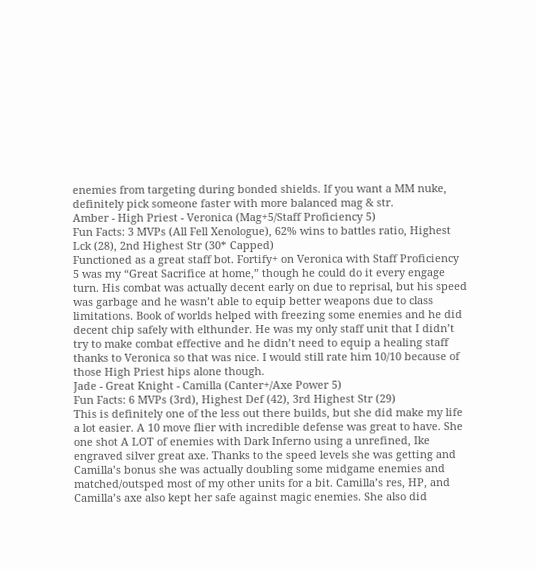enemies from targeting during bonded shields. If you want a MM nuke, definitely pick someone faster with more balanced mag & str.
Amber - High Priest - Veronica (Mag+5/Staff Proficiency 5)
Fun Facts: 3 MVPs (All Fell Xenologue), 62% wins to battles ratio, Highest Lck (28), 2nd Highest Str (30* Capped)
Functioned as a great staff bot. Fortify+ on Veronica with Staff Proficiency 5 was my “Great Sacrifice at home,” though he could do it every engage turn. His combat was actually decent early on due to reprisal, but his speed was garbage and he wasn’t able to equip better weapons due to class limitations. Book of worlds helped with freezing some enemies and he did decent chip safely with elthunder. He was my only staff unit that I didn’t try to make combat effective and he didn’t need to equip a healing staff thanks to Veronica so that was nice. I would still rate him 10/10 because of those High Priest hips alone though.
Jade - Great Knight - Camilla (Canter+/Axe Power 5)
Fun Facts: 6 MVPs (3rd), Highest Def (42), 3rd Highest Str (29)
This is definitely one of the less out there builds, but she did make my life a lot easier. A 10 move flier with incredible defense was great to have. She one shot A LOT of enemies with Dark Inferno using a unrefined, Ike engraved silver great axe. Thanks to the speed levels she was getting and Camilla’s bonus she was actually doubling some midgame enemies and matched/outsped most of my other units for a bit. Camilla’s res, HP, and Camilla’s axe also kept her safe against magic enemies. She also did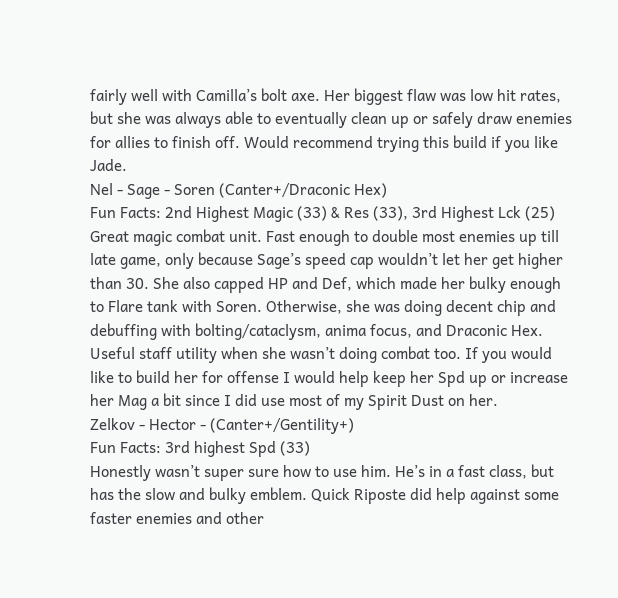fairly well with Camilla’s bolt axe. Her biggest flaw was low hit rates, but she was always able to eventually clean up or safely draw enemies for allies to finish off. Would recommend trying this build if you like Jade.
Nel - Sage - Soren (Canter+/Draconic Hex)
Fun Facts: 2nd Highest Magic (33) & Res (33), 3rd Highest Lck (25)
Great magic combat unit. Fast enough to double most enemies up till late game, only because Sage’s speed cap wouldn’t let her get higher than 30. She also capped HP and Def, which made her bulky enough to Flare tank with Soren. Otherwise, she was doing decent chip and debuffing with bolting/cataclysm, anima focus, and Draconic Hex. Useful staff utility when she wasn’t doing combat too. If you would like to build her for offense I would help keep her Spd up or increase her Mag a bit since I did use most of my Spirit Dust on her.
Zelkov - Hector - (Canter+/Gentility+)
Fun Facts: 3rd highest Spd (33)
Honestly wasn’t super sure how to use him. He’s in a fast class, but has the slow and bulky emblem. Quick Riposte did help against some faster enemies and other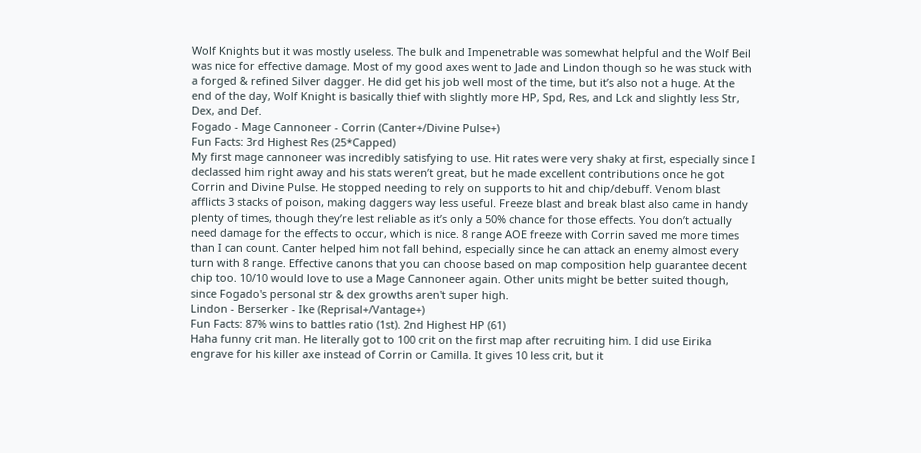Wolf Knights but it was mostly useless. The bulk and Impenetrable was somewhat helpful and the Wolf Beil was nice for effective damage. Most of my good axes went to Jade and Lindon though so he was stuck with a forged & refined Silver dagger. He did get his job well most of the time, but it’s also not a huge. At the end of the day, Wolf Knight is basically thief with slightly more HP, Spd, Res, and Lck and slightly less Str, Dex, and Def.
Fogado - Mage Cannoneer - Corrin (Canter+/Divine Pulse+)
Fun Facts: 3rd Highest Res (25*Capped)
My first mage cannoneer was incredibly satisfying to use. Hit rates were very shaky at first, especially since I declassed him right away and his stats weren’t great, but he made excellent contributions once he got Corrin and Divine Pulse. He stopped needing to rely on supports to hit and chip/debuff. Venom blast afflicts 3 stacks of poison, making daggers way less useful. Freeze blast and break blast also came in handy plenty of times, though they’re lest reliable as it’s only a 50% chance for those effects. You don’t actually need damage for the effects to occur, which is nice. 8 range AOE freeze with Corrin saved me more times than I can count. Canter helped him not fall behind, especially since he can attack an enemy almost every turn with 8 range. Effective canons that you can choose based on map composition help guarantee decent chip too. 10/10 would love to use a Mage Cannoneer again. Other units might be better suited though, since Fogado's personal str & dex growths aren't super high.
Lindon - Berserker - Ike (Reprisal+/Vantage+)
Fun Facts: 87% wins to battles ratio (1st). 2nd Highest HP (61)
Haha funny crit man. He literally got to 100 crit on the first map after recruiting him. I did use Eirika engrave for his killer axe instead of Corrin or Camilla. It gives 10 less crit, but it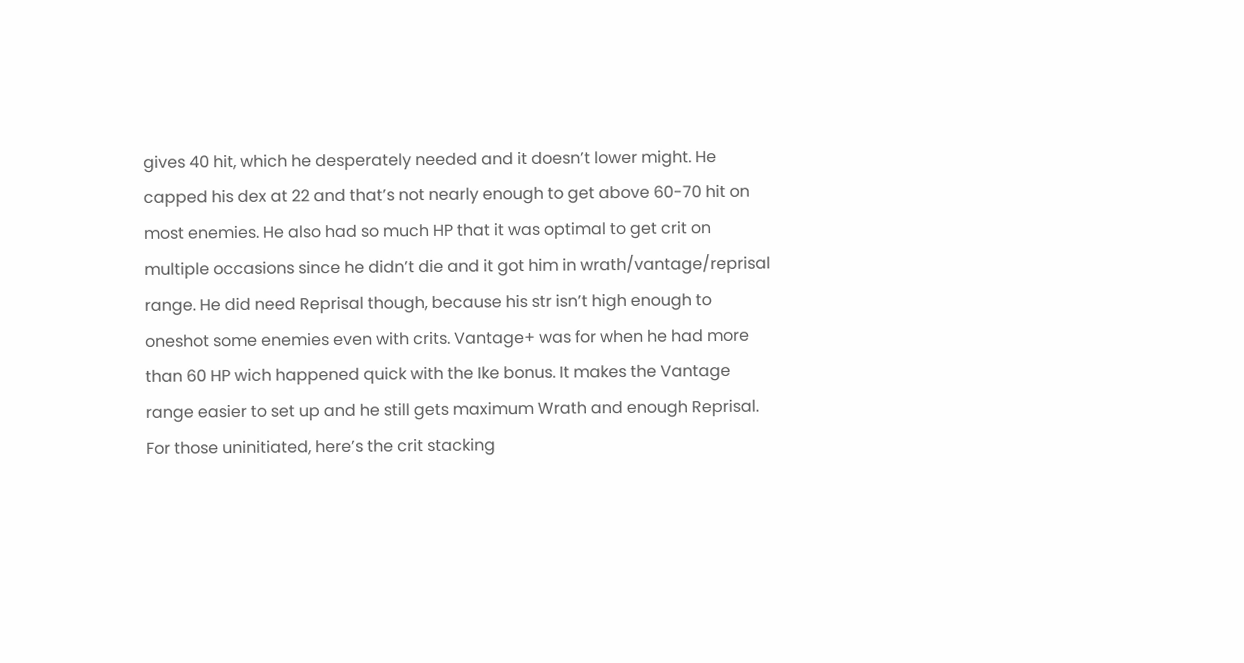gives 40 hit, which he desperately needed and it doesn’t lower might. He capped his dex at 22 and that’s not nearly enough to get above 60-70 hit on most enemies. He also had so much HP that it was optimal to get crit on multiple occasions since he didn’t die and it got him in wrath/vantage/reprisal range. He did need Reprisal though, because his str isn’t high enough to oneshot some enemies even with crits. Vantage+ was for when he had more than 60 HP wich happened quick with the Ike bonus. It makes the Vantage range easier to set up and he still gets maximum Wrath and enough Reprisal. For those uninitiated, here’s the crit stacking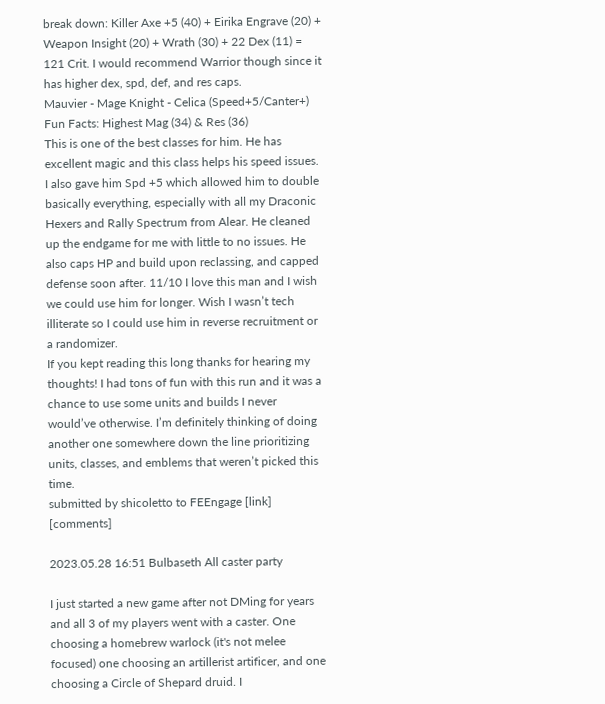break down: Killer Axe +5 (40) + Eirika Engrave (20) + Weapon Insight (20) + Wrath (30) + 22 Dex (11) = 121 Crit. I would recommend Warrior though since it has higher dex, spd, def, and res caps.
Mauvier - Mage Knight - Celica (Speed+5/Canter+)
Fun Facts: Highest Mag (34) & Res (36)
This is one of the best classes for him. He has excellent magic and this class helps his speed issues. I also gave him Spd +5 which allowed him to double basically everything, especially with all my Draconic Hexers and Rally Spectrum from Alear. He cleaned up the endgame for me with little to no issues. He also caps HP and build upon reclassing, and capped defense soon after. 11/10 I love this man and I wish we could use him for longer. Wish I wasn’t tech illiterate so I could use him in reverse recruitment or a randomizer.
If you kept reading this long thanks for hearing my thoughts! I had tons of fun with this run and it was a chance to use some units and builds I never would’ve otherwise. I’m definitely thinking of doing another one somewhere down the line prioritizing units, classes, and emblems that weren’t picked this time.
submitted by shicoletto to FEEngage [link] [comments]

2023.05.28 16:51 Bulbaseth All caster party

I just started a new game after not DMing for years and all 3 of my players went with a caster. One choosing a homebrew warlock (it's not melee focused) one choosing an artillerist artificer, and one choosing a Circle of Shepard druid. I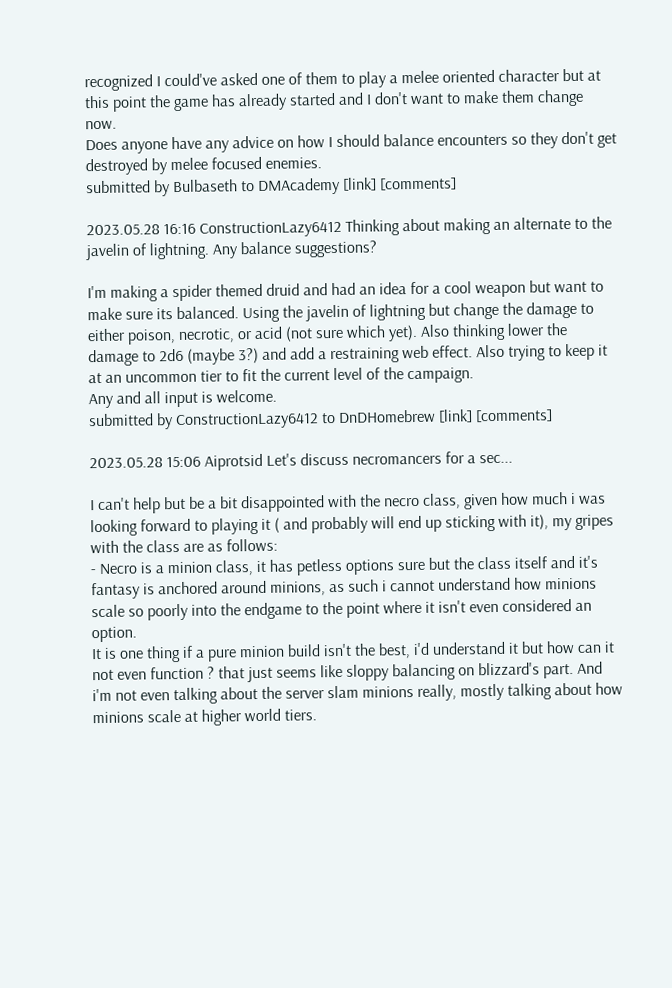recognized I could've asked one of them to play a melee oriented character but at this point the game has already started and I don't want to make them change now.
Does anyone have any advice on how I should balance encounters so they don't get destroyed by melee focused enemies.
submitted by Bulbaseth to DMAcademy [link] [comments]

2023.05.28 16:16 ConstructionLazy6412 Thinking about making an alternate to the javelin of lightning. Any balance suggestions?

I'm making a spider themed druid and had an idea for a cool weapon but want to make sure its balanced. Using the javelin of lightning but change the damage to either poison, necrotic, or acid (not sure which yet). Also thinking lower the damage to 2d6 (maybe 3?) and add a restraining web effect. Also trying to keep it at an uncommon tier to fit the current level of the campaign.
Any and all input is welcome.
submitted by ConstructionLazy6412 to DnDHomebrew [link] [comments]

2023.05.28 15:06 Aiprotsid Let's discuss necromancers for a sec...

I can't help but be a bit disappointed with the necro class, given how much i was looking forward to playing it ( and probably will end up sticking with it), my gripes with the class are as follows:
- Necro is a minion class, it has petless options sure but the class itself and it's fantasy is anchored around minions, as such i cannot understand how minions scale so poorly into the endgame to the point where it isn't even considered an option.
It is one thing if a pure minion build isn't the best, i'd understand it but how can it not even function ? that just seems like sloppy balancing on blizzard's part. And i'm not even talking about the server slam minions really, mostly talking about how minions scale at higher world tiers.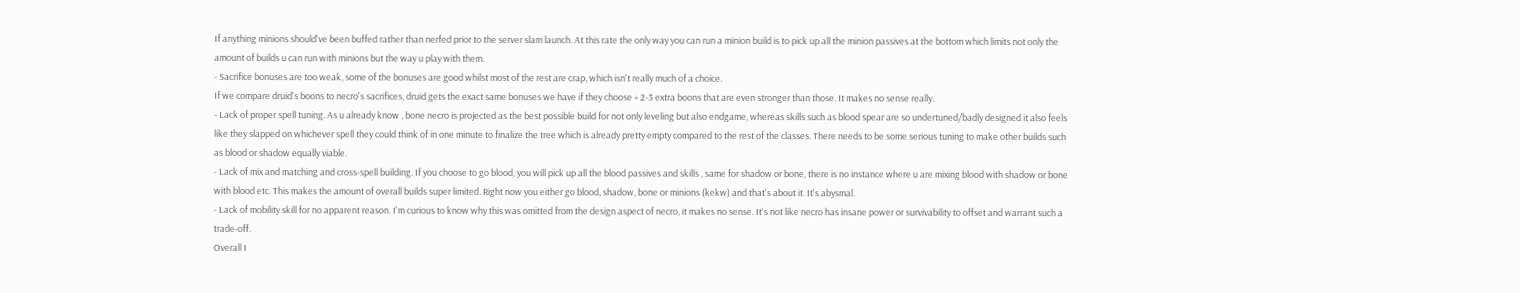If anything minions should've been buffed rather than nerfed prior to the server slam launch. At this rate the only way you can run a minion build is to pick up all the minion passives at the bottom which limits not only the amount of builds u can run with minions but the way u play with them.
- Sacrifice bonuses are too weak, some of the bonuses are good whilst most of the rest are crap, which isn't really much of a choice.
If we compare druid's boons to necro's sacrifices, druid gets the exact same bonuses we have if they choose + 2-3 extra boons that are even stronger than those. It makes no sense really.
- Lack of proper spell tuning. As u already know , bone necro is projected as the best possible build for not only leveling but also endgame, whereas skills such as blood spear are so undertuned/badly designed it also feels like they slapped on whichever spell they could think of in one minute to finalize the tree which is already pretty empty compared to the rest of the classes. There needs to be some serious tuning to make other builds such as blood or shadow equally viable.
- Lack of mix and matching and cross-spell building. If you choose to go blood, you will pick up all the blood passives and skills , same for shadow or bone, there is no instance where u are mixing blood with shadow or bone with blood etc. This makes the amount of overall builds super limited. Right now you either go blood, shadow, bone or minions (kekw) and that's about it. It's abysmal.
- Lack of mobility skill for no apparent reason. I'm curious to know why this was omitted from the design aspect of necro, it makes no sense. It's not like necro has insane power or survivability to offset and warrant such a trade-off.
Overall I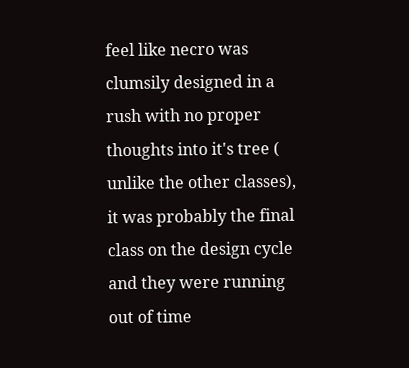feel like necro was clumsily designed in a rush with no proper thoughts into it's tree ( unlike the other classes), it was probably the final class on the design cycle and they were running out of time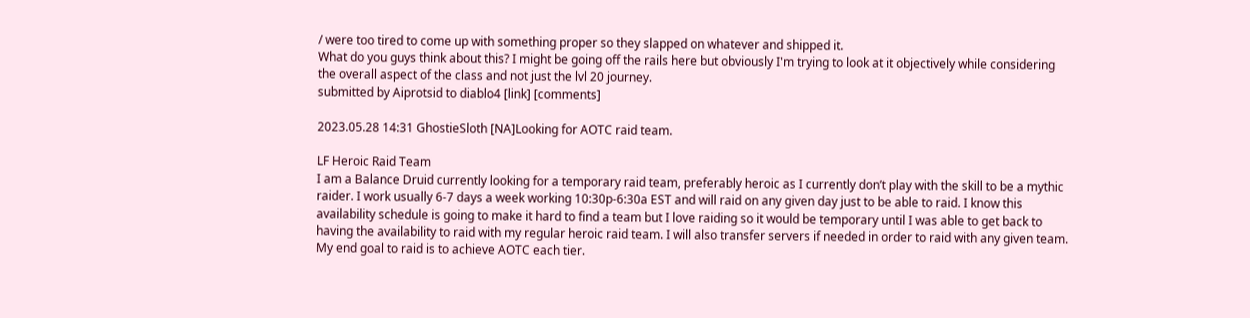/ were too tired to come up with something proper so they slapped on whatever and shipped it.
What do you guys think about this? I might be going off the rails here but obviously I'm trying to look at it objectively while considering the overall aspect of the class and not just the lvl 20 journey.
submitted by Aiprotsid to diablo4 [link] [comments]

2023.05.28 14:31 GhostieSloth [NA]Looking for AOTC raid team.

LF Heroic Raid Team
I am a Balance Druid currently looking for a temporary raid team, preferably heroic as I currently don’t play with the skill to be a mythic raider. I work usually 6-7 days a week working 10:30p-6:30a EST and will raid on any given day just to be able to raid. I know this availability schedule is going to make it hard to find a team but I love raiding so it would be temporary until I was able to get back to having the availability to raid with my regular heroic raid team. I will also transfer servers if needed in order to raid with any given team. My end goal to raid is to achieve AOTC each tier.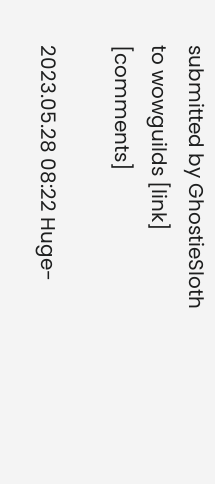submitted by GhostieSloth to wowguilds [link] [comments]

2023.05.28 08:22 Huge-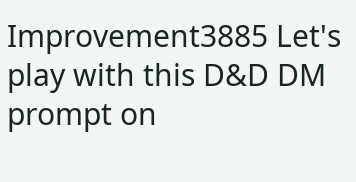Improvement3885 Let's play with this D&D DM prompt on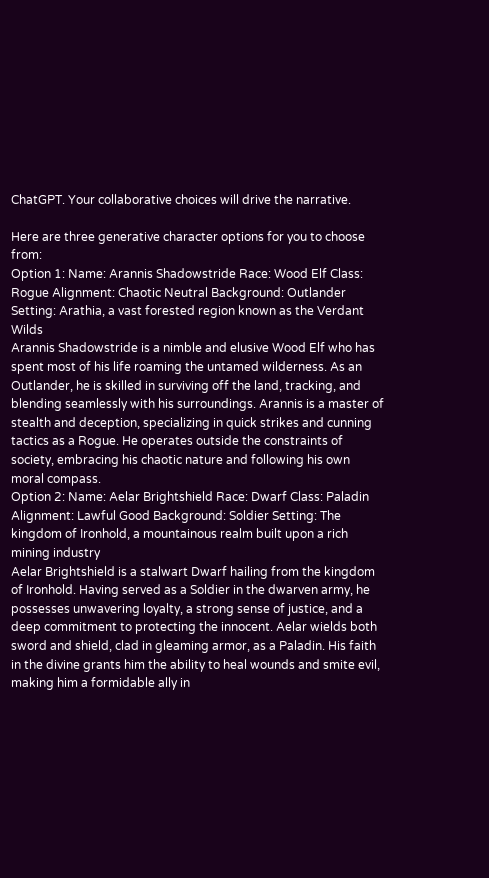ChatGPT. Your collaborative choices will drive the narrative.

Here are three generative character options for you to choose from:
Option 1: Name: Arannis Shadowstride Race: Wood Elf Class: Rogue Alignment: Chaotic Neutral Background: Outlander Setting: Arathia, a vast forested region known as the Verdant Wilds
Arannis Shadowstride is a nimble and elusive Wood Elf who has spent most of his life roaming the untamed wilderness. As an Outlander, he is skilled in surviving off the land, tracking, and blending seamlessly with his surroundings. Arannis is a master of stealth and deception, specializing in quick strikes and cunning tactics as a Rogue. He operates outside the constraints of society, embracing his chaotic nature and following his own moral compass.
Option 2: Name: Aelar Brightshield Race: Dwarf Class: Paladin Alignment: Lawful Good Background: Soldier Setting: The kingdom of Ironhold, a mountainous realm built upon a rich mining industry
Aelar Brightshield is a stalwart Dwarf hailing from the kingdom of Ironhold. Having served as a Soldier in the dwarven army, he possesses unwavering loyalty, a strong sense of justice, and a deep commitment to protecting the innocent. Aelar wields both sword and shield, clad in gleaming armor, as a Paladin. His faith in the divine grants him the ability to heal wounds and smite evil, making him a formidable ally in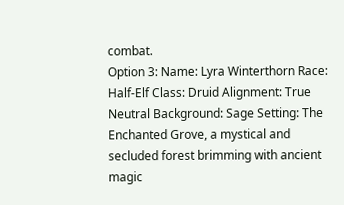combat.
Option 3: Name: Lyra Winterthorn Race: Half-Elf Class: Druid Alignment: True Neutral Background: Sage Setting: The Enchanted Grove, a mystical and secluded forest brimming with ancient magic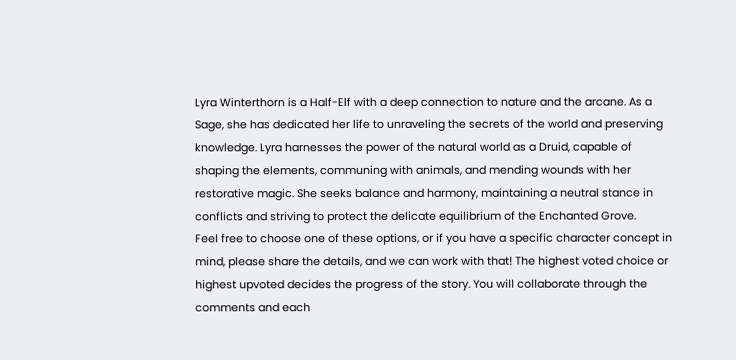Lyra Winterthorn is a Half-Elf with a deep connection to nature and the arcane. As a Sage, she has dedicated her life to unraveling the secrets of the world and preserving knowledge. Lyra harnesses the power of the natural world as a Druid, capable of shaping the elements, communing with animals, and mending wounds with her restorative magic. She seeks balance and harmony, maintaining a neutral stance in conflicts and striving to protect the delicate equilibrium of the Enchanted Grove.
Feel free to choose one of these options, or if you have a specific character concept in mind, please share the details, and we can work with that! The highest voted choice or highest upvoted decides the progress of the story. You will collaborate through the comments and each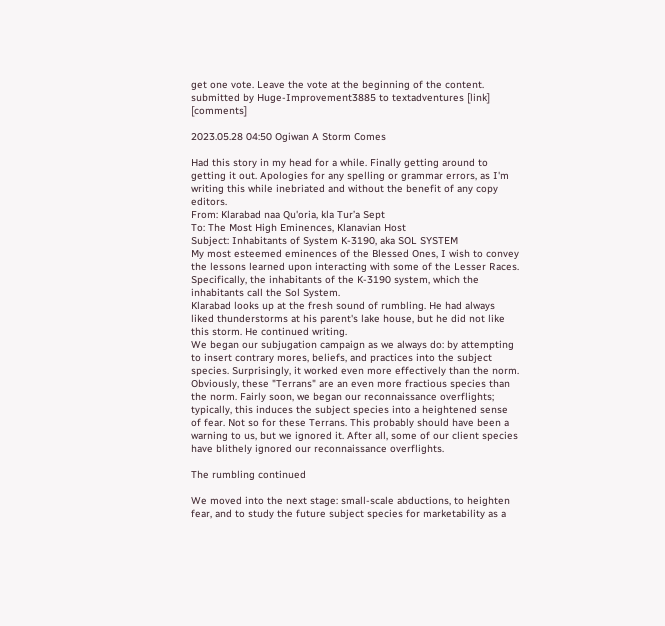get one vote. Leave the vote at the beginning of the content.
submitted by Huge-Improvement3885 to textadventures [link] [comments]

2023.05.28 04:50 Ogiwan A Storm Comes

Had this story in my head for a while. Finally getting around to getting it out. Apologies for any spelling or grammar errors, as I'm writing this while inebriated and without the benefit of any copy editors.
From: Klarabad naa Qu'oria, kla Tur’a Sept
To: The Most High Eminences, Klanavian Host
Subject: Inhabitants of System K-3190, aka SOL SYSTEM
My most esteemed eminences of the Blessed Ones, I wish to convey the lessons learned upon interacting with some of the Lesser Races. Specifically, the inhabitants of the K-3190 system, which the inhabitants call the Sol System.
Klarabad looks up at the fresh sound of rumbling. He had always liked thunderstorms at his parent's lake house, but he did not like this storm. He continued writing.
We began our subjugation campaign as we always do: by attempting to insert contrary mores, beliefs, and practices into the subject species. Surprisingly, it worked even more effectively than the norm. Obviously, these "Terrans" are an even more fractious species than the norm. Fairly soon, we began our reconnaissance overflights; typically, this induces the subject species into a heightened sense of fear. Not so for these Terrans. This probably should have been a warning to us, but we ignored it. After all, some of our client species have blithely ignored our reconnaissance overflights.

The rumbling continued

We moved into the next stage: small-scale abductions, to heighten fear, and to study the future subject species for marketability as a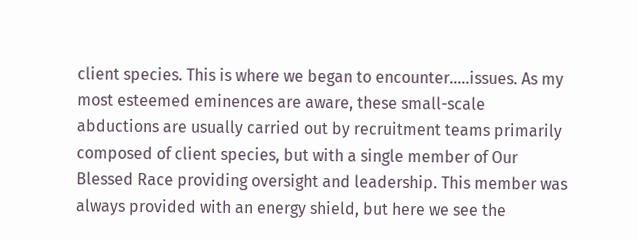client species. This is where we began to encounter.....issues. As my most esteemed eminences are aware, these small-scale abductions are usually carried out by recruitment teams primarily composed of client species, but with a single member of Our Blessed Race providing oversight and leadership. This member was always provided with an energy shield, but here we see the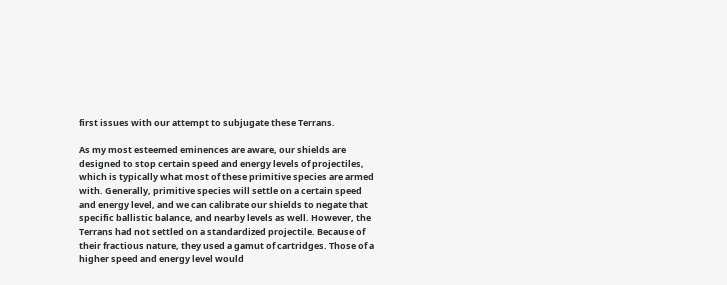first issues with our attempt to subjugate these Terrans.

As my most esteemed eminences are aware, our shields are designed to stop certain speed and energy levels of projectiles, which is typically what most of these primitive species are armed with. Generally, primitive species will settle on a certain speed and energy level, and we can calibrate our shields to negate that specific ballistic balance, and nearby levels as well. However, the Terrans had not settled on a standardized projectile. Because of their fractious nature, they used a gamut of cartridges. Those of a higher speed and energy level would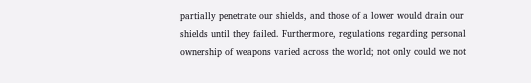partially penetrate our shields, and those of a lower would drain our shields until they failed. Furthermore, regulations regarding personal ownership of weapons varied across the world; not only could we not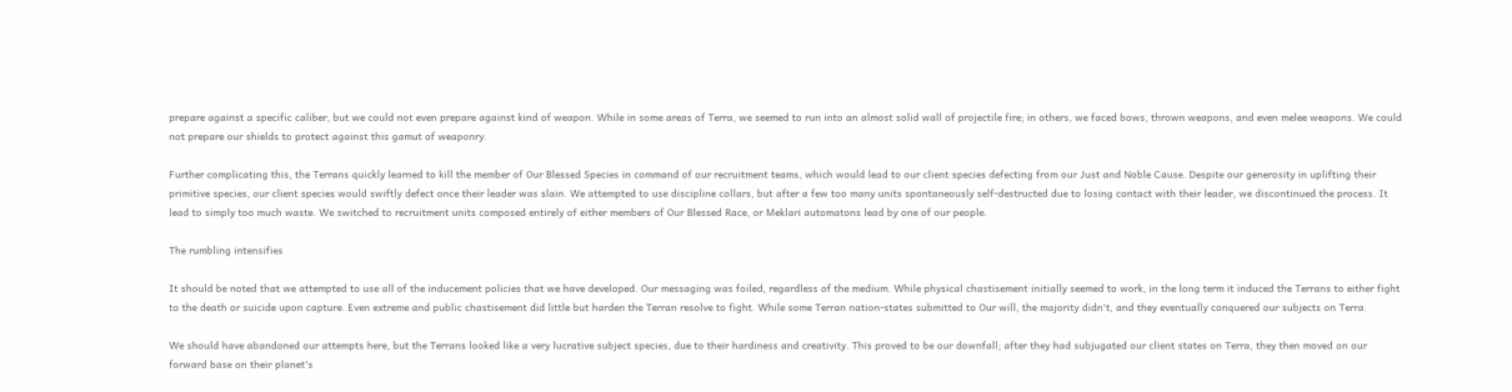prepare against a specific caliber, but we could not even prepare against kind of weapon. While in some areas of Terra, we seemed to run into an almost solid wall of projectile fire; in others, we faced bows, thrown weapons, and even melee weapons. We could not prepare our shields to protect against this gamut of weaponry.

Further complicating this, the Terrans quickly learned to kill the member of Our Blessed Species in command of our recruitment teams, which would lead to our client species defecting from our Just and Noble Cause. Despite our generosity in uplifting their primitive species, our client species would swiftly defect once their leader was slain. We attempted to use discipline collars, but after a few too many units spontaneously self-destructed due to losing contact with their leader, we discontinued the process. It lead to simply too much waste. We switched to recruitment units composed entirely of either members of Our Blessed Race, or Meklari automatons lead by one of our people.

The rumbling intensifies

It should be noted that we attempted to use all of the inducement policies that we have developed. Our messaging was foiled, regardless of the medium. While physical chastisement initially seemed to work, in the long term it induced the Terrans to either fight to the death or suicide upon capture. Even extreme and public chastisement did little but harden the Terran resolve to fight. While some Terran nation-states submitted to Our will, the majority didn't, and they eventually conquered our subjects on Terra.

We should have abandoned our attempts here, but the Terrans looked like a very lucrative subject species, due to their hardiness and creativity. This proved to be our downfall; after they had subjugated our client states on Terra, they then moved on our forward base on their planet's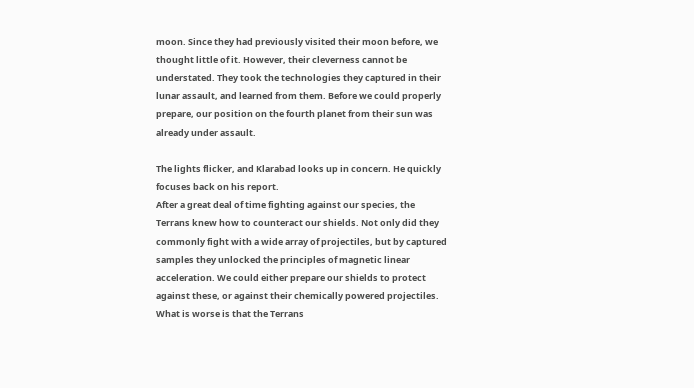moon. Since they had previously visited their moon before, we thought little of it. However, their cleverness cannot be understated. They took the technologies they captured in their lunar assault, and learned from them. Before we could properly prepare, our position on the fourth planet from their sun was already under assault.

The lights flicker, and Klarabad looks up in concern. He quickly focuses back on his report.
After a great deal of time fighting against our species, the Terrans knew how to counteract our shields. Not only did they commonly fight with a wide array of projectiles, but by captured samples they unlocked the principles of magnetic linear acceleration. We could either prepare our shields to protect against these, or against their chemically powered projectiles. What is worse is that the Terrans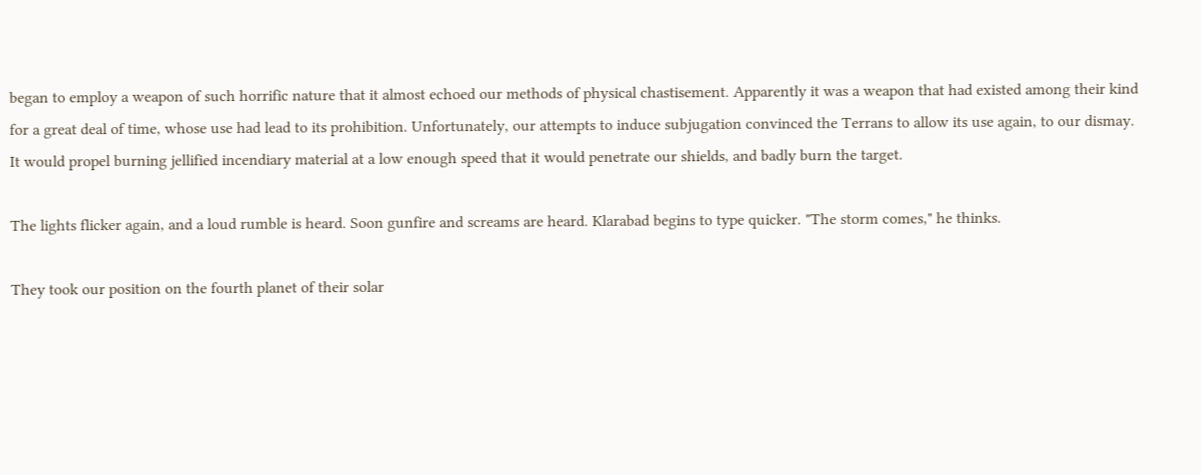began to employ a weapon of such horrific nature that it almost echoed our methods of physical chastisement. Apparently it was a weapon that had existed among their kind for a great deal of time, whose use had lead to its prohibition. Unfortunately, our attempts to induce subjugation convinced the Terrans to allow its use again, to our dismay. It would propel burning jellified incendiary material at a low enough speed that it would penetrate our shields, and badly burn the target.

The lights flicker again, and a loud rumble is heard. Soon gunfire and screams are heard. Klarabad begins to type quicker. "The storm comes," he thinks.

They took our position on the fourth planet of their solar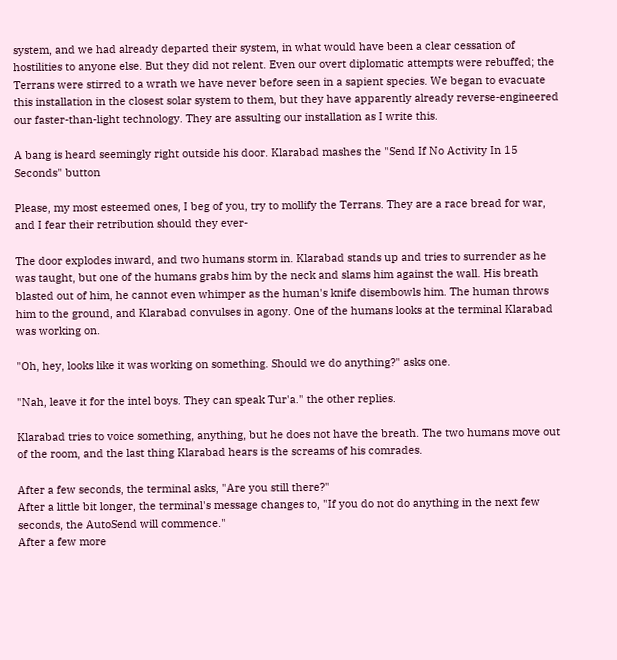system, and we had already departed their system, in what would have been a clear cessation of hostilities to anyone else. But they did not relent. Even our overt diplomatic attempts were rebuffed; the Terrans were stirred to a wrath we have never before seen in a sapient species. We began to evacuate this installation in the closest solar system to them, but they have apparently already reverse-engineered our faster-than-light technology. They are assulting our installation as I write this.

A bang is heard seemingly right outside his door. Klarabad mashes the "Send If No Activity In 15 Seconds" button

Please, my most esteemed ones, I beg of you, try to mollify the Terrans. They are a race bread for war, and I fear their retribution should they ever-

The door explodes inward, and two humans storm in. Klarabad stands up and tries to surrender as he was taught, but one of the humans grabs him by the neck and slams him against the wall. His breath blasted out of him, he cannot even whimper as the human's knife disembowls him. The human throws him to the ground, and Klarabad convulses in agony. One of the humans looks at the terminal Klarabad was working on.

"Oh, hey, looks like it was working on something. Should we do anything?" asks one.

"Nah, leave it for the intel boys. They can speak Tur'a." the other replies.

Klarabad tries to voice something, anything, but he does not have the breath. The two humans move out of the room, and the last thing Klarabad hears is the screams of his comrades.

After a few seconds, the terminal asks, "Are you still there?"
After a little bit longer, the terminal's message changes to, "If you do not do anything in the next few seconds, the AutoSend will commence."
After a few more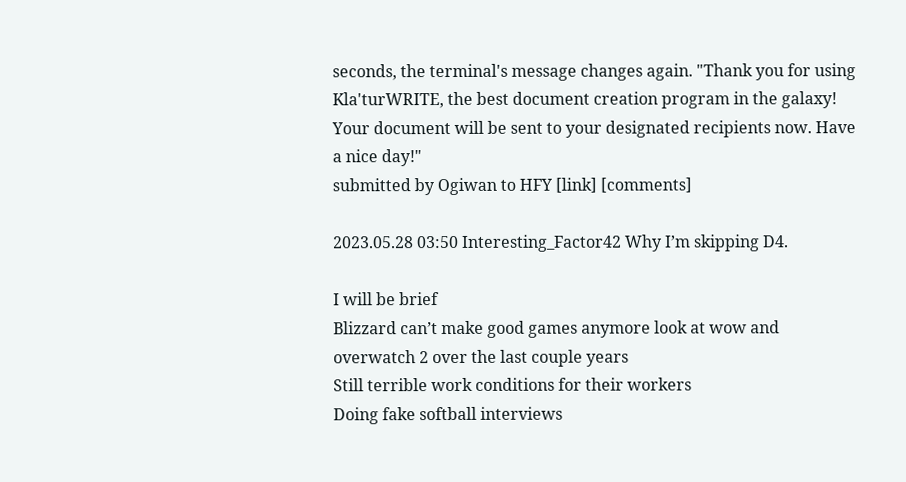seconds, the terminal's message changes again. "Thank you for using Kla'turWRITE, the best document creation program in the galaxy! Your document will be sent to your designated recipients now. Have a nice day!"
submitted by Ogiwan to HFY [link] [comments]

2023.05.28 03:50 Interesting_Factor42 Why I’m skipping D4.

I will be brief
Blizzard can’t make good games anymore look at wow and overwatch 2 over the last couple years
Still terrible work conditions for their workers
Doing fake softball interviews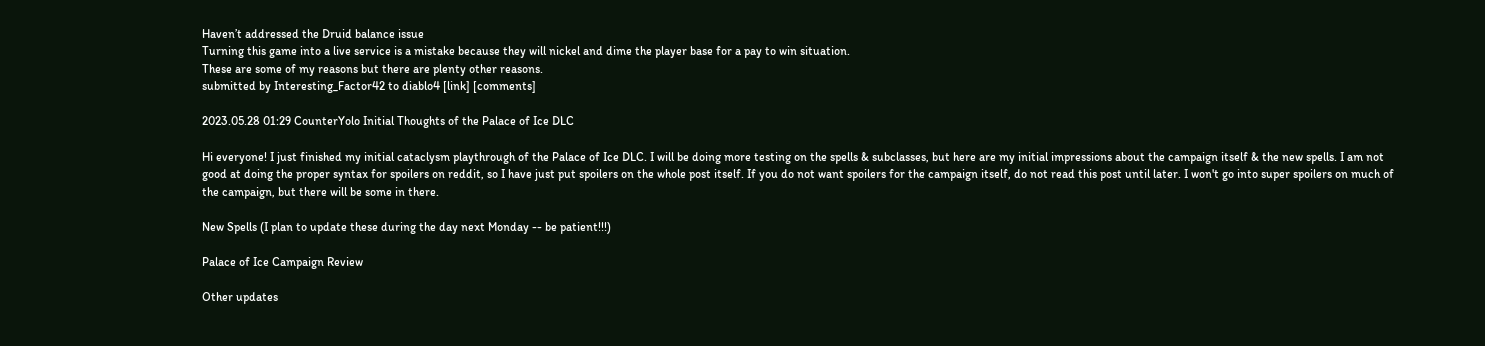Haven’t addressed the Druid balance issue
Turning this game into a live service is a mistake because they will nickel and dime the player base for a pay to win situation.
These are some of my reasons but there are plenty other reasons.
submitted by Interesting_Factor42 to diablo4 [link] [comments]

2023.05.28 01:29 CounterYolo Initial Thoughts of the Palace of Ice DLC

Hi everyone! I just finished my initial cataclysm playthrough of the Palace of Ice DLC. I will be doing more testing on the spells & subclasses, but here are my initial impressions about the campaign itself & the new spells. I am not good at doing the proper syntax for spoilers on reddit, so I have just put spoilers on the whole post itself. If you do not want spoilers for the campaign itself, do not read this post until later. I won't go into super spoilers on much of the campaign, but there will be some in there.

New Spells (I plan to update these during the day next Monday -- be patient!!!)

Palace of Ice Campaign Review

Other updates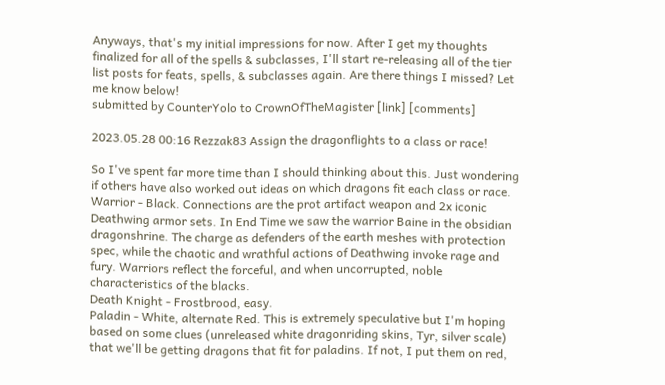Anyways, that's my initial impressions for now. After I get my thoughts finalized for all of the spells & subclasses, I'll start re-releasing all of the tier list posts for feats, spells, & subclasses again. Are there things I missed? Let me know below!
submitted by CounterYolo to CrownOfTheMagister [link] [comments]

2023.05.28 00:16 Rezzak83 Assign the dragonflights to a class or race!

So I've spent far more time than I should thinking about this. Just wondering if others have also worked out ideas on which dragons fit each class or race.
Warrior - Black. Connections are the prot artifact weapon and 2x iconic Deathwing armor sets. In End Time we saw the warrior Baine in the obsidian dragonshrine. The charge as defenders of the earth meshes with protection spec, while the chaotic and wrathful actions of Deathwing invoke rage and fury. Warriors reflect the forceful, and when uncorrupted, noble characteristics of the blacks.
Death Knight - Frostbrood, easy.
Paladin - White, alternate Red. This is extremely speculative but I'm hoping based on some clues (unreleased white dragonriding skins, Tyr, silver scale) that we'll be getting dragons that fit for paladins. If not, I put them on red,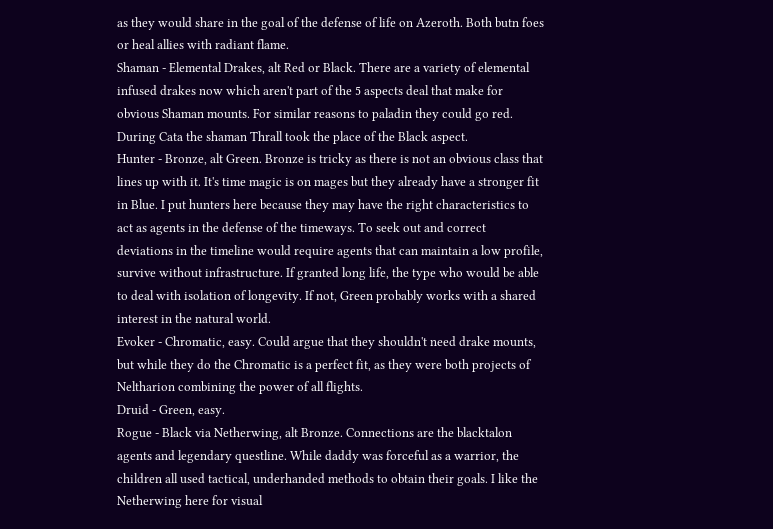as they would share in the goal of the defense of life on Azeroth. Both butn foes or heal allies with radiant flame.
Shaman - Elemental Drakes, alt Red or Black. There are a variety of elemental infused drakes now which aren't part of the 5 aspects deal that make for obvious Shaman mounts. For similar reasons to paladin they could go red. During Cata the shaman Thrall took the place of the Black aspect.
Hunter - Bronze, alt Green. Bronze is tricky as there is not an obvious class that lines up with it. It's time magic is on mages but they already have a stronger fit in Blue. I put hunters here because they may have the right characteristics to act as agents in the defense of the timeways. To seek out and correct deviations in the timeline would require agents that can maintain a low profile, survive without infrastructure. If granted long life, the type who would be able to deal with isolation of longevity. If not, Green probably works with a shared interest in the natural world.
Evoker - Chromatic, easy. Could argue that they shouldn't need drake mounts, but while they do the Chromatic is a perfect fit, as they were both projects of Neltharion combining the power of all flights.
Druid - Green, easy.
Rogue - Black via Netherwing, alt Bronze. Connections are the blacktalon agents and legendary questline. While daddy was forceful as a warrior, the children all used tactical, underhanded methods to obtain their goals. I like the Netherwing here for visual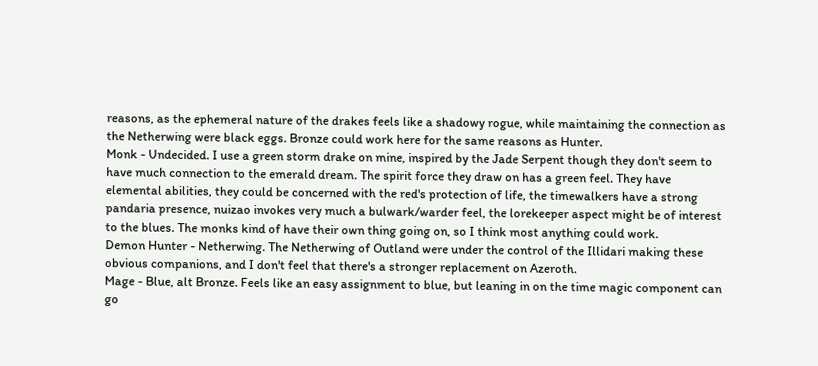reasons, as the ephemeral nature of the drakes feels like a shadowy rogue, while maintaining the connection as the Netherwing were black eggs. Bronze could work here for the same reasons as Hunter.
Monk - Undecided. I use a green storm drake on mine, inspired by the Jade Serpent though they don't seem to have much connection to the emerald dream. The spirit force they draw on has a green feel. They have elemental abilities, they could be concerned with the red's protection of life, the timewalkers have a strong pandaria presence, nuizao invokes very much a bulwark/warder feel, the lorekeeper aspect might be of interest to the blues. The monks kind of have their own thing going on, so I think most anything could work.
Demon Hunter - Netherwing. The Netherwing of Outland were under the control of the Illidari making these obvious companions, and I don't feel that there's a stronger replacement on Azeroth.
Mage - Blue, alt Bronze. Feels like an easy assignment to blue, but leaning in on the time magic component can go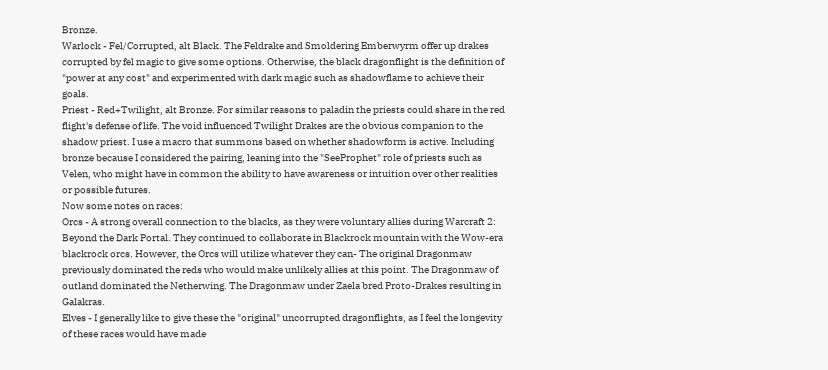Bronze.
Warlock - Fel/Corrupted, alt Black. The Feldrake and Smoldering Emberwyrm offer up drakes corrupted by fel magic to give some options. Otherwise, the black dragonflight is the definition of "power at any cost" and experimented with dark magic such as shadowflame to achieve their goals.
Priest - Red+Twilight, alt Bronze. For similar reasons to paladin the priests could share in the red flight's defense of life. The void influenced Twilight Drakes are the obvious companion to the shadow priest. I use a macro that summons based on whether shadowform is active. Including bronze because I considered the pairing, leaning into the "SeeProphet" role of priests such as Velen, who might have in common the ability to have awareness or intuition over other realities or possible futures.
Now some notes on races:
Orcs - A strong overall connection to the blacks, as they were voluntary allies during Warcraft 2: Beyond the Dark Portal. They continued to collaborate in Blackrock mountain with the Wow-era blackrock orcs. However, the Orcs will utilize whatever they can- The original Dragonmaw previously dominated the reds who would make unlikely allies at this point. The Dragonmaw of outland dominated the Netherwing. The Dragonmaw under Zaela bred Proto-Drakes resulting in Galakras.
Elves - I generally like to give these the "original" uncorrupted dragonflights, as I feel the longevity of these races would have made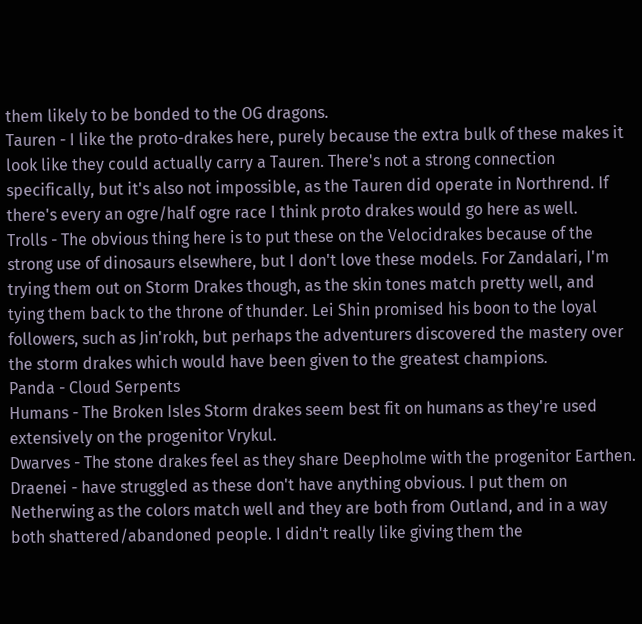them likely to be bonded to the OG dragons.
Tauren - I like the proto-drakes here, purely because the extra bulk of these makes it look like they could actually carry a Tauren. There's not a strong connection specifically, but it's also not impossible, as the Tauren did operate in Northrend. If there's every an ogre/half ogre race I think proto drakes would go here as well.
Trolls - The obvious thing here is to put these on the Velocidrakes because of the strong use of dinosaurs elsewhere, but I don't love these models. For Zandalari, I'm trying them out on Storm Drakes though, as the skin tones match pretty well, and tying them back to the throne of thunder. Lei Shin promised his boon to the loyal followers, such as Jin'rokh, but perhaps the adventurers discovered the mastery over the storm drakes which would have been given to the greatest champions.
Panda - Cloud Serpents
Humans - The Broken Isles Storm drakes seem best fit on humans as they're used extensively on the progenitor Vrykul.
Dwarves - The stone drakes feel as they share Deepholme with the progenitor Earthen.
Draenei - have struggled as these don't have anything obvious. I put them on Netherwing as the colors match well and they are both from Outland, and in a way both shattered/abandoned people. I didn't really like giving them the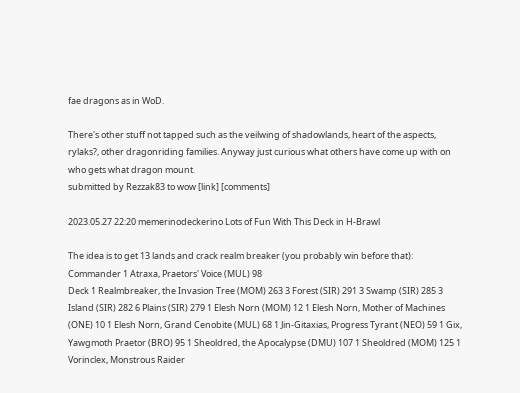fae dragons as in WoD.

There's other stuff not tapped such as the veilwing of shadowlands, heart of the aspects, rylaks?, other dragonriding families. Anyway just curious what others have come up with on who gets what dragon mount.
submitted by Rezzak83 to wow [link] [comments]

2023.05.27 22:20 memerinodeckerino Lots of Fun With This Deck in H-Brawl

The idea is to get 13 lands and crack realm breaker (you probably win before that):
Commander 1 Atraxa, Praetors' Voice (MUL) 98
Deck 1 Realmbreaker, the Invasion Tree (MOM) 263 3 Forest (SIR) 291 3 Swamp (SIR) 285 3 Island (SIR) 282 6 Plains (SIR) 279 1 Elesh Norn (MOM) 12 1 Elesh Norn, Mother of Machines (ONE) 10 1 Elesh Norn, Grand Cenobite (MUL) 68 1 Jin-Gitaxias, Progress Tyrant (NEO) 59 1 Gix, Yawgmoth Praetor (BRO) 95 1 Sheoldred, the Apocalypse (DMU) 107 1 Sheoldred (MOM) 125 1 Vorinclex, Monstrous Raider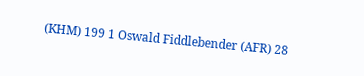(KHM) 199 1 Oswald Fiddlebender (AFR) 28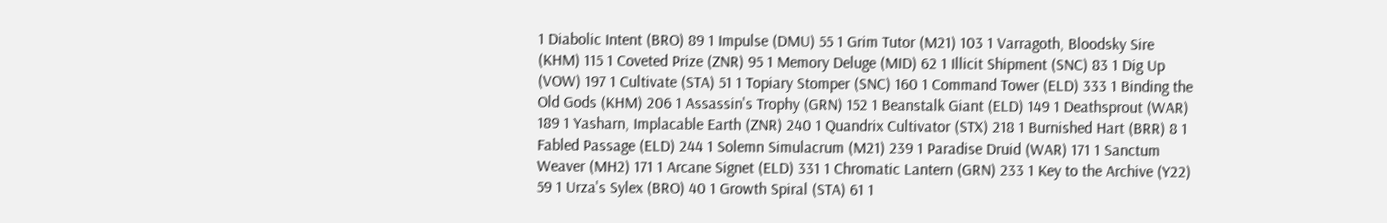1 Diabolic Intent (BRO) 89 1 Impulse (DMU) 55 1 Grim Tutor (M21) 103 1 Varragoth, Bloodsky Sire (KHM) 115 1 Coveted Prize (ZNR) 95 1 Memory Deluge (MID) 62 1 Illicit Shipment (SNC) 83 1 Dig Up (VOW) 197 1 Cultivate (STA) 51 1 Topiary Stomper (SNC) 160 1 Command Tower (ELD) 333 1 Binding the Old Gods (KHM) 206 1 Assassin's Trophy (GRN) 152 1 Beanstalk Giant (ELD) 149 1 Deathsprout (WAR) 189 1 Yasharn, Implacable Earth (ZNR) 240 1 Quandrix Cultivator (STX) 218 1 Burnished Hart (BRR) 8 1 Fabled Passage (ELD) 244 1 Solemn Simulacrum (M21) 239 1 Paradise Druid (WAR) 171 1 Sanctum Weaver (MH2) 171 1 Arcane Signet (ELD) 331 1 Chromatic Lantern (GRN) 233 1 Key to the Archive (Y22) 59 1 Urza's Sylex (BRO) 40 1 Growth Spiral (STA) 61 1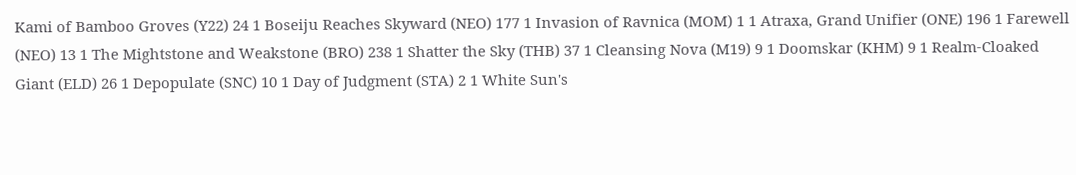Kami of Bamboo Groves (Y22) 24 1 Boseiju Reaches Skyward (NEO) 177 1 Invasion of Ravnica (MOM) 1 1 Atraxa, Grand Unifier (ONE) 196 1 Farewell (NEO) 13 1 The Mightstone and Weakstone (BRO) 238 1 Shatter the Sky (THB) 37 1 Cleansing Nova (M19) 9 1 Doomskar (KHM) 9 1 Realm-Cloaked Giant (ELD) 26 1 Depopulate (SNC) 10 1 Day of Judgment (STA) 2 1 White Sun's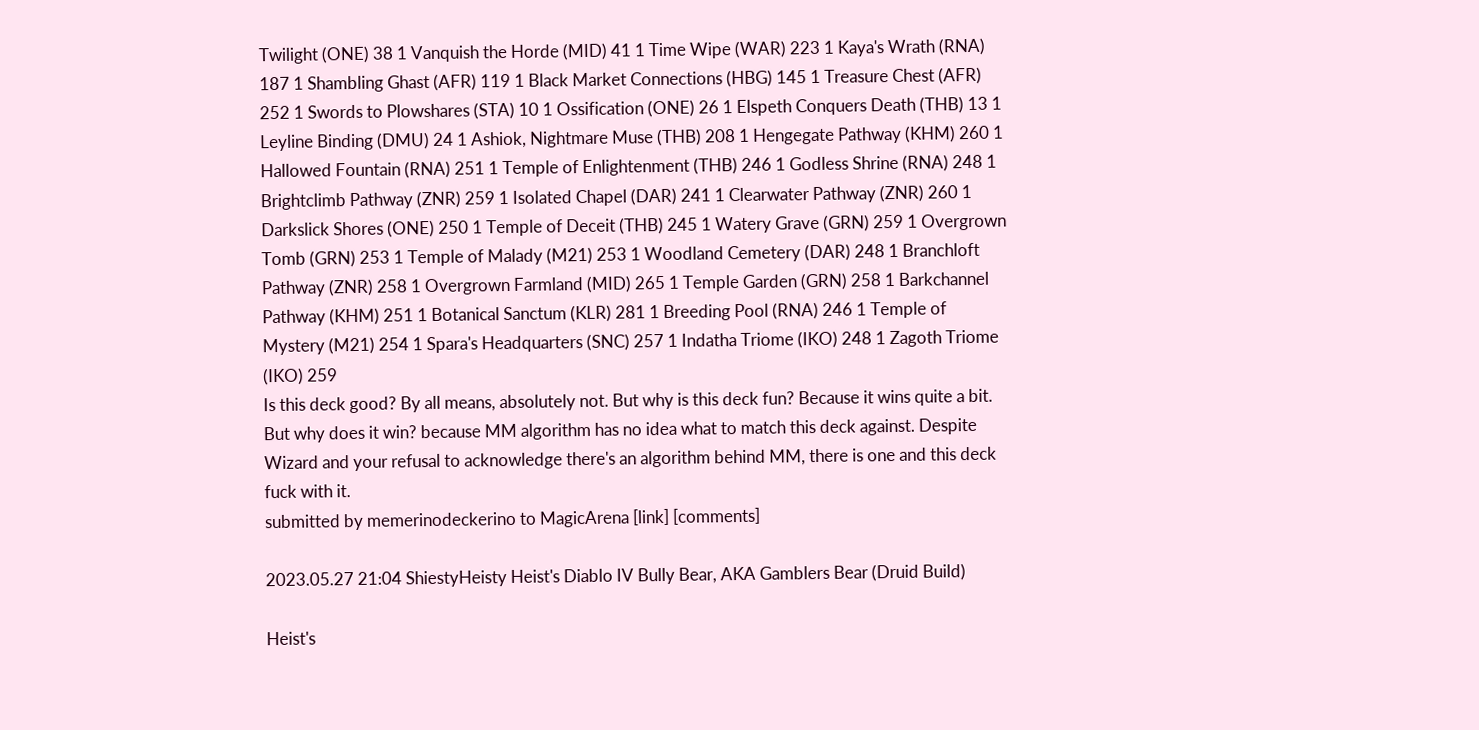Twilight (ONE) 38 1 Vanquish the Horde (MID) 41 1 Time Wipe (WAR) 223 1 Kaya's Wrath (RNA) 187 1 Shambling Ghast (AFR) 119 1 Black Market Connections (HBG) 145 1 Treasure Chest (AFR) 252 1 Swords to Plowshares (STA) 10 1 Ossification (ONE) 26 1 Elspeth Conquers Death (THB) 13 1 Leyline Binding (DMU) 24 1 Ashiok, Nightmare Muse (THB) 208 1 Hengegate Pathway (KHM) 260 1 Hallowed Fountain (RNA) 251 1 Temple of Enlightenment (THB) 246 1 Godless Shrine (RNA) 248 1 Brightclimb Pathway (ZNR) 259 1 Isolated Chapel (DAR) 241 1 Clearwater Pathway (ZNR) 260 1 Darkslick Shores (ONE) 250 1 Temple of Deceit (THB) 245 1 Watery Grave (GRN) 259 1 Overgrown Tomb (GRN) 253 1 Temple of Malady (M21) 253 1 Woodland Cemetery (DAR) 248 1 Branchloft Pathway (ZNR) 258 1 Overgrown Farmland (MID) 265 1 Temple Garden (GRN) 258 1 Barkchannel Pathway (KHM) 251 1 Botanical Sanctum (KLR) 281 1 Breeding Pool (RNA) 246 1 Temple of Mystery (M21) 254 1 Spara's Headquarters (SNC) 257 1 Indatha Triome (IKO) 248 1 Zagoth Triome (IKO) 259
Is this deck good? By all means, absolutely not. But why is this deck fun? Because it wins quite a bit. But why does it win? because MM algorithm has no idea what to match this deck against. Despite Wizard and your refusal to acknowledge there's an algorithm behind MM, there is one and this deck fuck with it.
submitted by memerinodeckerino to MagicArena [link] [comments]

2023.05.27 21:04 ShiestyHeisty Heist's Diablo IV Bully Bear, AKA Gamblers Bear (Druid Build)

Heist's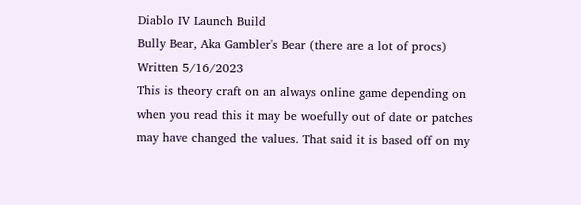Diablo IV Launch Build
Bully Bear, Aka Gambler's Bear (there are a lot of procs)
Written 5/16/2023
This is theory craft on an always online game depending on when you read this it may be woefully out of date or patches may have changed the values. That said it is based off on my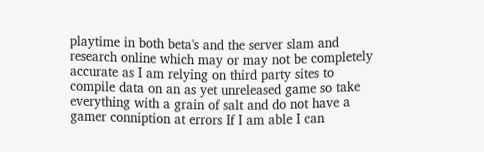playtime in both beta's and the server slam and research online which may or may not be completely accurate as I am relying on third party sites to compile data on an as yet unreleased game so take everything with a grain of salt and do not have a gamer conniption at errors If I am able I can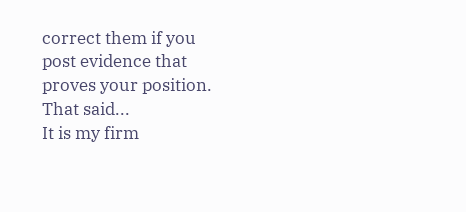correct them if you post evidence that proves your position. That said...
It is my firm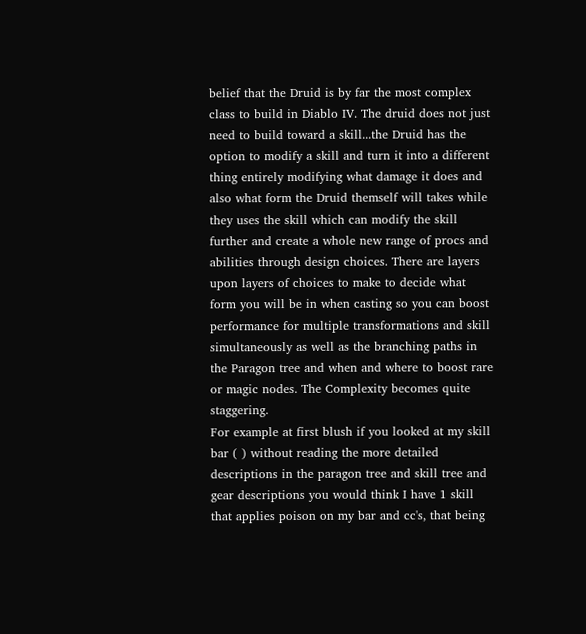belief that the Druid is by far the most complex class to build in Diablo IV. The druid does not just need to build toward a skill...the Druid has the option to modify a skill and turn it into a different thing entirely modifying what damage it does and also what form the Druid themself will takes while they uses the skill which can modify the skill further and create a whole new range of procs and abilities through design choices. There are layers upon layers of choices to make to decide what form you will be in when casting so you can boost performance for multiple transformations and skill simultaneously as well as the branching paths in the Paragon tree and when and where to boost rare or magic nodes. The Complexity becomes quite staggering.
For example at first blush if you looked at my skill bar ( ) without reading the more detailed descriptions in the paragon tree and skill tree and gear descriptions you would think I have 1 skill that applies poison on my bar and cc's, that being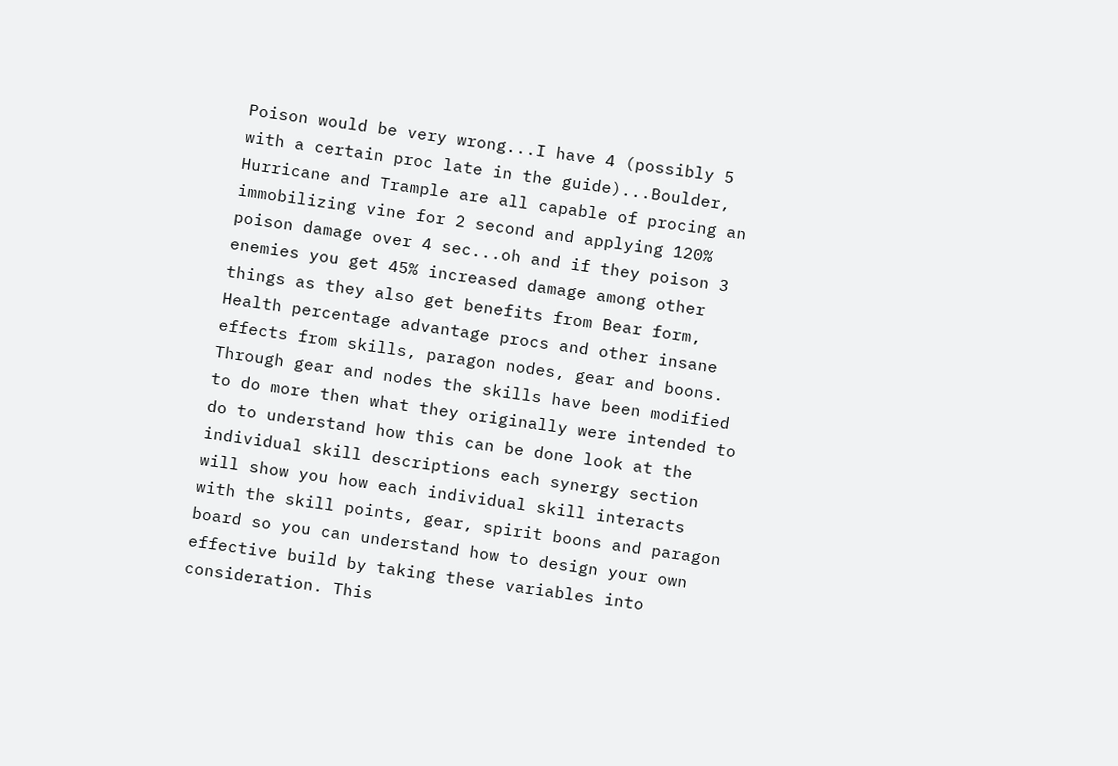Poison would be very wrong...I have 4 (possibly 5 with a certain proc late in the guide)...Boulder, Hurricane and Trample are all capable of procing an immobilizing vine for 2 second and applying 120% poison damage over 4 sec...oh and if they poison 3 enemies you get 45% increased damage among other things as they also get benefits from Bear form, Health percentage advantage procs and other insane effects from skills, paragon nodes, gear and boons.
Through gear and nodes the skills have been modified to do more then what they originally were intended to do to understand how this can be done look at the individual skill descriptions each synergy section will show you how each individual skill interacts with the skill points, gear, spirit boons and paragon board so you can understand how to design your own effective build by taking these variables into consideration. This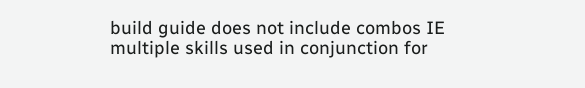build guide does not include combos IE multiple skills used in conjunction for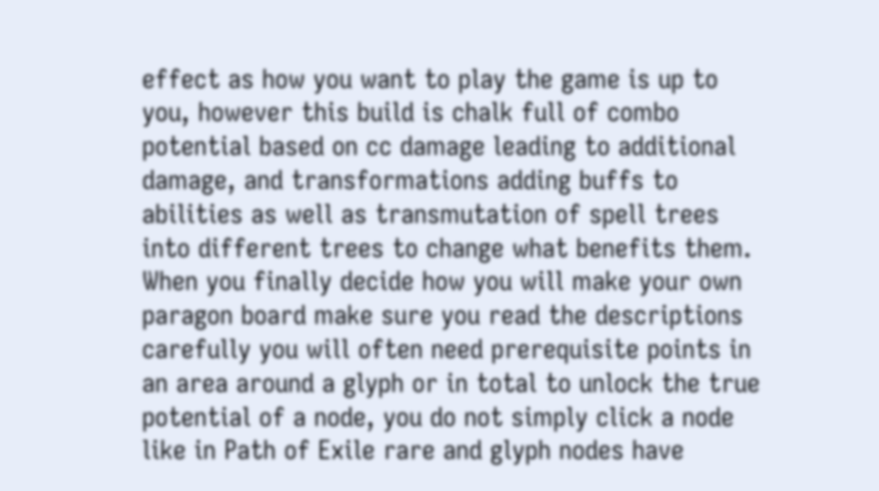effect as how you want to play the game is up to you, however this build is chalk full of combo potential based on cc damage leading to additional damage, and transformations adding buffs to abilities as well as transmutation of spell trees into different trees to change what benefits them.
When you finally decide how you will make your own paragon board make sure you read the descriptions carefully you will often need prerequisite points in an area around a glyph or in total to unlock the true potential of a node, you do not simply click a node like in Path of Exile rare and glyph nodes have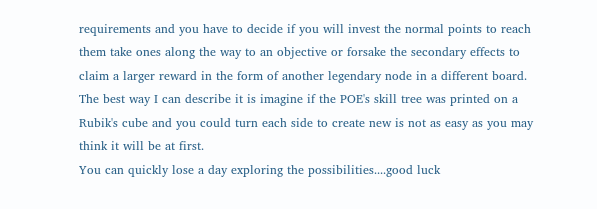requirements and you have to decide if you will invest the normal points to reach them take ones along the way to an objective or forsake the secondary effects to claim a larger reward in the form of another legendary node in a different board.
The best way I can describe it is imagine if the POE's skill tree was printed on a Rubik's cube and you could turn each side to create new is not as easy as you may think it will be at first.
You can quickly lose a day exploring the possibilities....good luck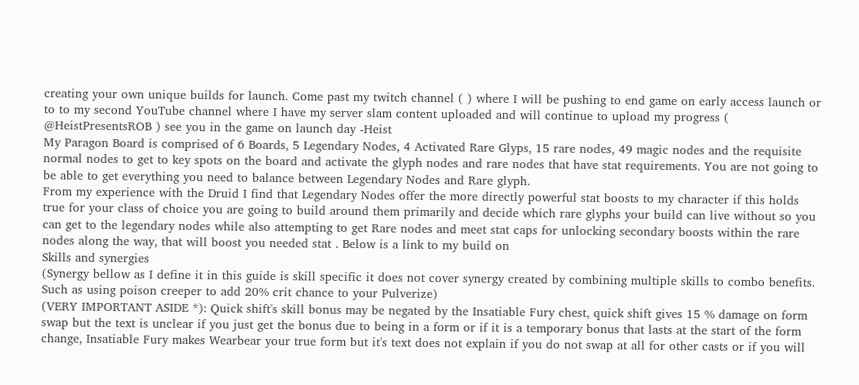creating your own unique builds for launch. Come past my twitch channel ( ) where I will be pushing to end game on early access launch or to to my second YouTube channel where I have my server slam content uploaded and will continue to upload my progress ( @HeistPresentsROB ) see you in the game on launch day -Heist
My Paragon Board is comprised of 6 Boards, 5 Legendary Nodes, 4 Activated Rare Glyps, 15 rare nodes, 49 magic nodes and the requisite normal nodes to get to key spots on the board and activate the glyph nodes and rare nodes that have stat requirements. You are not going to be able to get everything you need to balance between Legendary Nodes and Rare glyph.
From my experience with the Druid I find that Legendary Nodes offer the more directly powerful stat boosts to my character if this holds true for your class of choice you are going to build around them primarily and decide which rare glyphs your build can live without so you can get to the legendary nodes while also attempting to get Rare nodes and meet stat caps for unlocking secondary boosts within the rare nodes along the way, that will boost you needed stat . Below is a link to my build on
Skills and synergies
(Synergy bellow as I define it in this guide is skill specific it does not cover synergy created by combining multiple skills to combo benefits. Such as using poison creeper to add 20% crit chance to your Pulverize)
(VERY IMPORTANT ASIDE *): Quick shift's skill bonus may be negated by the Insatiable Fury chest, quick shift gives 15 % damage on form swap but the text is unclear if you just get the bonus due to being in a form or if it is a temporary bonus that lasts at the start of the form change, Insatiable Fury makes Wearbear your true form but it's text does not explain if you do not swap at all for other casts or if you will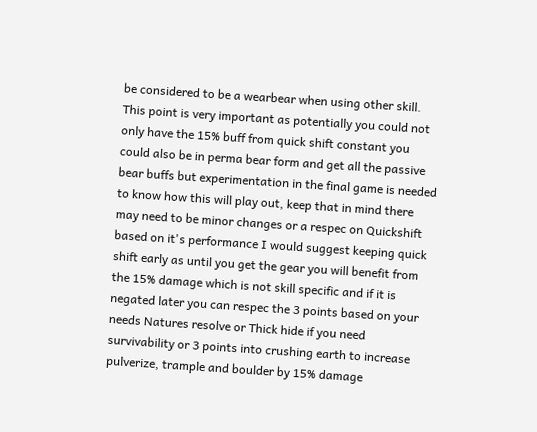be considered to be a wearbear when using other skill.
This point is very important as potentially you could not only have the 15% buff from quick shift constant you could also be in perma bear form and get all the passive bear buffs but experimentation in the final game is needed to know how this will play out, keep that in mind there may need to be minor changes or a respec on Quickshift based on it's performance I would suggest keeping quick shift early as until you get the gear you will benefit from the 15% damage which is not skill specific and if it is negated later you can respec the 3 points based on your needs Natures resolve or Thick hide if you need survivability or 3 points into crushing earth to increase pulverize, trample and boulder by 15% damage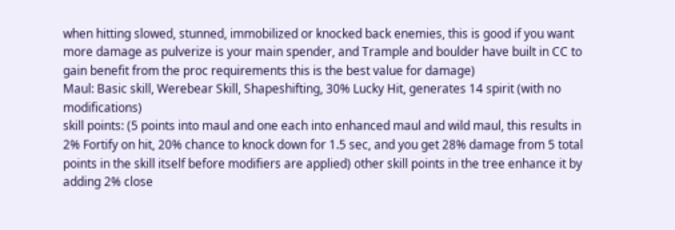when hitting slowed, stunned, immobilized or knocked back enemies, this is good if you want more damage as pulverize is your main spender, and Trample and boulder have built in CC to gain benefit from the proc requirements this is the best value for damage)
Maul: Basic skill, Werebear Skill, Shapeshifting, 30% Lucky Hit, generates 14 spirit (with no modifications)
skill points: (5 points into maul and one each into enhanced maul and wild maul, this results in 2% Fortify on hit, 20% chance to knock down for 1.5 sec, and you get 28% damage from 5 total points in the skill itself before modifiers are applied) other skill points in the tree enhance it by adding 2% close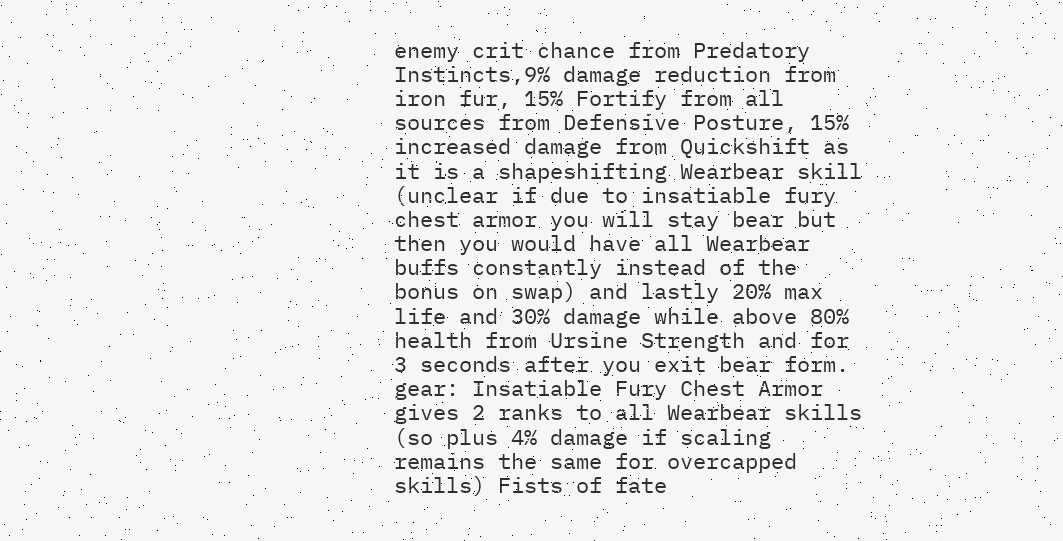enemy crit chance from Predatory Instincts,9% damage reduction from iron fur, 15% Fortify from all sources from Defensive Posture, 15% increased damage from Quickshift as it is a shapeshifting Wearbear skill (unclear if due to insatiable fury chest armor you will stay bear but then you would have all Wearbear buffs constantly instead of the bonus on swap) and lastly 20% max life and 30% damage while above 80% health from Ursine Strength and for 3 seconds after you exit bear form.
gear: Insatiable Fury Chest Armor gives 2 ranks to all Wearbear skills (so plus 4% damage if scaling remains the same for overcapped skills) Fists of fate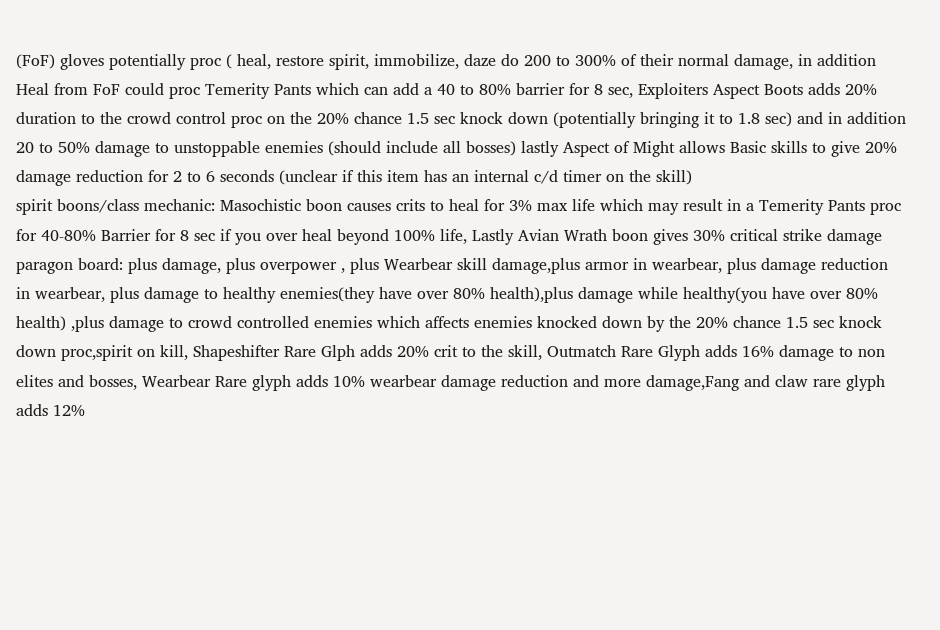(FoF) gloves potentially proc ( heal, restore spirit, immobilize, daze do 200 to 300% of their normal damage, in addition Heal from FoF could proc Temerity Pants which can add a 40 to 80% barrier for 8 sec, Exploiters Aspect Boots adds 20% duration to the crowd control proc on the 20% chance 1.5 sec knock down (potentially bringing it to 1.8 sec) and in addition 20 to 50% damage to unstoppable enemies (should include all bosses) lastly Aspect of Might allows Basic skills to give 20% damage reduction for 2 to 6 seconds (unclear if this item has an internal c/d timer on the skill)
spirit boons/class mechanic: Masochistic boon causes crits to heal for 3% max life which may result in a Temerity Pants proc for 40-80% Barrier for 8 sec if you over heal beyond 100% life, Lastly Avian Wrath boon gives 30% critical strike damage
paragon board: plus damage, plus overpower , plus Wearbear skill damage,plus armor in wearbear, plus damage reduction in wearbear, plus damage to healthy enemies(they have over 80% health),plus damage while healthy(you have over 80% health) ,plus damage to crowd controlled enemies which affects enemies knocked down by the 20% chance 1.5 sec knock down proc,spirit on kill, Shapeshifter Rare Glph adds 20% crit to the skill, Outmatch Rare Glyph adds 16% damage to non elites and bosses, Wearbear Rare glyph adds 10% wearbear damage reduction and more damage,Fang and claw rare glyph adds 12%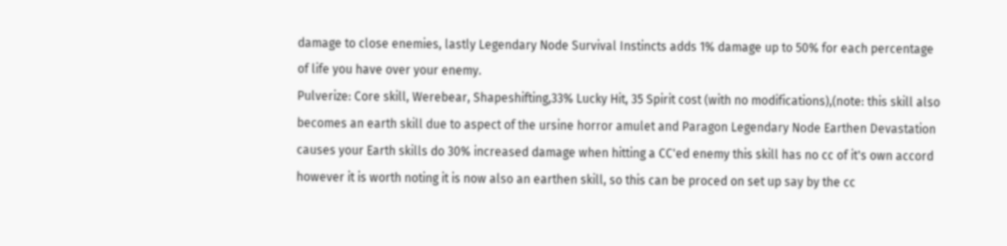damage to close enemies, lastly Legendary Node Survival Instincts adds 1% damage up to 50% for each percentage of life you have over your enemy.
Pulverize: Core skill, Werebear, Shapeshifting,33% Lucky Hit, 35 Spirit cost (with no modifications),(note: this skill also becomes an earth skill due to aspect of the ursine horror amulet and Paragon Legendary Node Earthen Devastation causes your Earth skills do 30% increased damage when hitting a CC'ed enemy this skill has no cc of it's own accord however it is worth noting it is now also an earthen skill, so this can be proced on set up say by the cc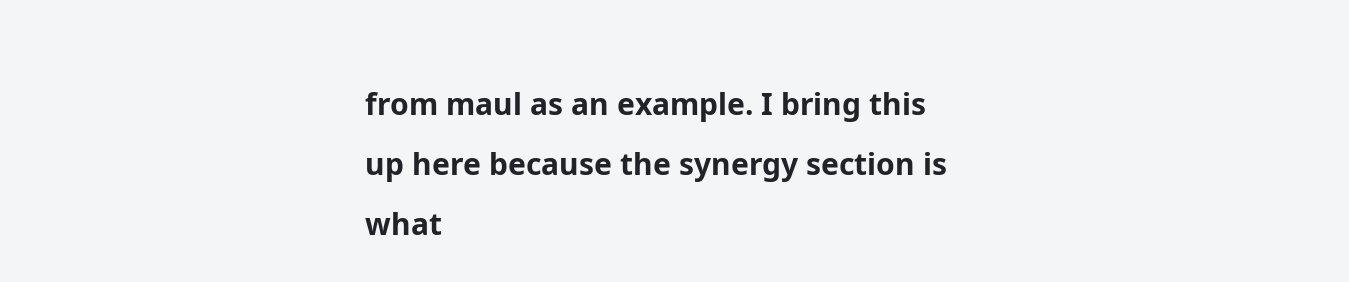from maul as an example. I bring this up here because the synergy section is what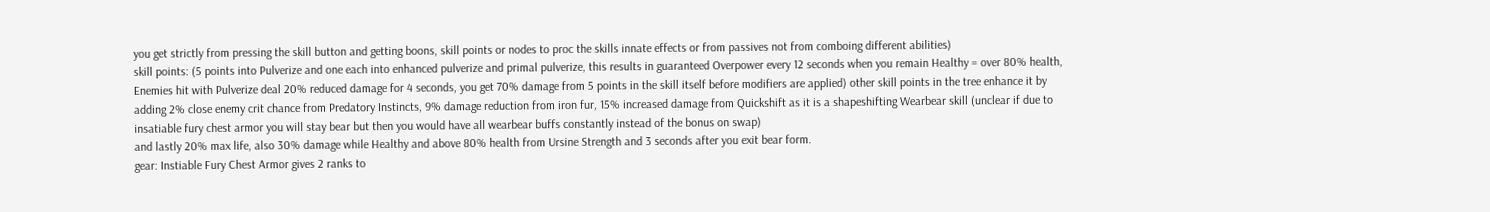you get strictly from pressing the skill button and getting boons, skill points or nodes to proc the skills innate effects or from passives not from comboing different abilities)
skill points: (5 points into Pulverize and one each into enhanced pulverize and primal pulverize, this results in guaranteed Overpower every 12 seconds when you remain Healthy = over 80% health, Enemies hit with Pulverize deal 20% reduced damage for 4 seconds, you get 70% damage from 5 points in the skill itself before modifiers are applied) other skill points in the tree enhance it by adding 2% close enemy crit chance from Predatory Instincts, 9% damage reduction from iron fur, 15% increased damage from Quickshift as it is a shapeshifting Wearbear skill (unclear if due to insatiable fury chest armor you will stay bear but then you would have all wearbear buffs constantly instead of the bonus on swap)
and lastly 20% max life, also 30% damage while Healthy and above 80% health from Ursine Strength and 3 seconds after you exit bear form.
gear: Instiable Fury Chest Armor gives 2 ranks to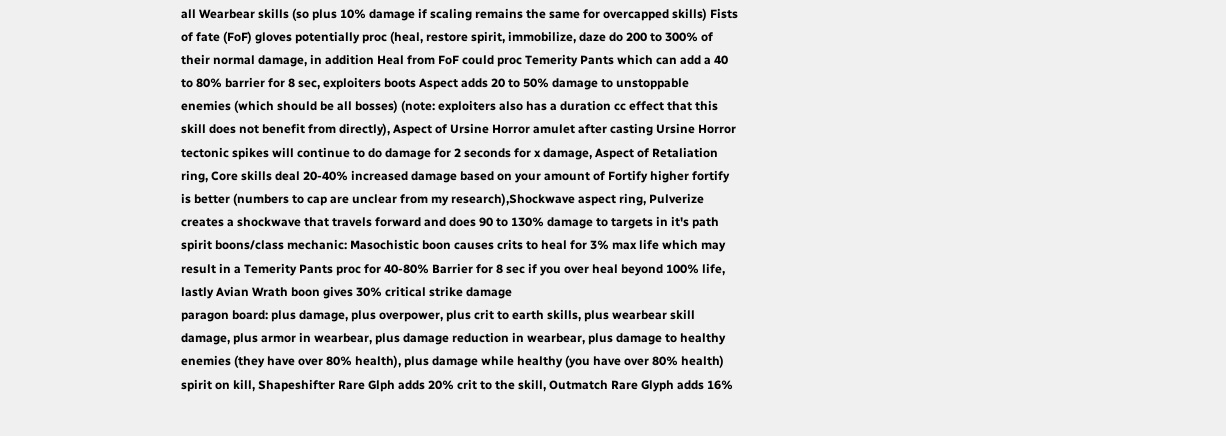all Wearbear skills (so plus 10% damage if scaling remains the same for overcapped skills) Fists of fate (FoF) gloves potentially proc (heal, restore spirit, immobilize, daze do 200 to 300% of their normal damage, in addition Heal from FoF could proc Temerity Pants which can add a 40 to 80% barrier for 8 sec, exploiters boots Aspect adds 20 to 50% damage to unstoppable enemies (which should be all bosses) (note: exploiters also has a duration cc effect that this skill does not benefit from directly), Aspect of Ursine Horror amulet after casting Ursine Horror tectonic spikes will continue to do damage for 2 seconds for x damage, Aspect of Retaliation ring, Core skills deal 20-40% increased damage based on your amount of Fortify higher fortify is better (numbers to cap are unclear from my research),Shockwave aspect ring, Pulverize creates a shockwave that travels forward and does 90 to 130% damage to targets in it's path
spirit boons/class mechanic: Masochistic boon causes crits to heal for 3% max life which may result in a Temerity Pants proc for 40-80% Barrier for 8 sec if you over heal beyond 100% life, lastly Avian Wrath boon gives 30% critical strike damage
paragon board: plus damage, plus overpower, plus crit to earth skills, plus wearbear skill damage, plus armor in wearbear, plus damage reduction in wearbear, plus damage to healthy enemies (they have over 80% health), plus damage while healthy (you have over 80% health) spirit on kill, Shapeshifter Rare Glph adds 20% crit to the skill, Outmatch Rare Glyph adds 16%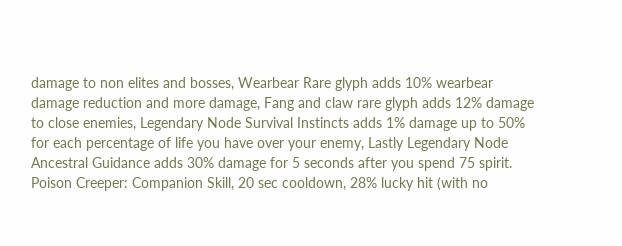damage to non elites and bosses, Wearbear Rare glyph adds 10% wearbear damage reduction and more damage, Fang and claw rare glyph adds 12% damage to close enemies, Legendary Node Survival Instincts adds 1% damage up to 50% for each percentage of life you have over your enemy, Lastly Legendary Node Ancestral Guidance adds 30% damage for 5 seconds after you spend 75 spirit.
Poison Creeper: Companion Skill, 20 sec cooldown, 28% lucky hit (with no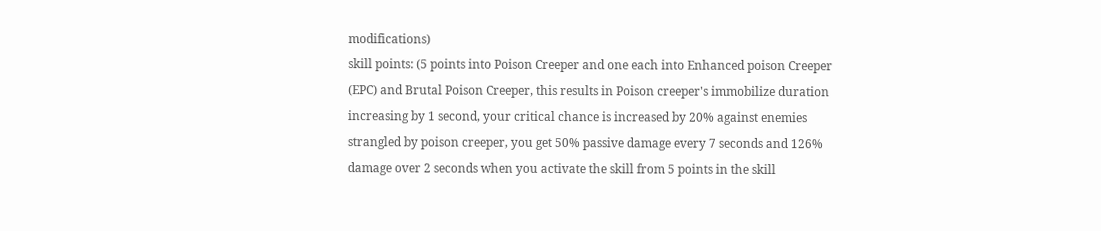modifications)
skill points: (5 points into Poison Creeper and one each into Enhanced poison Creeper (EPC) and Brutal Poison Creeper, this results in Poison creeper's immobilize duration increasing by 1 second, your critical chance is increased by 20% against enemies strangled by poison creeper, you get 50% passive damage every 7 seconds and 126% damage over 2 seconds when you activate the skill from 5 points in the skill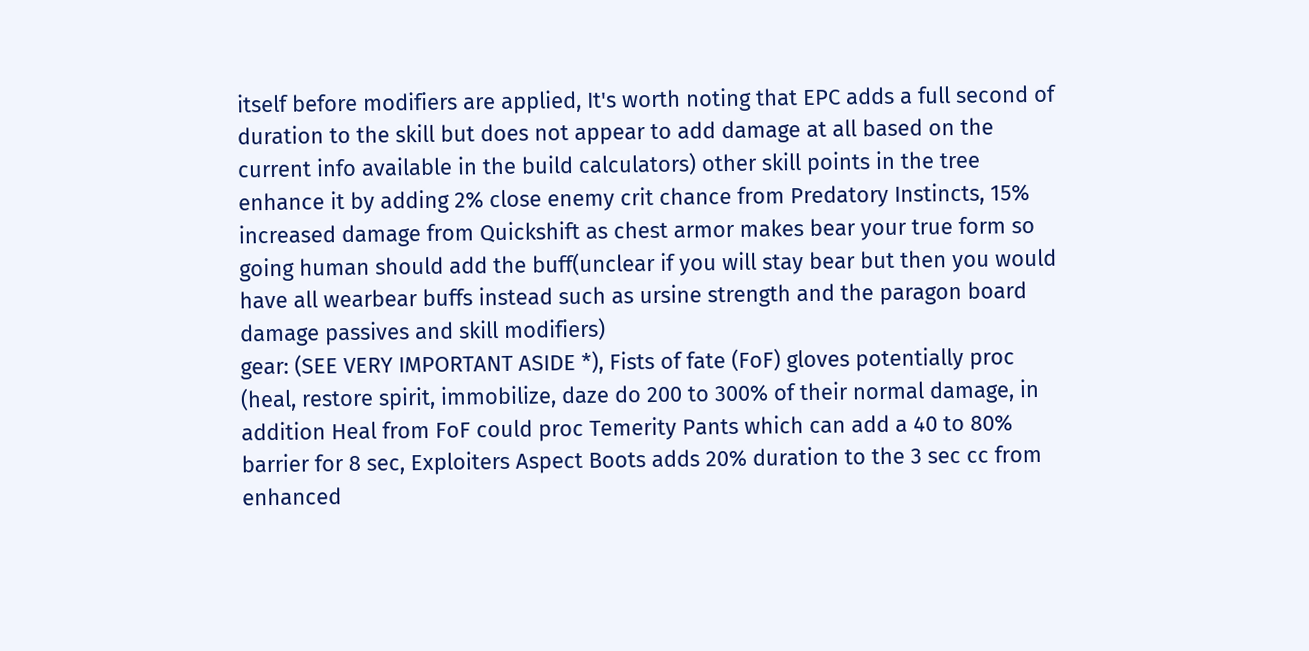itself before modifiers are applied, It's worth noting that EPC adds a full second of duration to the skill but does not appear to add damage at all based on the current info available in the build calculators) other skill points in the tree enhance it by adding 2% close enemy crit chance from Predatory Instincts, 15% increased damage from Quickshift as chest armor makes bear your true form so going human should add the buff(unclear if you will stay bear but then you would have all wearbear buffs instead such as ursine strength and the paragon board damage passives and skill modifiers)
gear: (SEE VERY IMPORTANT ASIDE *), Fists of fate (FoF) gloves potentially proc (heal, restore spirit, immobilize, daze do 200 to 300% of their normal damage, in addition Heal from FoF could proc Temerity Pants which can add a 40 to 80% barrier for 8 sec, Exploiters Aspect Boots adds 20% duration to the 3 sec cc from enhanced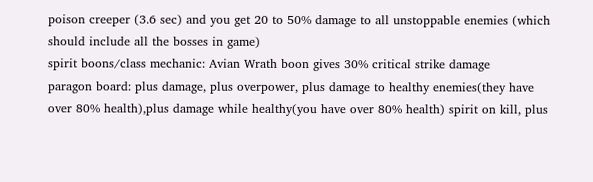poison creeper (3.6 sec) and you get 20 to 50% damage to all unstoppable enemies (which should include all the bosses in game)
spirit boons/class mechanic: Avian Wrath boon gives 30% critical strike damage
paragon board: plus damage, plus overpower, plus damage to healthy enemies(they have over 80% health),plus damage while healthy(you have over 80% health) spirit on kill, plus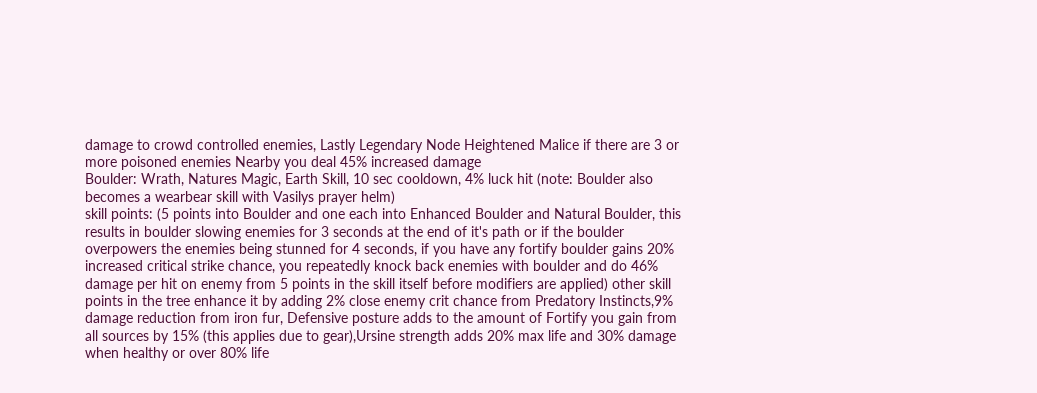damage to crowd controlled enemies, Lastly Legendary Node Heightened Malice if there are 3 or more poisoned enemies Nearby you deal 45% increased damage
Boulder: Wrath, Natures Magic, Earth Skill, 10 sec cooldown, 4% luck hit (note: Boulder also becomes a wearbear skill with Vasilys prayer helm)
skill points: (5 points into Boulder and one each into Enhanced Boulder and Natural Boulder, this results in boulder slowing enemies for 3 seconds at the end of it's path or if the boulder overpowers the enemies being stunned for 4 seconds, if you have any fortify boulder gains 20% increased critical strike chance, you repeatedly knock back enemies with boulder and do 46% damage per hit on enemy from 5 points in the skill itself before modifiers are applied) other skill points in the tree enhance it by adding 2% close enemy crit chance from Predatory Instincts,9% damage reduction from iron fur, Defensive posture adds to the amount of Fortify you gain from all sources by 15% (this applies due to gear),Ursine strength adds 20% max life and 30% damage when healthy or over 80% life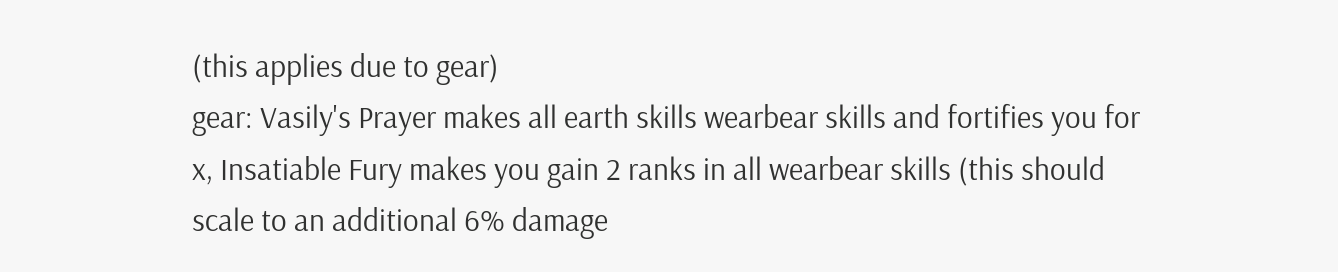(this applies due to gear)
gear: Vasily's Prayer makes all earth skills wearbear skills and fortifies you for x, Insatiable Fury makes you gain 2 ranks in all wearbear skills (this should scale to an additional 6% damage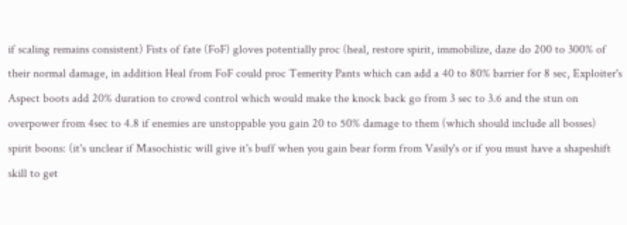if scaling remains consistent) Fists of fate (FoF) gloves potentially proc (heal, restore spirit, immobilize, daze do 200 to 300% of their normal damage, in addition Heal from FoF could proc Temerity Pants which can add a 40 to 80% barrier for 8 sec, Exploiter's Aspect boots add 20% duration to crowd control which would make the knock back go from 3 sec to 3.6 and the stun on overpower from 4sec to 4.8 if enemies are unstoppable you gain 20 to 50% damage to them (which should include all bosses)
spirit boons: (it's unclear if Masochistic will give it's buff when you gain bear form from Vasily's or if you must have a shapeshift skill to get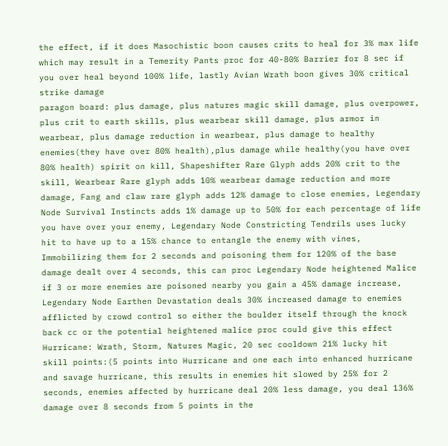the effect, if it does Masochistic boon causes crits to heal for 3% max life which may result in a Temerity Pants proc for 40-80% Barrier for 8 sec if you over heal beyond 100% life, lastly Avian Wrath boon gives 30% critical strike damage
paragon board: plus damage, plus natures magic skill damage, plus overpower, plus crit to earth skills, plus wearbear skill damage, plus armor in wearbear, plus damage reduction in wearbear, plus damage to healthy enemies(they have over 80% health),plus damage while healthy(you have over 80% health) spirit on kill, Shapeshifter Rare Glyph adds 20% crit to the skill, Wearbear Rare glyph adds 10% wearbear damage reduction and more damage, Fang and claw rare glyph adds 12% damage to close enemies, Legendary Node Survival Instincts adds 1% damage up to 50% for each percentage of life you have over your enemy, Legendary Node Constricting Tendrils uses lucky hit to have up to a 15% chance to entangle the enemy with vines, Immobilizing them for 2 seconds and poisoning them for 120% of the base damage dealt over 4 seconds, this can proc Legendary Node heightened Malice if 3 or more enemies are poisoned nearby you gain a 45% damage increase, Legendary Node Earthen Devastation deals 30% increased damage to enemies afflicted by crowd control so either the boulder itself through the knock back cc or the potential heightened malice proc could give this effect
Hurricane: Wrath, Storm, Natures Magic, 20 sec cooldown 21% lucky hit
skill points:(5 points into Hurricane and one each into enhanced hurricane and savage hurricane, this results in enemies hit slowed by 25% for 2 seconds, enemies affected by hurricane deal 20% less damage, you deal 136% damage over 8 seconds from 5 points in the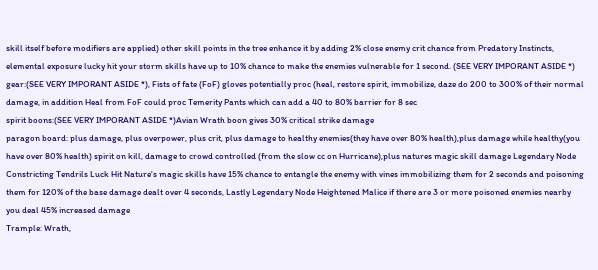skill itself before modifiers are applied) other skill points in the tree enhance it by adding 2% close enemy crit chance from Predatory Instincts, elemental exposure lucky hit your storm skills have up to 10% chance to make the enemies vulnerable for 1 second. (SEE VERY IMPORANT ASIDE *)
gear:(SEE VERY IMPORANT ASIDE *), Fists of fate (FoF) gloves potentially proc (heal, restore spirit, immobilize, daze do 200 to 300% of their normal damage, in addition Heal from FoF could proc Temerity Pants which can add a 40 to 80% barrier for 8 sec
spirit boons:(SEE VERY IMPORANT ASIDE *)Avian Wrath boon gives 30% critical strike damage
paragon board: plus damage, plus overpower, plus crit, plus damage to healthy enemies(they have over 80% health),plus damage while healthy(you have over 80% health) spirit on kill, damage to crowd controlled (from the slow cc on Hurricane),plus natures magic skill damage Legendary Node Constricting Tendrils Luck Hit Nature's magic skills have 15% chance to entangle the enemy with vines immobilizing them for 2 seconds and poisoning them for 120% of the base damage dealt over 4 seconds, Lastly Legendary Node Heightened Malice if there are 3 or more poisoned enemies nearby you deal 45% increased damage
Trample: Wrath,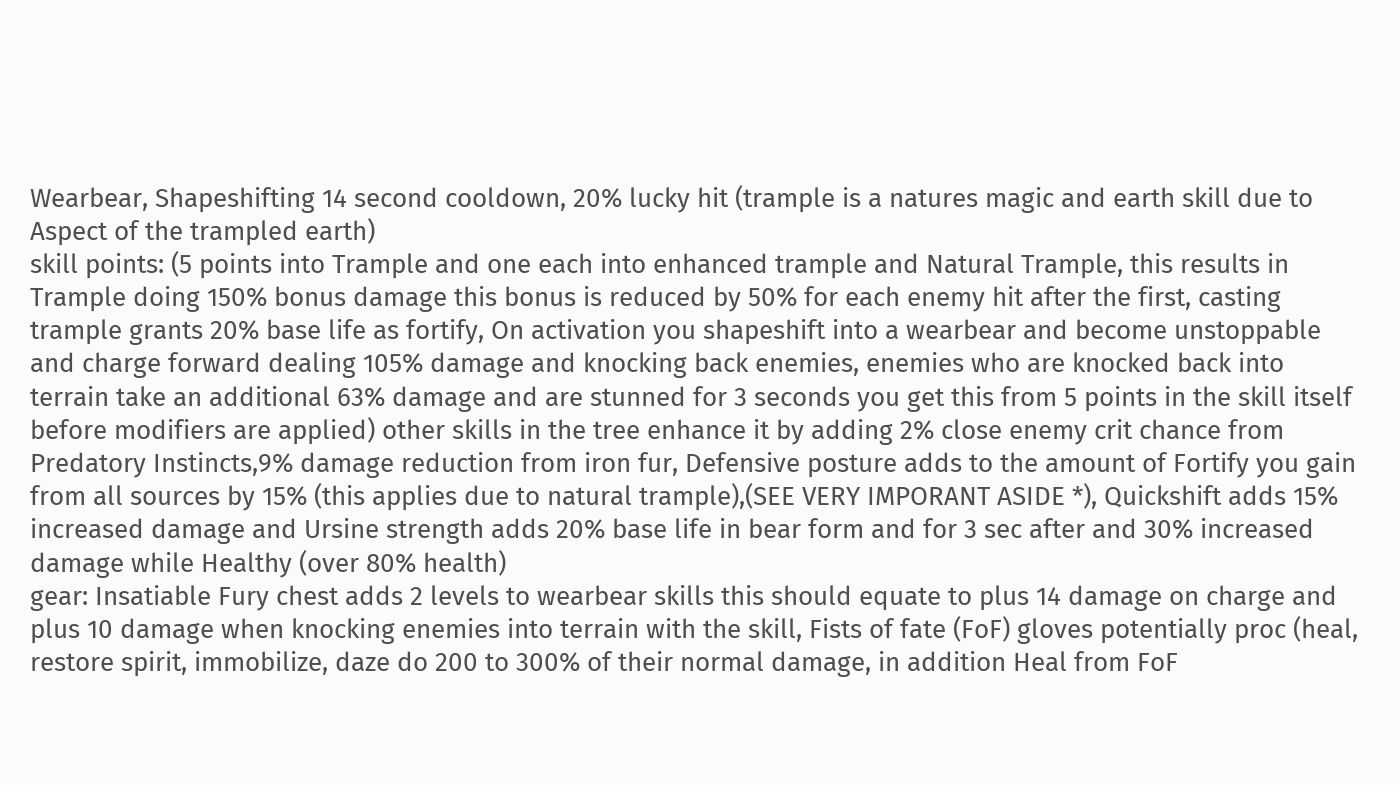Wearbear, Shapeshifting 14 second cooldown, 20% lucky hit (trample is a natures magic and earth skill due to Aspect of the trampled earth)
skill points: (5 points into Trample and one each into enhanced trample and Natural Trample, this results in Trample doing 150% bonus damage this bonus is reduced by 50% for each enemy hit after the first, casting trample grants 20% base life as fortify, On activation you shapeshift into a wearbear and become unstoppable and charge forward dealing 105% damage and knocking back enemies, enemies who are knocked back into terrain take an additional 63% damage and are stunned for 3 seconds you get this from 5 points in the skill itself before modifiers are applied) other skills in the tree enhance it by adding 2% close enemy crit chance from Predatory Instincts,9% damage reduction from iron fur, Defensive posture adds to the amount of Fortify you gain from all sources by 15% (this applies due to natural trample),(SEE VERY IMPORANT ASIDE *), Quickshift adds 15% increased damage and Ursine strength adds 20% base life in bear form and for 3 sec after and 30% increased damage while Healthy (over 80% health)
gear: Insatiable Fury chest adds 2 levels to wearbear skills this should equate to plus 14 damage on charge and plus 10 damage when knocking enemies into terrain with the skill, Fists of fate (FoF) gloves potentially proc (heal, restore spirit, immobilize, daze do 200 to 300% of their normal damage, in addition Heal from FoF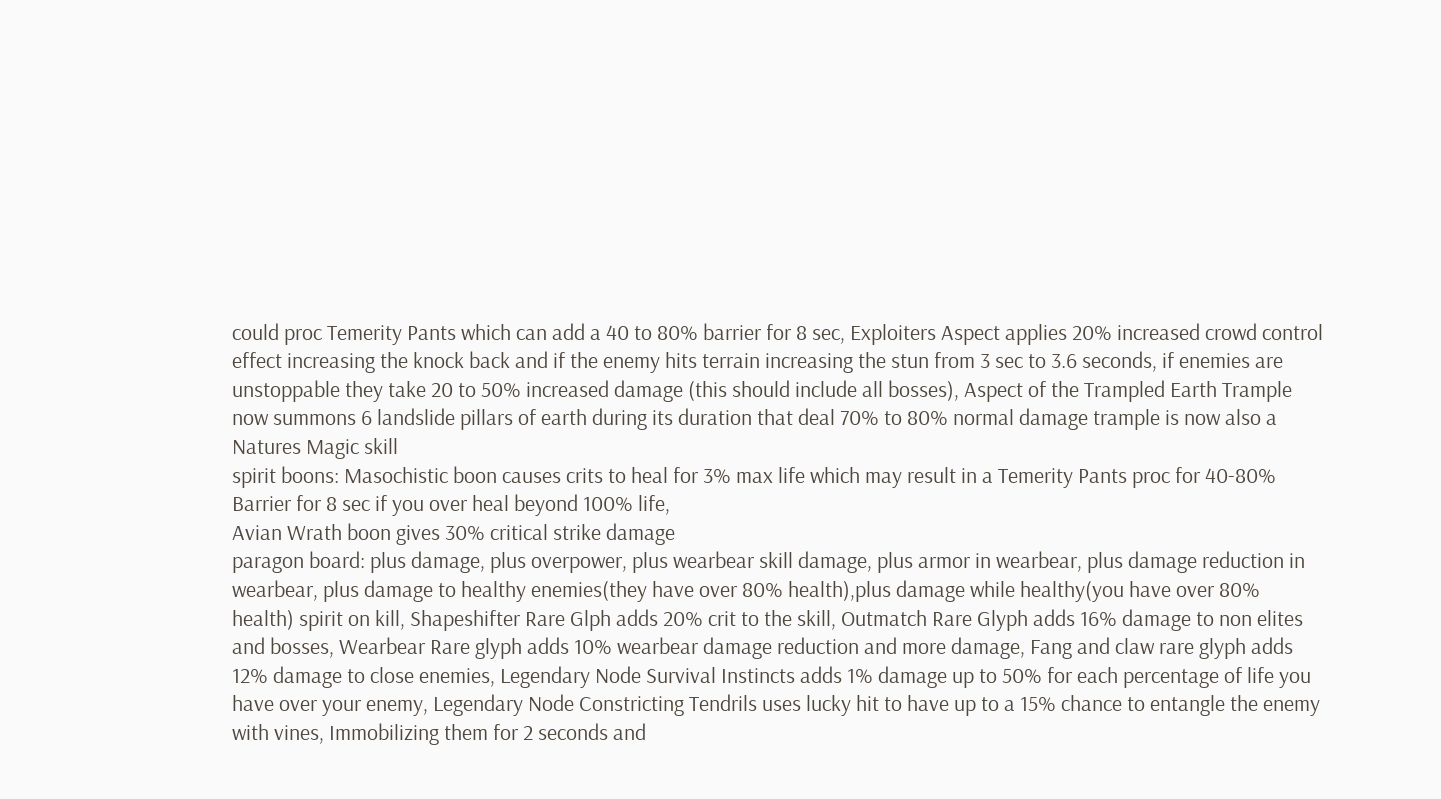could proc Temerity Pants which can add a 40 to 80% barrier for 8 sec, Exploiters Aspect applies 20% increased crowd control effect increasing the knock back and if the enemy hits terrain increasing the stun from 3 sec to 3.6 seconds, if enemies are unstoppable they take 20 to 50% increased damage (this should include all bosses), Aspect of the Trampled Earth Trample now summons 6 landslide pillars of earth during its duration that deal 70% to 80% normal damage trample is now also a Natures Magic skill
spirit boons: Masochistic boon causes crits to heal for 3% max life which may result in a Temerity Pants proc for 40-80% Barrier for 8 sec if you over heal beyond 100% life,
Avian Wrath boon gives 30% critical strike damage
paragon board: plus damage, plus overpower, plus wearbear skill damage, plus armor in wearbear, plus damage reduction in wearbear, plus damage to healthy enemies(they have over 80% health),plus damage while healthy(you have over 80% health) spirit on kill, Shapeshifter Rare Glph adds 20% crit to the skill, Outmatch Rare Glyph adds 16% damage to non elites and bosses, Wearbear Rare glyph adds 10% wearbear damage reduction and more damage, Fang and claw rare glyph adds 12% damage to close enemies, Legendary Node Survival Instincts adds 1% damage up to 50% for each percentage of life you have over your enemy, Legendary Node Constricting Tendrils uses lucky hit to have up to a 15% chance to entangle the enemy with vines, Immobilizing them for 2 seconds and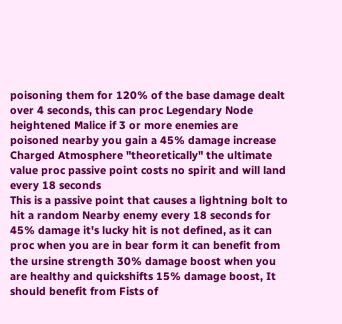poisoning them for 120% of the base damage dealt over 4 seconds, this can proc Legendary Node heightened Malice if 3 or more enemies are poisoned nearby you gain a 45% damage increase
Charged Atmosphere "theoretically" the ultimate value proc passive point costs no spirit and will land every 18 seconds
This is a passive point that causes a lightning bolt to hit a random Nearby enemy every 18 seconds for 45% damage it's lucky hit is not defined, as it can proc when you are in bear form it can benefit from the ursine strength 30% damage boost when you are healthy and quickshifts 15% damage boost, It should benefit from Fists of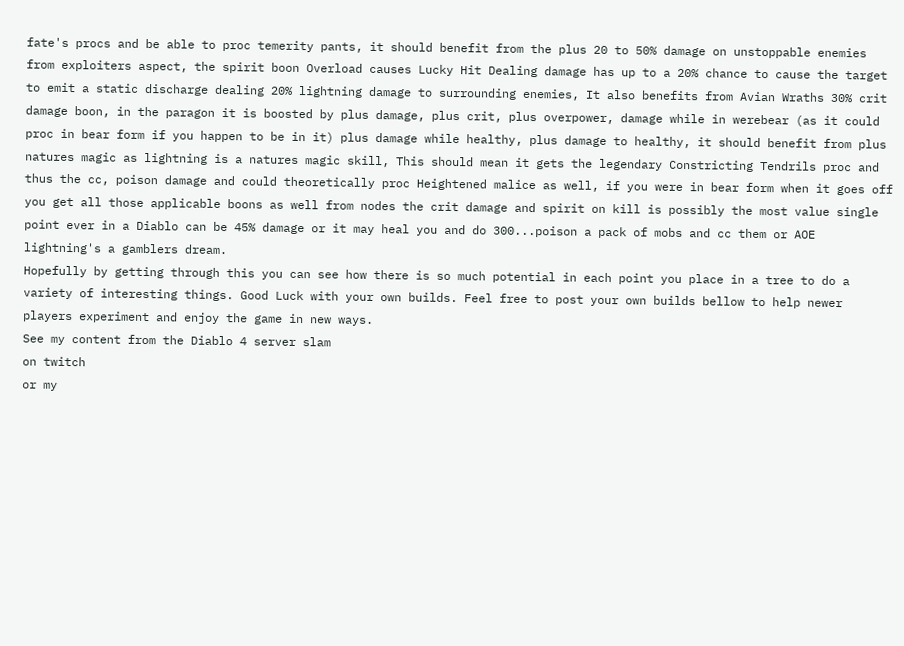fate's procs and be able to proc temerity pants, it should benefit from the plus 20 to 50% damage on unstoppable enemies from exploiters aspect, the spirit boon Overload causes Lucky Hit Dealing damage has up to a 20% chance to cause the target to emit a static discharge dealing 20% lightning damage to surrounding enemies, It also benefits from Avian Wraths 30% crit damage boon, in the paragon it is boosted by plus damage, plus crit, plus overpower, damage while in werebear (as it could proc in bear form if you happen to be in it) plus damage while healthy, plus damage to healthy, it should benefit from plus natures magic as lightning is a natures magic skill, This should mean it gets the legendary Constricting Tendrils proc and thus the cc, poison damage and could theoretically proc Heightened malice as well, if you were in bear form when it goes off you get all those applicable boons as well from nodes the crit damage and spirit on kill is possibly the most value single point ever in a Diablo can be 45% damage or it may heal you and do 300...poison a pack of mobs and cc them or AOE lightning's a gamblers dream.
Hopefully by getting through this you can see how there is so much potential in each point you place in a tree to do a variety of interesting things. Good Luck with your own builds. Feel free to post your own builds bellow to help newer players experiment and enjoy the game in new ways.
See my content from the Diablo 4 server slam
on twitch
or my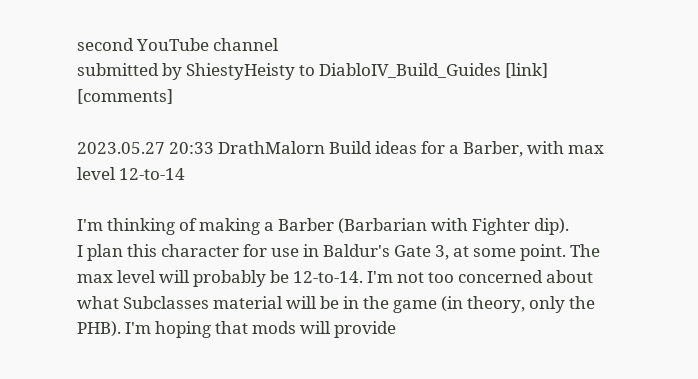second YouTube channel
submitted by ShiestyHeisty to DiabloIV_Build_Guides [link] [comments]

2023.05.27 20:33 DrathMalorn Build ideas for a Barber, with max level 12-to-14

I'm thinking of making a Barber (Barbarian with Fighter dip).
I plan this character for use in Baldur's Gate 3, at some point. The max level will probably be 12-to-14. I'm not too concerned about what Subclasses material will be in the game (in theory, only the PHB). I'm hoping that mods will provide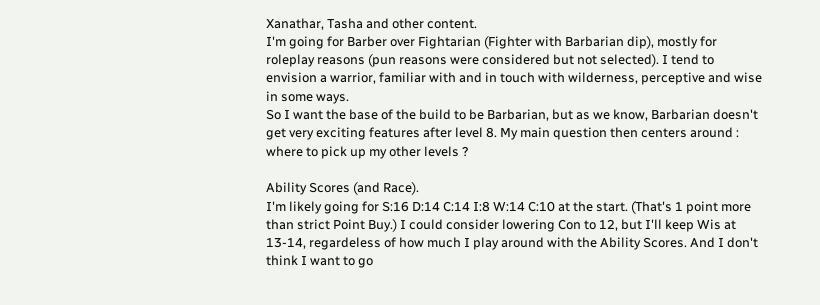Xanathar, Tasha and other content.
I'm going for Barber over Fightarian (Fighter with Barbarian dip), mostly for roleplay reasons (pun reasons were considered but not selected). I tend to envision a warrior, familiar with and in touch with wilderness, perceptive and wise in some ways.
So I want the base of the build to be Barbarian, but as we know, Barbarian doesn't get very exciting features after level 8. My main question then centers around : where to pick up my other levels ?

Ability Scores (and Race).
I'm likely going for S:16 D:14 C:14 I:8 W:14 C:10 at the start. (That's 1 point more than strict Point Buy.) I could consider lowering Con to 12, but I'll keep Wis at 13-14, regardeless of how much I play around with the Ability Scores. And I don't think I want to go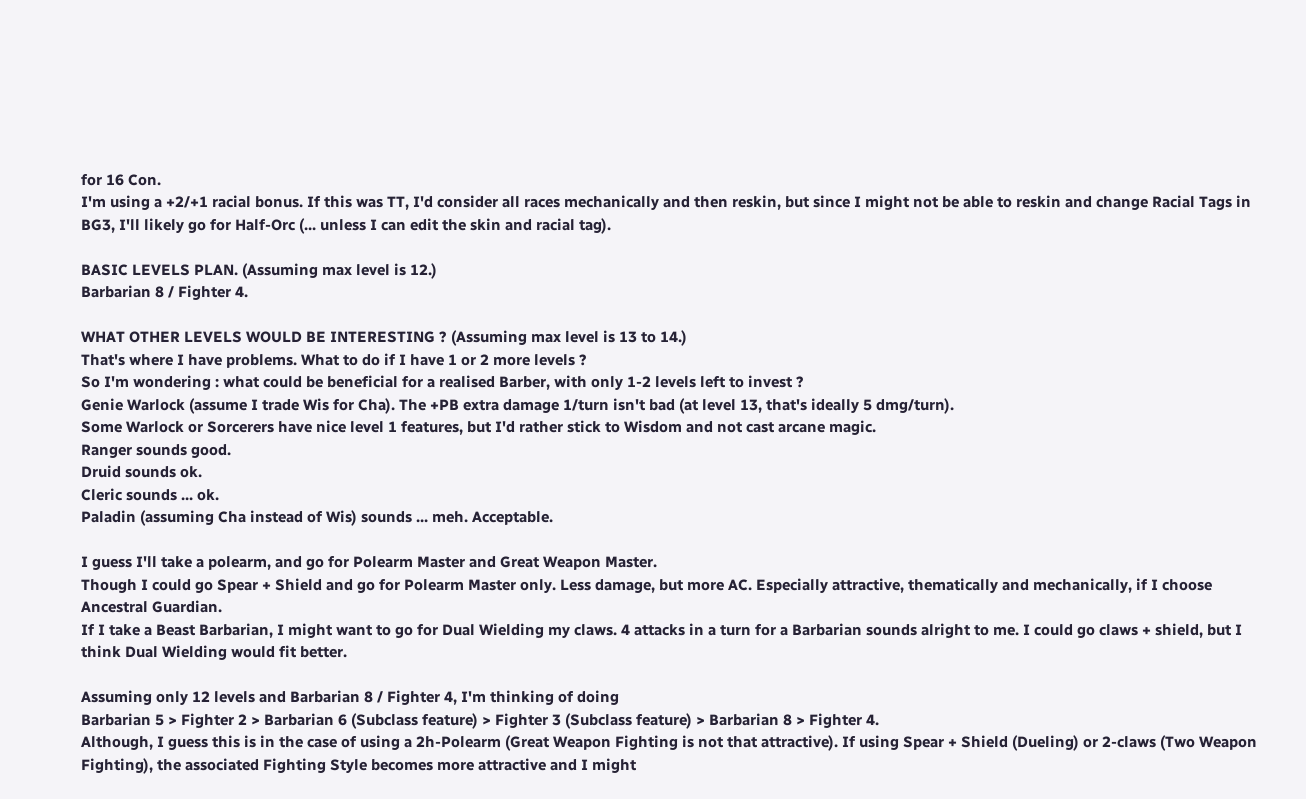for 16 Con.
I'm using a +2/+1 racial bonus. If this was TT, I'd consider all races mechanically and then reskin, but since I might not be able to reskin and change Racial Tags in BG3, I'll likely go for Half-Orc (... unless I can edit the skin and racial tag).

BASIC LEVELS PLAN. (Assuming max level is 12.)
Barbarian 8 / Fighter 4.

WHAT OTHER LEVELS WOULD BE INTERESTING ? (Assuming max level is 13 to 14.)
That's where I have problems. What to do if I have 1 or 2 more levels ?
So I'm wondering : what could be beneficial for a realised Barber, with only 1-2 levels left to invest ?
Genie Warlock (assume I trade Wis for Cha). The +PB extra damage 1/turn isn't bad (at level 13, that's ideally 5 dmg/turn).
Some Warlock or Sorcerers have nice level 1 features, but I'd rather stick to Wisdom and not cast arcane magic.
Ranger sounds good.
Druid sounds ok.
Cleric sounds ... ok.
Paladin (assuming Cha instead of Wis) sounds ... meh. Acceptable.

I guess I'll take a polearm, and go for Polearm Master and Great Weapon Master.
Though I could go Spear + Shield and go for Polearm Master only. Less damage, but more AC. Especially attractive, thematically and mechanically, if I choose Ancestral Guardian.
If I take a Beast Barbarian, I might want to go for Dual Wielding my claws. 4 attacks in a turn for a Barbarian sounds alright to me. I could go claws + shield, but I think Dual Wielding would fit better.

Assuming only 12 levels and Barbarian 8 / Fighter 4, I'm thinking of doing
Barbarian 5 > Fighter 2 > Barbarian 6 (Subclass feature) > Fighter 3 (Subclass feature) > Barbarian 8 > Fighter 4.
Although, I guess this is in the case of using a 2h-Polearm (Great Weapon Fighting is not that attractive). If using Spear + Shield (Dueling) or 2-claws (Two Weapon Fighting), the associated Fighting Style becomes more attractive and I might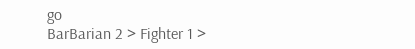go
BarBarian 2 > Fighter 1 >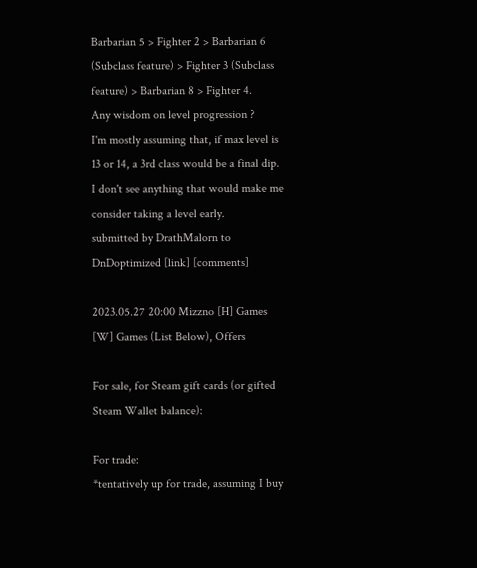Barbarian 5 > Fighter 2 > Barbarian 6 (Subclass feature) > Fighter 3 (Subclass feature) > Barbarian 8 > Fighter 4.
Any wisdom on level progression ?
I'm mostly assuming that, if max level is 13 or 14, a 3rd class would be a final dip. I don't see anything that would make me consider taking a level early.
submitted by DrathMalorn to DnDoptimized [link] [comments]

2023.05.27 20:00 Mizzno [H] Games [W] Games (List Below), Offers

For sale, for Steam gift cards (or gifted Steam Wallet balance):

For trade:
*tentatively up for trade, assuming I buy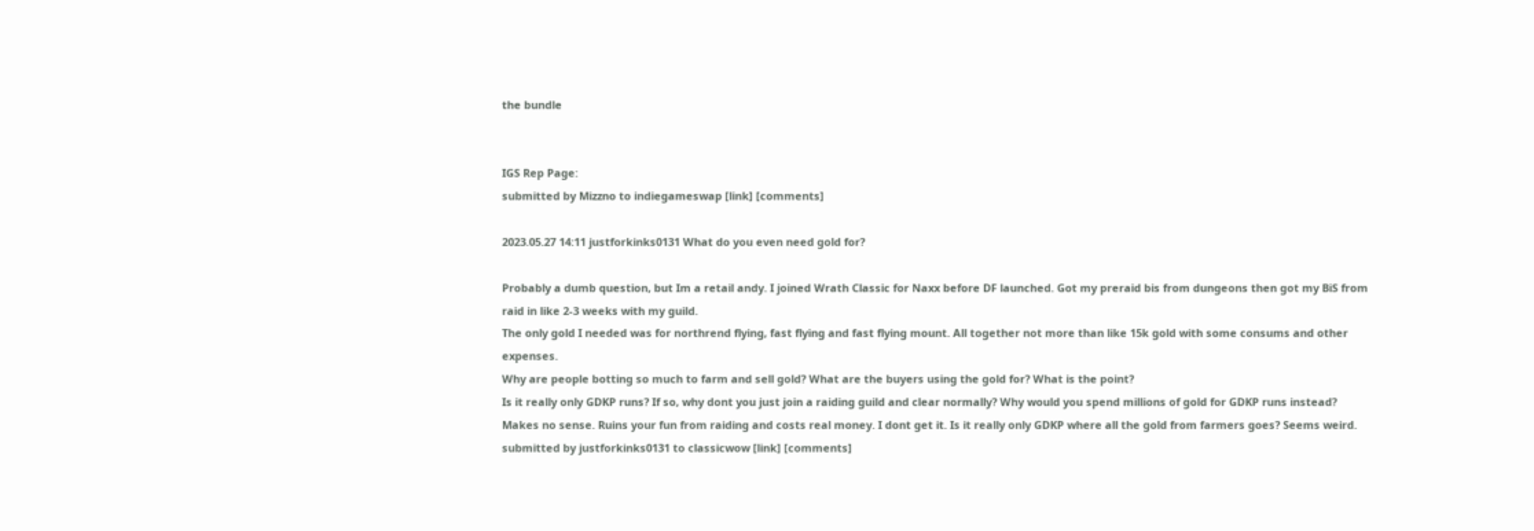the bundle


IGS Rep Page:
submitted by Mizzno to indiegameswap [link] [comments]

2023.05.27 14:11 justforkinks0131 What do you even need gold for?

Probably a dumb question, but Im a retail andy. I joined Wrath Classic for Naxx before DF launched. Got my preraid bis from dungeons then got my BiS from raid in like 2-3 weeks with my guild.
The only gold I needed was for northrend flying, fast flying and fast flying mount. All together not more than like 15k gold with some consums and other expenses.
Why are people botting so much to farm and sell gold? What are the buyers using the gold for? What is the point?
Is it really only GDKP runs? If so, why dont you just join a raiding guild and clear normally? Why would you spend millions of gold for GDKP runs instead? Makes no sense. Ruins your fun from raiding and costs real money. I dont get it. Is it really only GDKP where all the gold from farmers goes? Seems weird.
submitted by justforkinks0131 to classicwow [link] [comments]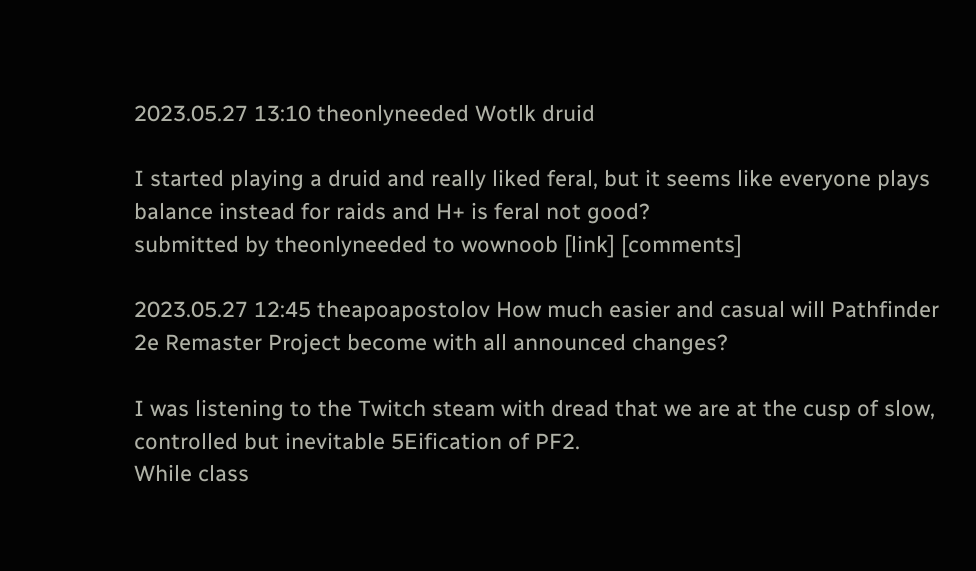2023.05.27 13:10 theonlyneeded Wotlk druid

I started playing a druid and really liked feral, but it seems like everyone plays balance instead for raids and H+ is feral not good?
submitted by theonlyneeded to wownoob [link] [comments]

2023.05.27 12:45 theapoapostolov How much easier and casual will Pathfinder 2e Remaster Project become with all announced changes?

I was listening to the Twitch steam with dread that we are at the cusp of slow, controlled but inevitable 5Eification of PF2.
While class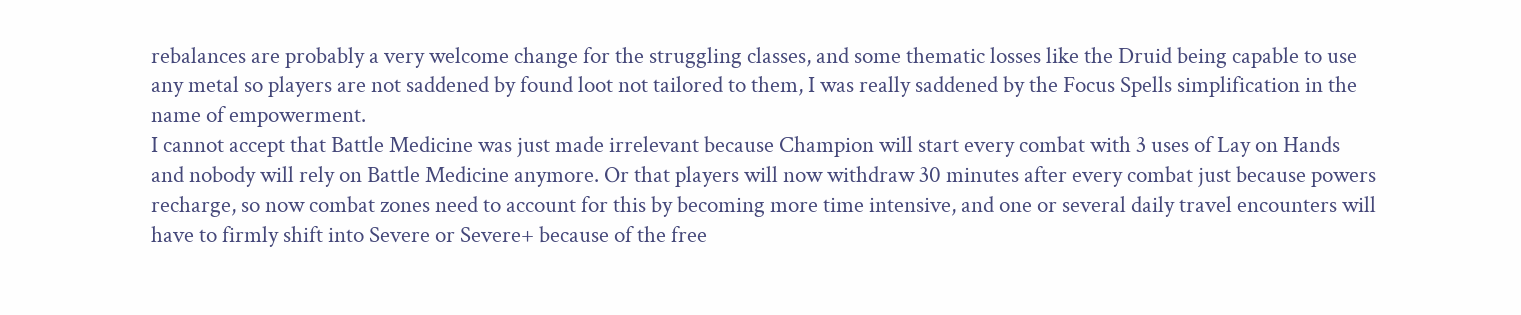rebalances are probably a very welcome change for the struggling classes, and some thematic losses like the Druid being capable to use any metal so players are not saddened by found loot not tailored to them, I was really saddened by the Focus Spells simplification in the name of empowerment.
I cannot accept that Battle Medicine was just made irrelevant because Champion will start every combat with 3 uses of Lay on Hands and nobody will rely on Battle Medicine anymore. Or that players will now withdraw 30 minutes after every combat just because powers recharge, so now combat zones need to account for this by becoming more time intensive, and one or several daily travel encounters will have to firmly shift into Severe or Severe+ because of the free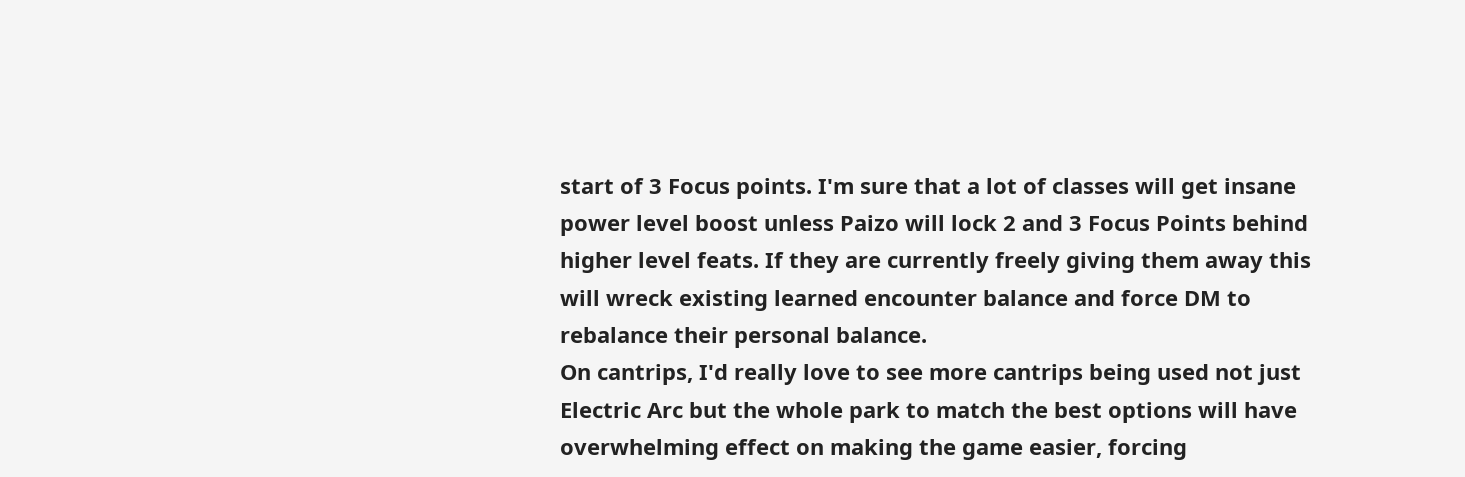start of 3 Focus points. I'm sure that a lot of classes will get insane power level boost unless Paizo will lock 2 and 3 Focus Points behind higher level feats. If they are currently freely giving them away this will wreck existing learned encounter balance and force DM to rebalance their personal balance.
On cantrips, I'd really love to see more cantrips being used not just Electric Arc but the whole park to match the best options will have overwhelming effect on making the game easier, forcing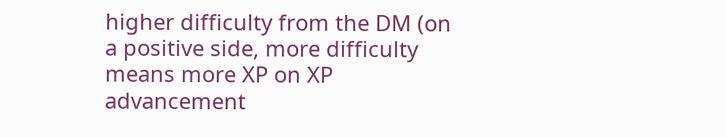higher difficulty from the DM (on a positive side, more difficulty means more XP on XP advancement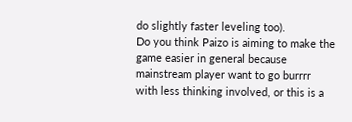do slightly faster leveling too).
Do you think Paizo is aiming to make the game easier in general because mainstream player want to go burrrr with less thinking involved, or this is a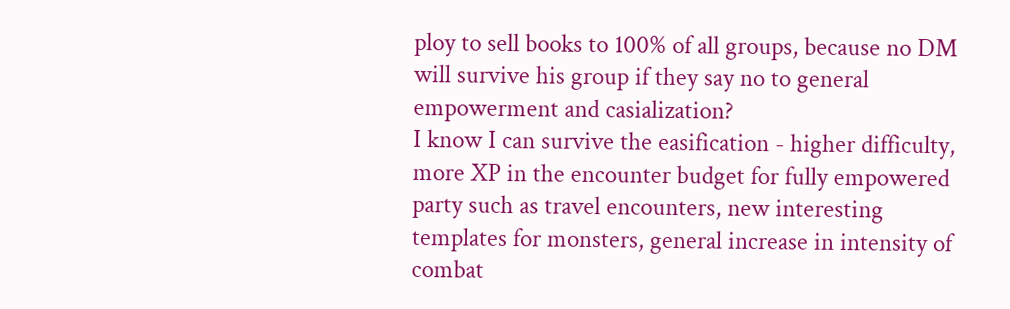ploy to sell books to 100% of all groups, because no DM will survive his group if they say no to general empowerment and casialization?
I know I can survive the easification - higher difficulty, more XP in the encounter budget for fully empowered party such as travel encounters, new interesting templates for monsters, general increase in intensity of combat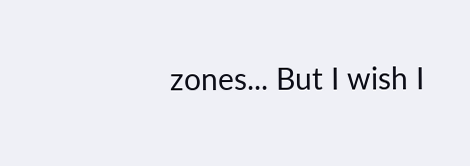zones... But I wish I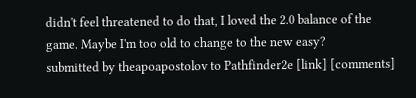didn't feel threatened to do that, I loved the 2.0 balance of the game. Maybe I'm too old to change to the new easy?
submitted by theapoapostolov to Pathfinder2e [link] [comments]